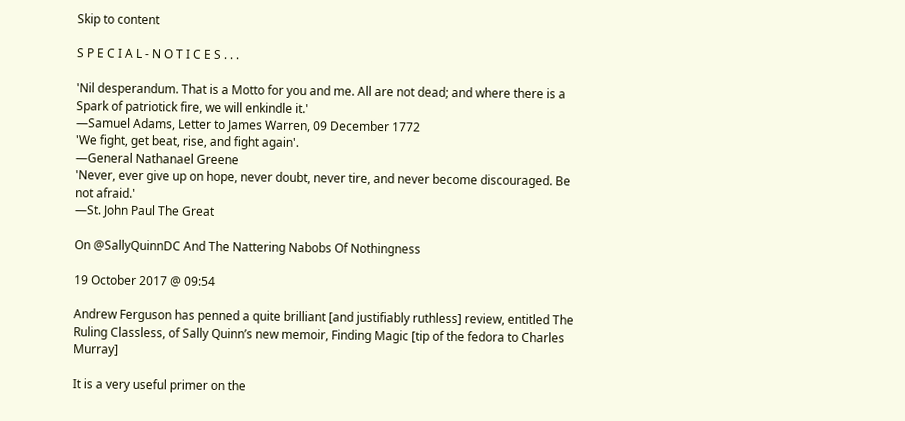Skip to content

S P E C I A L - N O T I C E S . . .

'Nil desperandum. That is a Motto for you and me. All are not dead; and where there is a Spark of patriotick fire, we will enkindle it.'
—Samuel Adams, Letter to James Warren, 09 December 1772
'We fight, get beat, rise, and fight again'.
—General Nathanael Greene
'Never, ever give up on hope, never doubt, never tire, and never become discouraged. Be not afraid.'
—St. John Paul The Great

On @SallyQuinnDC And The Nattering Nabobs Of Nothingness

19 October 2017 @ 09:54

Andrew Ferguson has penned a quite brilliant [and justifiably ruthless] review, entitled The Ruling Classless, of Sally Quinn’s new memoir, Finding Magic [tip of the fedora to Charles Murray]

It is a very useful primer on the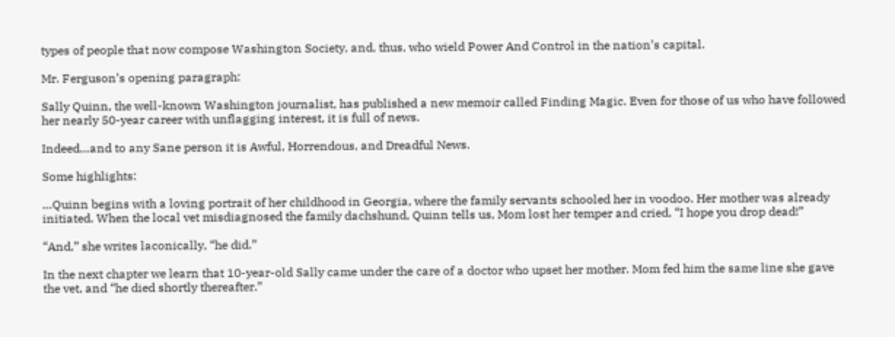types of people that now compose Washington Society, and, thus, who wield Power And Control in the nation’s capital.

Mr. Ferguson’s opening paragraph:

Sally Quinn, the well-known Washington journalist, has published a new memoir called Finding Magic. Even for those of us who have followed her nearly 50-year career with unflagging interest, it is full of news.

Indeed…and to any Sane person it is Awful, Horrendous, and Dreadful News.

Some highlights:

…Quinn begins with a loving portrait of her childhood in Georgia, where the family servants schooled her in voodoo. Her mother was already initiated. When the local vet misdiagnosed the family dachshund, Quinn tells us, Mom lost her temper and cried, “I hope you drop dead!”

“And,” she writes laconically, “he did.”

In the next chapter we learn that 10-year-old Sally came under the care of a doctor who upset her mother. Mom fed him the same line she gave the vet, and “he died shortly thereafter.”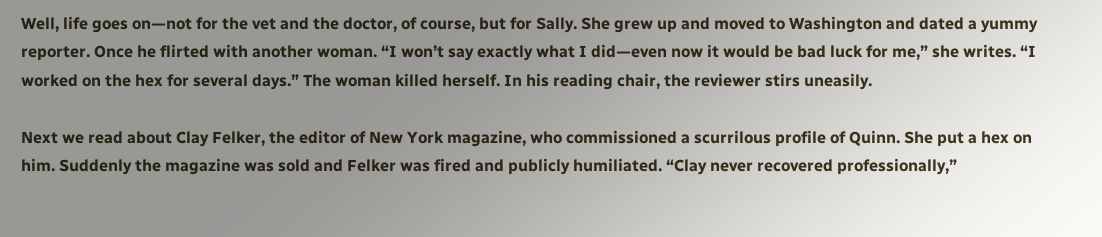Well, life goes on—not for the vet and the doctor, of course, but for Sally. She grew up and moved to Washington and dated a yummy reporter. Once he flirted with another woman. “I won’t say exactly what I did—even now it would be bad luck for me,” she writes. “I worked on the hex for several days.” The woman killed herself. In his reading chair, the reviewer stirs uneasily.

Next we read about Clay Felker, the editor of New York magazine, who commissioned a scurrilous profile of Quinn. She put a hex on him. Suddenly the magazine was sold and Felker was fired and publicly humiliated. “Clay never recovered professionally,”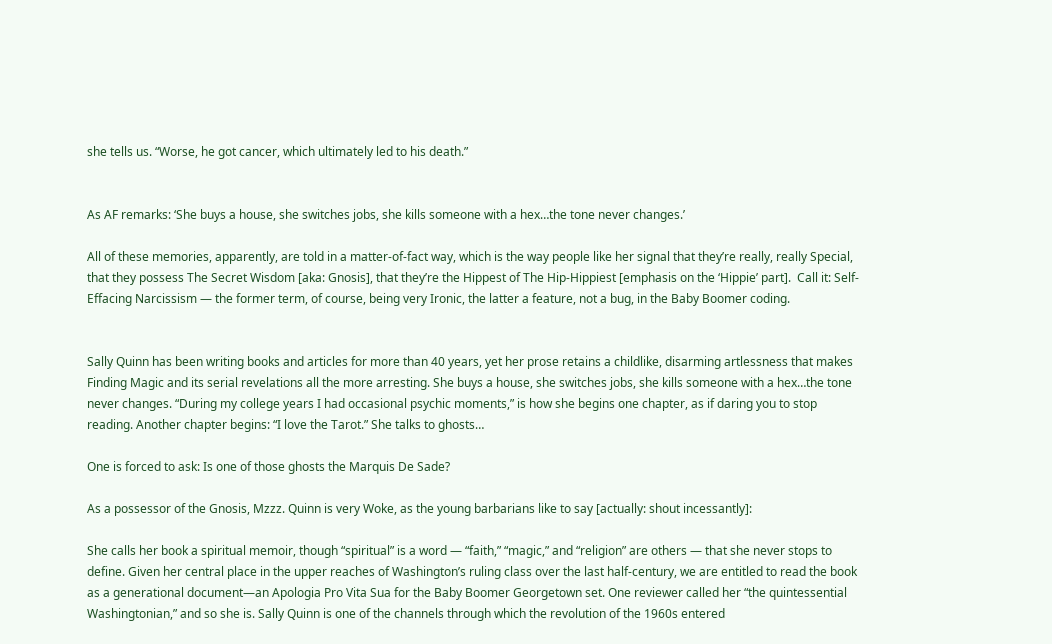she tells us. “Worse, he got cancer, which ultimately led to his death.”


As AF remarks: ‘She buys a house, she switches jobs, she kills someone with a hex…the tone never changes.’

All of these memories, apparently, are told in a matter-of-fact way, which is the way people like her signal that they’re really, really Special, that they possess The Secret Wisdom [aka: Gnosis], that they’re the Hippest of The Hip-Hippiest [emphasis on the ‘Hippie’ part].  Call it: Self-Effacing Narcissism — the former term, of course, being very Ironic, the latter a feature, not a bug, in the Baby Boomer coding.


Sally Quinn has been writing books and articles for more than 40 years, yet her prose retains a childlike, disarming artlessness that makes Finding Magic and its serial revelations all the more arresting. She buys a house, she switches jobs, she kills someone with a hex…the tone never changes. “During my college years I had occasional psychic moments,” is how she begins one chapter, as if daring you to stop reading. Another chapter begins: “I love the Tarot.” She talks to ghosts…

One is forced to ask: Is one of those ghosts the Marquis De Sade?

As a possessor of the Gnosis, Mzzz. Quinn is very Woke, as the young barbarians like to say [actually: shout incessantly]:

She calls her book a spiritual memoir, though “spiritual” is a word — “faith,” “magic,” and “religion” are others — that she never stops to define. Given her central place in the upper reaches of Washington’s ruling class over the last half-century, we are entitled to read the book as a generational document—an Apologia Pro Vita Sua for the Baby Boomer Georgetown set. One reviewer called her “the quintessential Washingtonian,” and so she is. Sally Quinn is one of the channels through which the revolution of the 1960s entered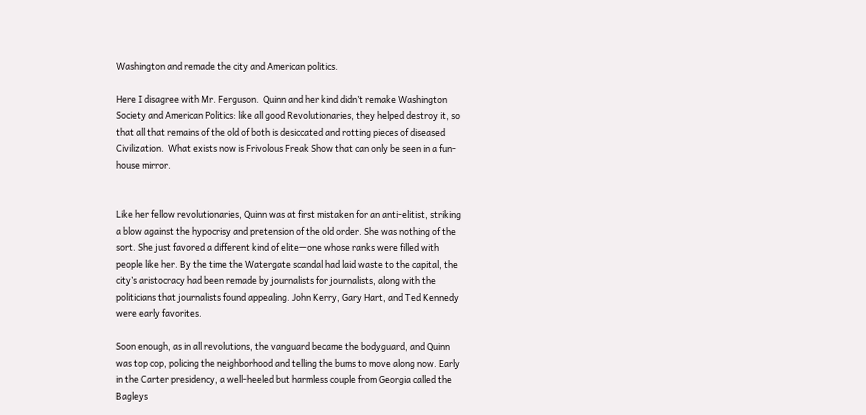Washington and remade the city and American politics.

Here I disagree with Mr. Ferguson.  Quinn and her kind didn’t remake Washington Society and American Politics: like all good Revolutionaries, they helped destroy it, so that all that remains of the old of both is desiccated and rotting pieces of diseased Civilization.  What exists now is Frivolous Freak Show that can only be seen in a fun-house mirror.


Like her fellow revolutionaries, Quinn was at first mistaken for an anti-elitist, striking a blow against the hypocrisy and pretension of the old order. She was nothing of the sort. She just favored a different kind of elite—one whose ranks were filled with people like her. By the time the Watergate scandal had laid waste to the capital, the city’s aristocracy had been remade by journalists for journalists, along with the politicians that journalists found appealing. John Kerry, Gary Hart, and Ted Kennedy were early favorites.

Soon enough, as in all revolutions, the vanguard became the bodyguard, and Quinn was top cop, policing the neighborhood and telling the bums to move along now. Early in the Carter presidency, a well-heeled but harmless couple from Georgia called the Bagleys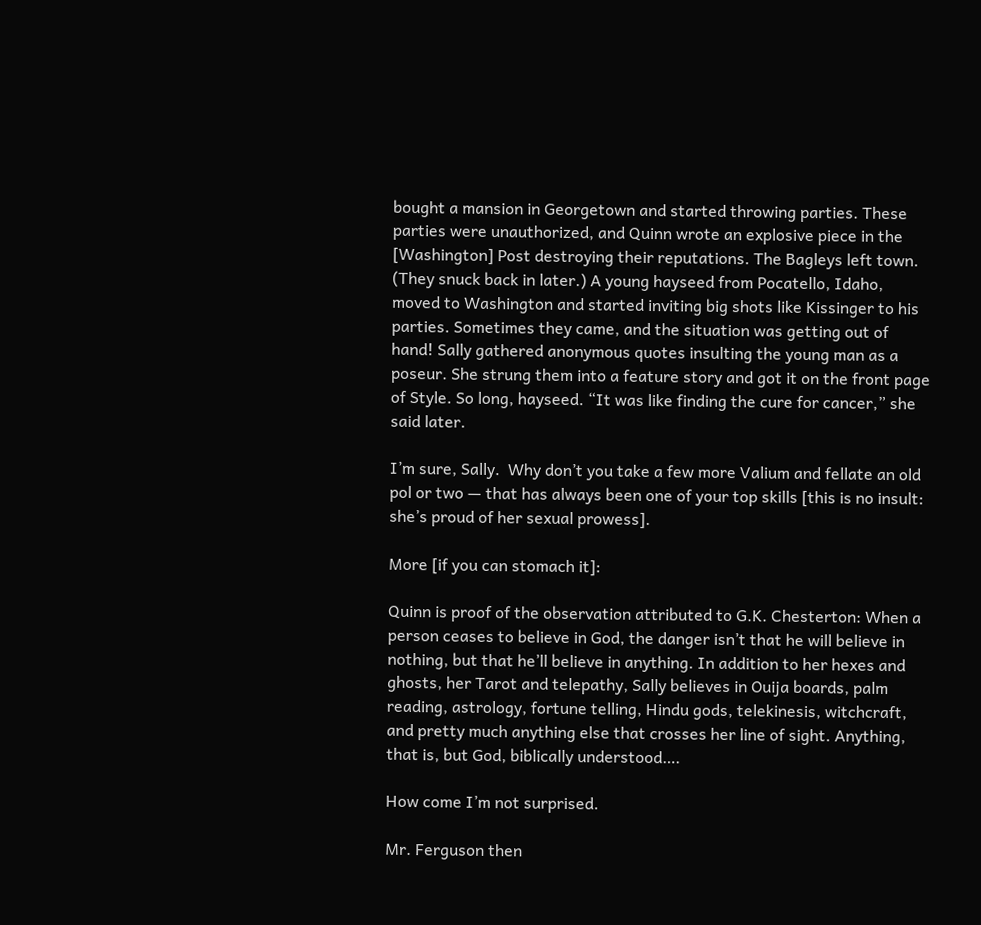bought a mansion in Georgetown and started throwing parties. These parties were unauthorized, and Quinn wrote an explosive piece in the [Washington] Post destroying their reputations. The Bagleys left town. (They snuck back in later.) A young hayseed from Pocatello, Idaho, moved to Washington and started inviting big shots like Kissinger to his parties. Sometimes they came, and the situation was getting out of hand! Sally gathered anonymous quotes insulting the young man as a poseur. She strung them into a feature story and got it on the front page of Style. So long, hayseed. “It was like finding the cure for cancer,” she said later.

I’m sure, Sally.  Why don’t you take a few more Valium and fellate an old pol or two — that has always been one of your top skills [this is no insult: she’s proud of her sexual prowess].

More [if you can stomach it]:

Quinn is proof of the observation attributed to G.K. Chesterton: When a person ceases to believe in God, the danger isn’t that he will believe in nothing, but that he’ll believe in anything. In addition to her hexes and ghosts, her Tarot and telepathy, Sally believes in Ouija boards, palm reading, astrology, fortune telling, Hindu gods, telekinesis, witchcraft, and pretty much anything else that crosses her line of sight. Anything, that is, but God, biblically understood….

How come I’m not surprised.

Mr. Ferguson then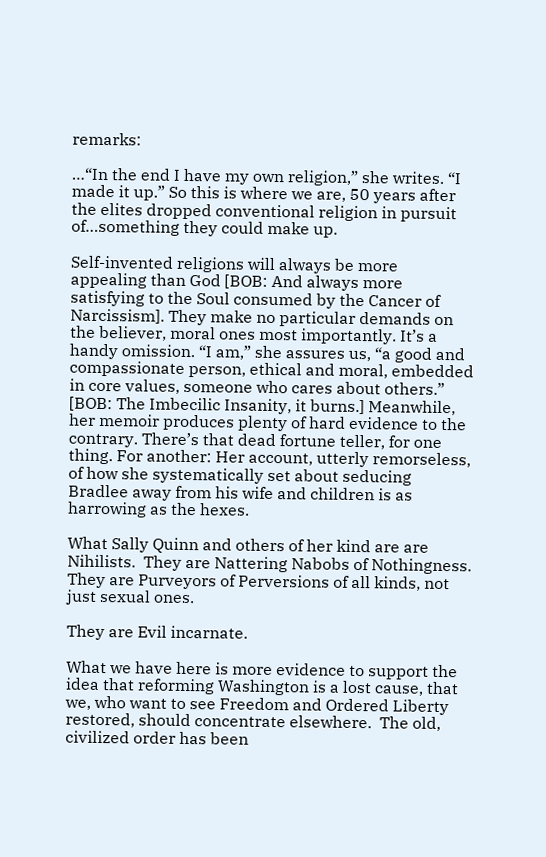remarks:

…“In the end I have my own religion,” she writes. “I made it up.” So this is where we are, 50 years after the elites dropped conventional religion in pursuit of…something they could make up.

Self-invented religions will always be more appealing than God [BOB: And always more satisfying to the Soul consumed by the Cancer of Narcissism]. They make no particular demands on the believer, moral ones most importantly. It’s a handy omission. “I am,” she assures us, “a good and compassionate person, ethical and moral, embedded in core values, someone who cares about others.” [BOB: The Imbecilic Insanity, it burns.] Meanwhile, her memoir produces plenty of hard evidence to the contrary. There’s that dead fortune teller, for one thing. For another: Her account, utterly remorseless, of how she systematically set about seducing Bradlee away from his wife and children is as harrowing as the hexes.

What Sally Quinn and others of her kind are are Nihilists.  They are Nattering Nabobs of Nothingness.  They are Purveyors of Perversions of all kinds, not just sexual ones.

They are Evil incarnate.

What we have here is more evidence to support the idea that reforming Washington is a lost cause, that we, who want to see Freedom and Ordered Liberty restored, should concentrate elsewhere.  The old, civilized order has been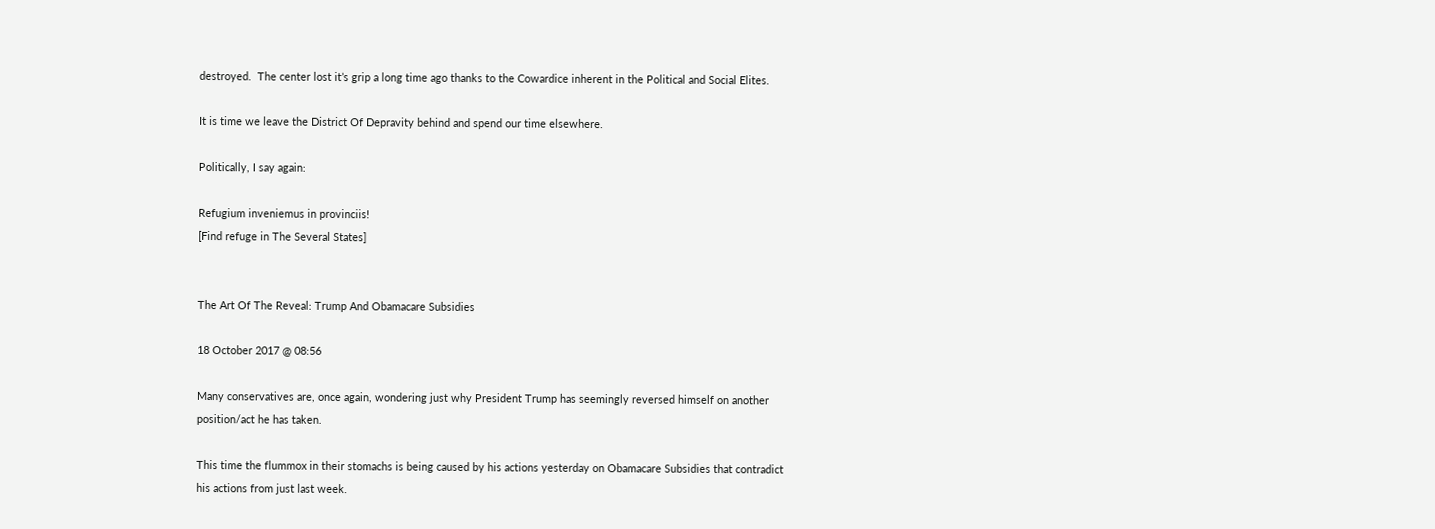destroyed.  The center lost it’s grip a long time ago thanks to the Cowardice inherent in the Political and Social Elites.

It is time we leave the District Of Depravity behind and spend our time elsewhere.

Politically, I say again:

Refugium inveniemus in provinciis!
[Find refuge in The Several States]


The Art Of The Reveal: Trump And Obamacare Subsidies

18 October 2017 @ 08:56

Many conservatives are, once again, wondering just why President Trump has seemingly reversed himself on another position/act he has taken.

This time the flummox in their stomachs is being caused by his actions yesterday on Obamacare Subsidies that contradict his actions from just last week.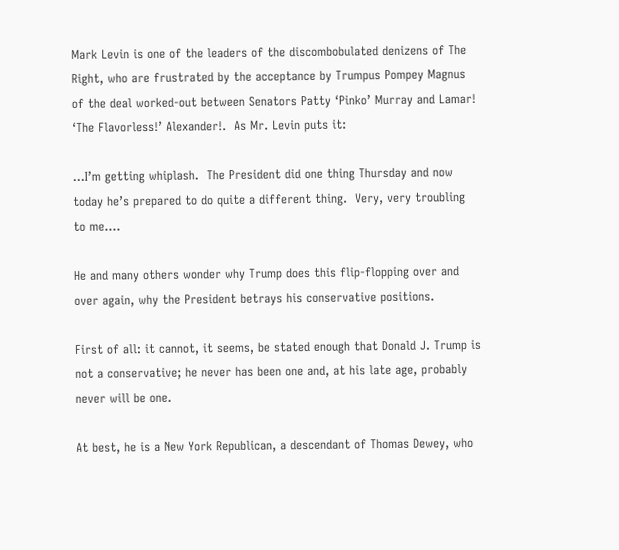Mark Levin is one of the leaders of the discombobulated denizens of The Right, who are frustrated by the acceptance by Trumpus Pompey Magnus of the deal worked-out between Senators Patty ‘Pinko’ Murray and Lamar! ‘The Flavorless!’ Alexander!.  As Mr. Levin puts it:

…I’m getting whiplash.  The President did one thing Thursday and now today he’s prepared to do quite a different thing.  Very, very troubling to me….

He and many others wonder why Trump does this flip-flopping over and over again, why the President betrays his conservative positions.

First of all: it cannot, it seems, be stated enough that Donald J. Trump is not a conservative; he never has been one and, at his late age, probably never will be one.

At best, he is a New York Republican, a descendant of Thomas Dewey, who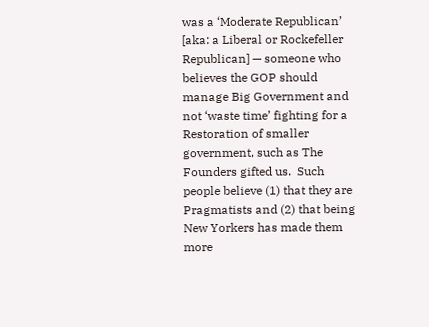was a ‘Moderate Republican’ [aka: a Liberal or Rockefeller Republican] — someone who believes the GOP should manage Big Government and not ‘waste time’ fighting for a Restoration of smaller government, such as The Founders gifted us.  Such people believe (1) that they are Pragmatists and (2) that being New Yorkers has made them more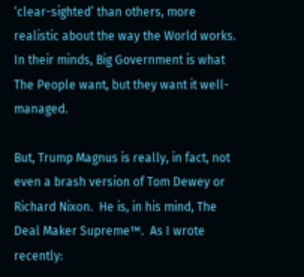‘clear-sighted’ than others, more realistic about the way the World works.  In their minds, Big Government is what The People want, but they want it well-managed.

But, Trump Magnus is really, in fact, not even a brash version of Tom Dewey or Richard Nixon.  He is, in his mind, The Deal Maker Supreme™.  As I wrote recently: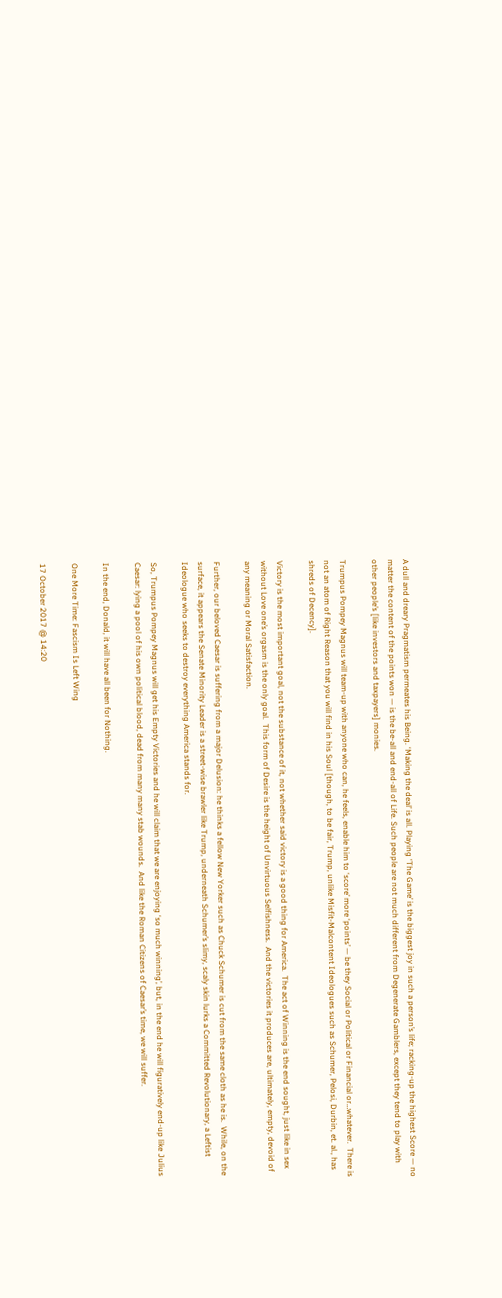A dull and dreary Pragmatism permeates his Being. ‘Making the deal’ is all. Playing ‘The Game’ is the biggest joy in such a person’s life; racking-up the highest Score — no matter the content of the points won — is the be-all and end-all of Life. Such people are not much different from Degenerate Gamblers, except they tend to play with other people’s [like investors and taxpayers] monies.

Trumpus Pompey Magnus will team-up with anyone who can, he feels, enable him to ‘score’ more ‘points’ — be they Social or Political or Financial or…whatever.  There is not an atom of Right Reason that you will find in his Soul [though, to be fair, Trump, unlike Misfit-Malcontent Ideologues such as Schumer, Pelosi, Durbin, et. al., has shreds of Decency].

Victory is the most important goal, not the substance of it, not whether said victory is a good thing for America.  The act of Winning is the end sought, just like in sex without Love one’s orgasm is the only goal.  This form of Desire is the height of Unvirtuous Selfishness.  And the victories it produces are, ultimately, empty, devoid of any meaning or Moral Satisfaction.

Further, our beloved Caesar is suffering from a major Delusion: he thinks a fellow New Yorker such as Chuck Schumer is cut from the same cloth as he is.  While, on the surface, it appears the Senate Minority Leader is a street-wise brawler like Trump, underneath Schumer’s slimy, scaly skin lurks a Committed Revolutionary, a Leftist Ideologue who seeks to destroy everything America stands for.

So, Trumpus Pompey Magnus will get his Empty Victories and he will claim that we are enjoying ‘so much winning’, but, in the end he will figuratively end-up like Julius Caesar: lying a pool of his own political blood, dead from many many stab wounds.  And like the Roman Citizens of Caesar’s time, we will suffer.

In the end, Donald, it will have all been for Nothing.

One More Time: Fascism Is Left Wing

17 October 2017 @ 14:20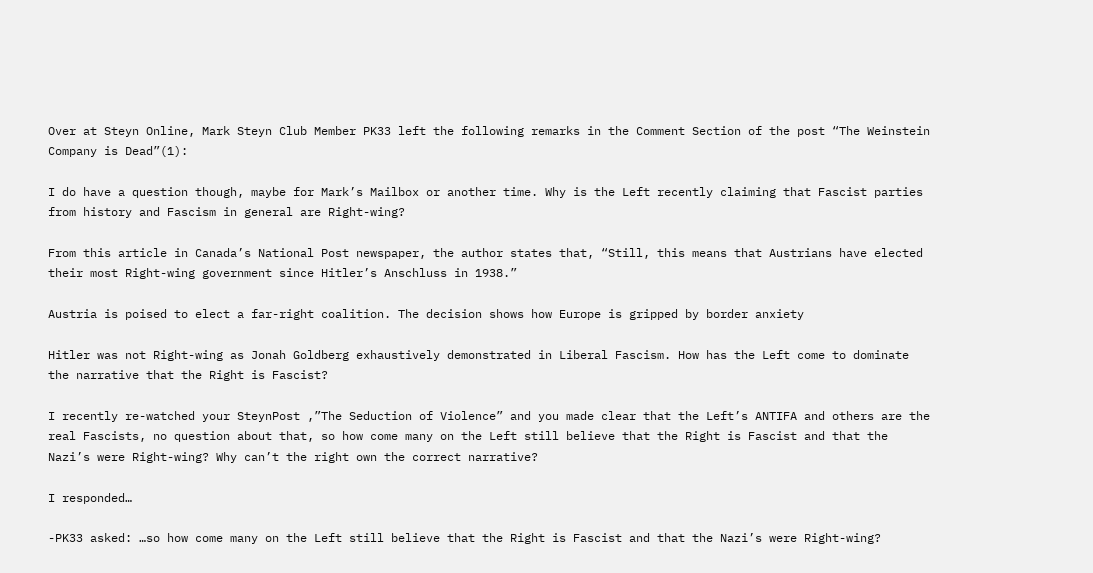Over at Steyn Online, Mark Steyn Club Member PK33 left the following remarks in the Comment Section of the post “The Weinstein Company is Dead”(1):

I do have a question though, maybe for Mark’s Mailbox or another time. Why is the Left recently claiming that Fascist parties from history and Fascism in general are Right-wing?

From this article in Canada’s National Post newspaper, the author states that, “Still, this means that Austrians have elected their most Right-wing government since Hitler’s Anschluss in 1938.”

Austria is poised to elect a far-right coalition. The decision shows how Europe is gripped by border anxiety

Hitler was not Right-wing as Jonah Goldberg exhaustively demonstrated in Liberal Fascism. How has the Left come to dominate the narrative that the Right is Fascist?

I recently re-watched your SteynPost ,”The Seduction of Violence” and you made clear that the Left’s ANTIFA and others are the real Fascists, no question about that, so how come many on the Left still believe that the Right is Fascist and that the Nazi’s were Right-wing? Why can’t the right own the correct narrative?

I responded…

-PK33 asked: …so how come many on the Left still believe that the Right is Fascist and that the Nazi’s were Right-wing?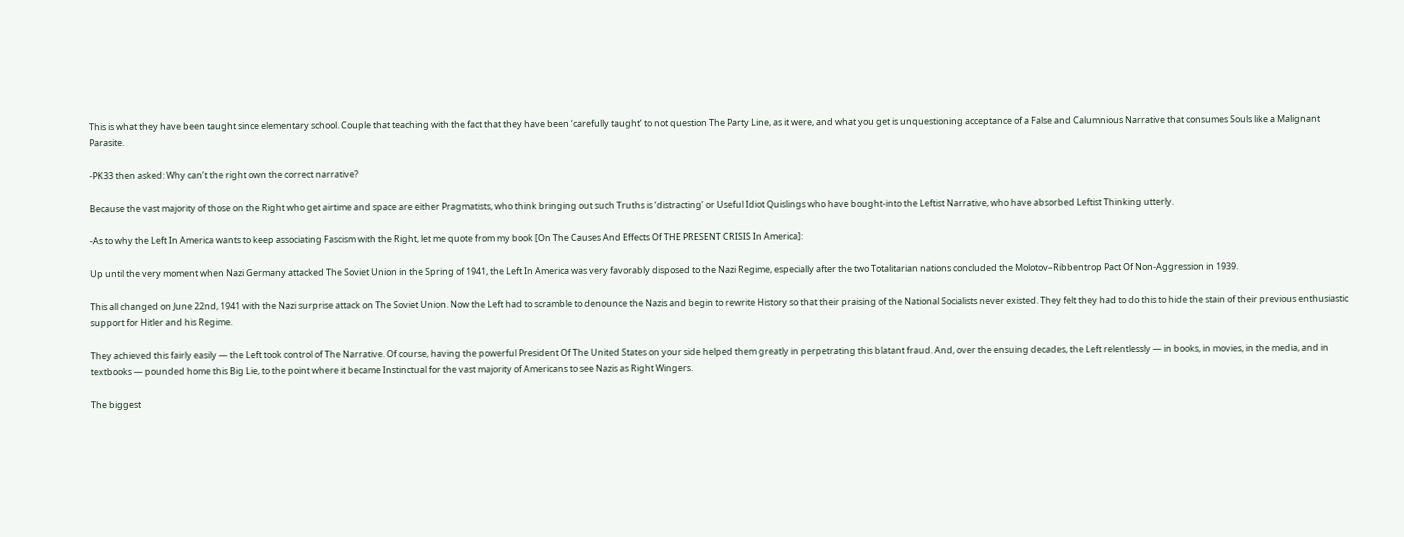This is what they have been taught since elementary school. Couple that teaching with the fact that they have been ‘carefully taught’ to not question The Party Line, as it were, and what you get is unquestioning acceptance of a False and Calumnious Narrative that consumes Souls like a Malignant Parasite.

-PK33 then asked: Why can’t the right own the correct narrative?

Because the vast majority of those on the Right who get airtime and space are either Pragmatists, who think bringing out such Truths is ‘distracting’ or Useful Idiot Quislings who have bought-into the Leftist Narrative, who have absorbed Leftist Thinking utterly.

-As to why the Left In America wants to keep associating Fascism with the Right, let me quote from my book [On The Causes And Effects Of THE PRESENT CRISIS In America]:

Up until the very moment when Nazi Germany attacked The Soviet Union in the Spring of 1941, the Left In America was very favorably disposed to the Nazi Regime, especially after the two Totalitarian nations concluded the Molotov–Ribbentrop Pact Of Non-Aggression in 1939.

This all changed on June 22nd, 1941 with the Nazi surprise attack on The Soviet Union. Now the Left had to scramble to denounce the Nazis and begin to rewrite History so that their praising of the National Socialists never existed. They felt they had to do this to hide the stain of their previous enthusiastic support for Hitler and his Regime.

They achieved this fairly easily — the Left took control of The Narrative. Of course, having the powerful President Of The United States on your side helped them greatly in perpetrating this blatant fraud. And, over the ensuing decades, the Left relentlessly — in books, in movies, in the media, and in textbooks — pounded home this Big Lie, to the point where it became Instinctual for the vast majority of Americans to see Nazis as Right Wingers.

The biggest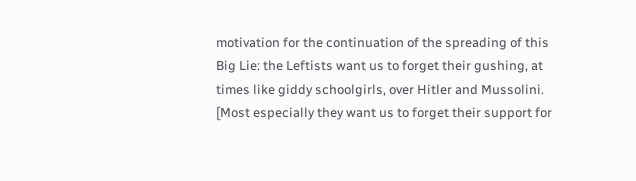motivation for the continuation of the spreading of this Big Lie: the Leftists want us to forget their gushing, at times like giddy schoolgirls, over Hitler and Mussolini. [Most especially they want us to forget their support for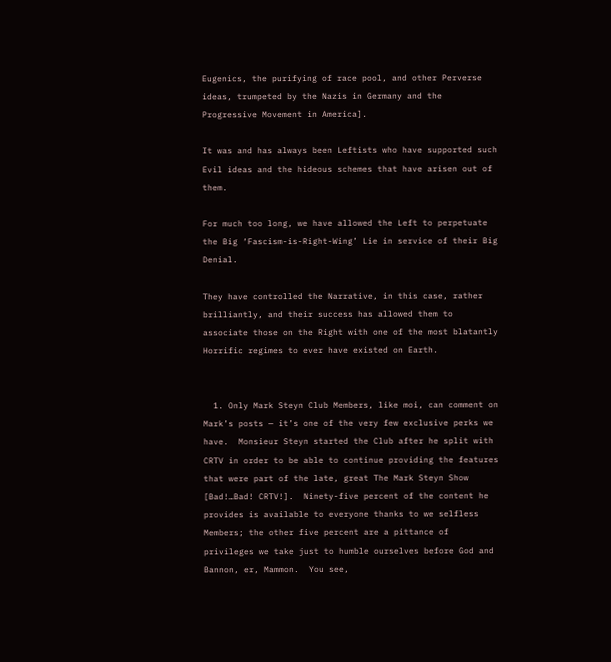Eugenics, the purifying of race pool, and other Perverse ideas, trumpeted by the Nazis in Germany and the Progressive Movement in America].

It was and has always been Leftists who have supported such Evil ideas and the hideous schemes that have arisen out of them.

For much too long, we have allowed the Left to perpetuate the Big ‘Fascism-is-Right-Wing’ Lie in service of their Big Denial.

They have controlled the Narrative, in this case, rather brilliantly, and their success has allowed them to associate those on the Right with one of the most blatantly Horrific regimes to ever have existed on Earth.


  1. Only Mark Steyn Club Members, like moi, can comment on Mark’s posts — it’s one of the very few exclusive perks we have.  Monsieur Steyn started the Club after he split with CRTV in order to be able to continue providing the features that were part of the late, great The Mark Steyn Show [Bad!…Bad! CRTV!].  Ninety-five percent of the content he provides is available to everyone thanks to we selfless Members; the other five percent are a pittance of privileges we take just to humble ourselves before God and Bannon, er, Mammon.  You see,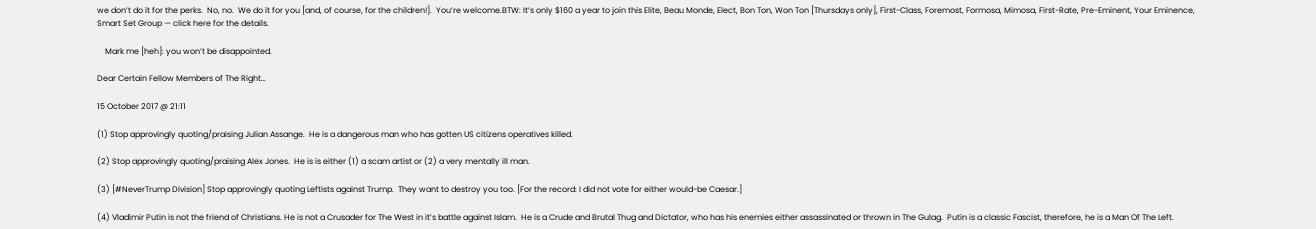we don’t do it for the perks.  No, no.  We do it for you [and, of course, for the children!].  You’re welcome.BTW: It’s only $160 a year to join this Elite, Beau Monde, Elect, Bon Ton, Won Ton [Thursdays only], First-Class, Foremost, Formosa, Mimosa, First-Rate, Pre-Eminent, Your Eminence, Smart Set Group — click here for the details.

    Mark me [heh]: you won’t be disappointed.

Dear Certain Fellow Members of The Right…

15 October 2017 @ 21:11

(1) Stop approvingly quoting/praising Julian Assange.  He is a dangerous man who has gotten US citizens operatives killed.

(2) Stop approvingly quoting/praising Alex Jones.  He is is either (1) a scam artist or (2) a very mentally ill man.

(3) [#NeverTrump Division] Stop approvingly quoting Leftists against Trump.  They want to destroy you too. [For the record: I did not vote for either would-be Caesar.]

(4) Vladimir Putin is not the friend of Christians. He is not a Crusader for The West in it’s battle against Islam.  He is a Crude and Brutal Thug and Dictator, who has his enemies either assassinated or thrown in The Gulag.  Putin is a classic Fascist, therefore, he is a Man Of The Left.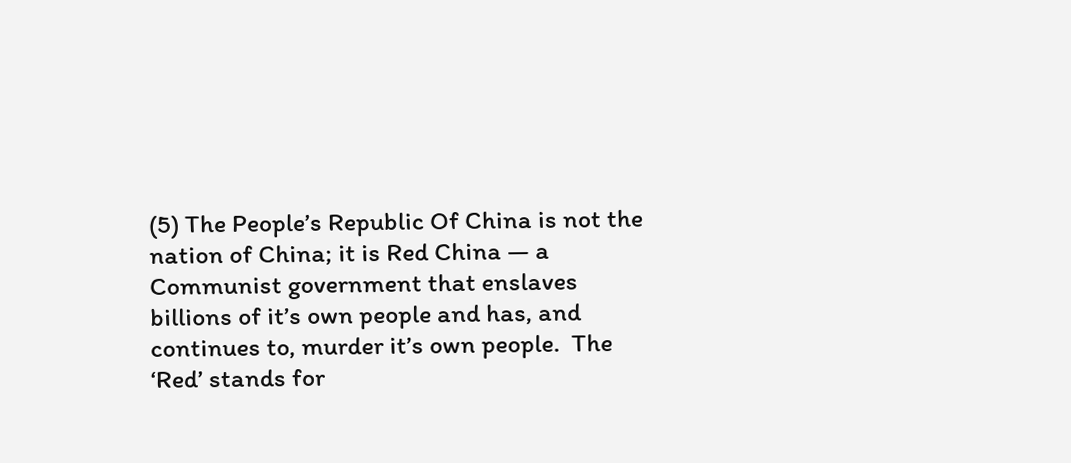(5) The People’s Republic Of China is not the nation of China; it is Red China — a Communist government that enslaves billions of it’s own people and has, and continues to, murder it’s own people.  The ‘Red’ stands for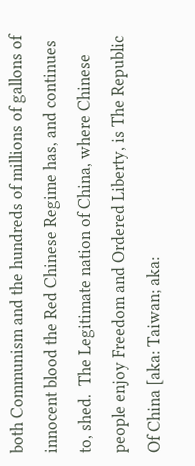both Communism and the hundreds of millions of gallons of innocent blood the Red Chinese Regime has, and continues to, shed.  The Legitimate nation of China, where Chinese people enjoy Freedom and Ordered Liberty, is The Republic Of China [aka: Taiwan; aka: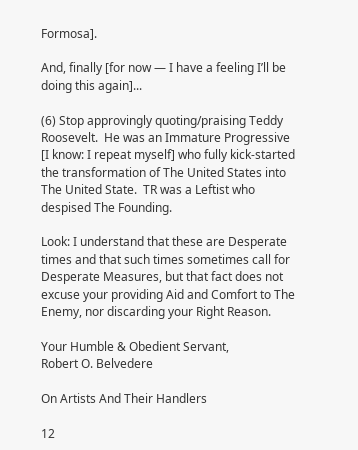Formosa].

And, finally [for now — I have a feeling I’ll be doing this again]...

(6) Stop approvingly quoting/praising Teddy Roosevelt.  He was an Immature Progressive [I know: I repeat myself] who fully kick-started the transformation of The United States into The United State.  TR was a Leftist who despised The Founding.

Look: I understand that these are Desperate times and that such times sometimes call for Desperate Measures, but that fact does not excuse your providing Aid and Comfort to The Enemy, nor discarding your Right Reason.

Your Humble & Obedient Servant,
Robert O. Belvedere

On Artists And Their Handlers

12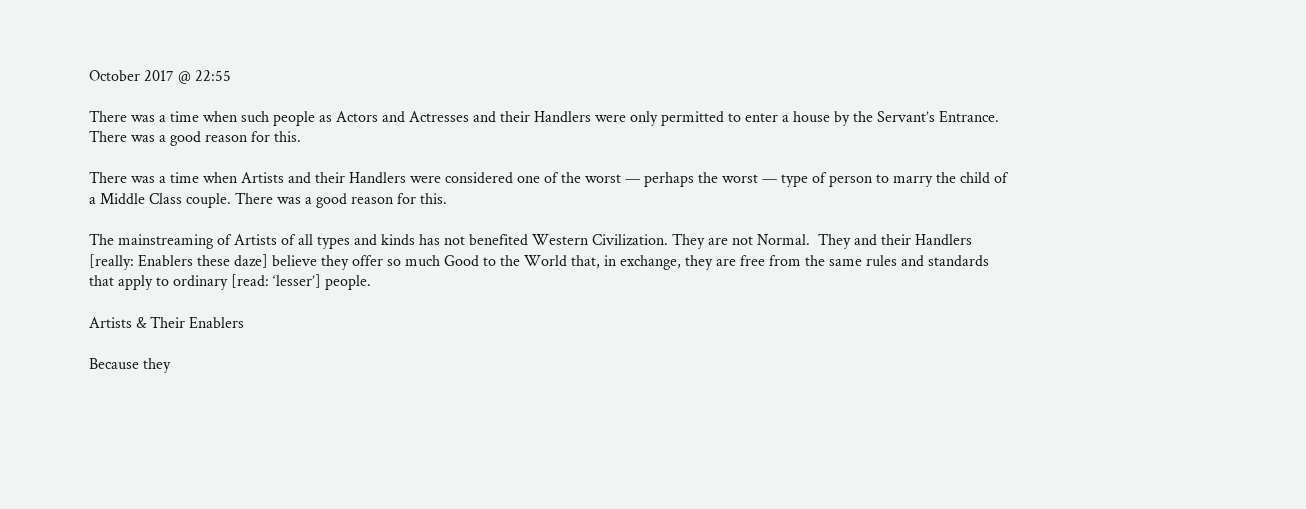October 2017 @ 22:55

There was a time when such people as Actors and Actresses and their Handlers were only permitted to enter a house by the Servant’s Entrance. There was a good reason for this.

There was a time when Artists and their Handlers were considered one of the worst — perhaps the worst — type of person to marry the child of a Middle Class couple. There was a good reason for this.

The mainstreaming of Artists of all types and kinds has not benefited Western Civilization. They are not Normal.  They and their Handlers [really: Enablers these daze] believe they offer so much Good to the World that, in exchange, they are free from the same rules and standards that apply to ordinary [read: ‘lesser’] people.

Artists & Their Enablers

Because they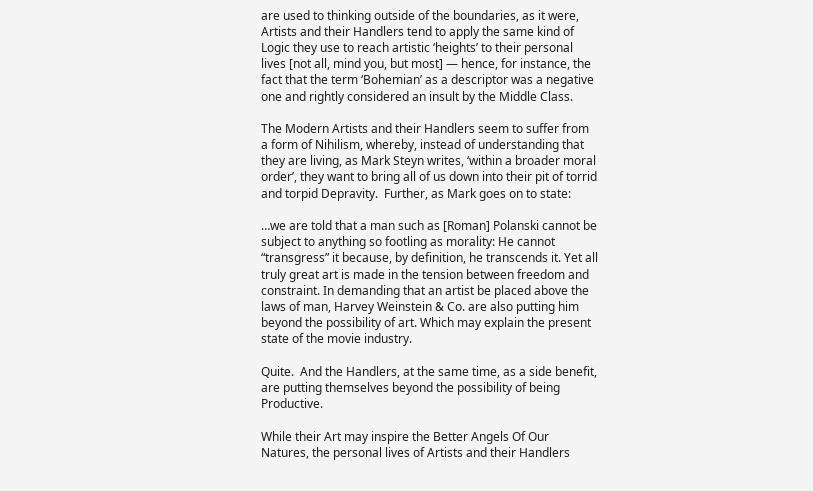are used to thinking outside of the boundaries, as it were, Artists and their Handlers tend to apply the same kind of Logic they use to reach artistic ‘heights’ to their personal lives [not all, mind you, but most] — hence, for instance, the fact that the term ‘Bohemian’ as a descriptor was a negative one and rightly considered an insult by the Middle Class.

The Modern Artists and their Handlers seem to suffer from a form of Nihilism, whereby, instead of understanding that they are living, as Mark Steyn writes, ‘within a broader moral order’, they want to bring all of us down into their pit of torrid and torpid Depravity.  Further, as Mark goes on to state:

…we are told that a man such as [Roman] Polanski cannot be subject to anything so footling as morality: He cannot “transgress” it because, by definition, he transcends it. Yet all truly great art is made in the tension between freedom and constraint. In demanding that an artist be placed above the laws of man, Harvey Weinstein & Co. are also putting him beyond the possibility of art. Which may explain the present state of the movie industry.

Quite.  And the Handlers, at the same time, as a side benefit, are putting themselves beyond the possibility of being Productive.

While their Art may inspire the Better Angels Of Our Natures, the personal lives of Artists and their Handlers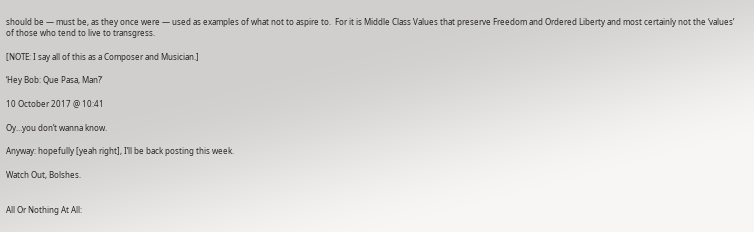should be — must be, as they once were — used as examples of what not to aspire to.  For it is Middle Class Values that preserve Freedom and Ordered Liberty and most certainly not the ‘values’ of those who tend to live to transgress.

[NOTE: I say all of this as a Composer and Musician.]

‘Hey Bob: Que Pasa, Man?’

10 October 2017 @ 10:41

Oy…you don’t wanna know.

Anyway: hopefully [yeah right], I’ll be back posting this week.

Watch Out, Bolshes.


All Or Nothing At All: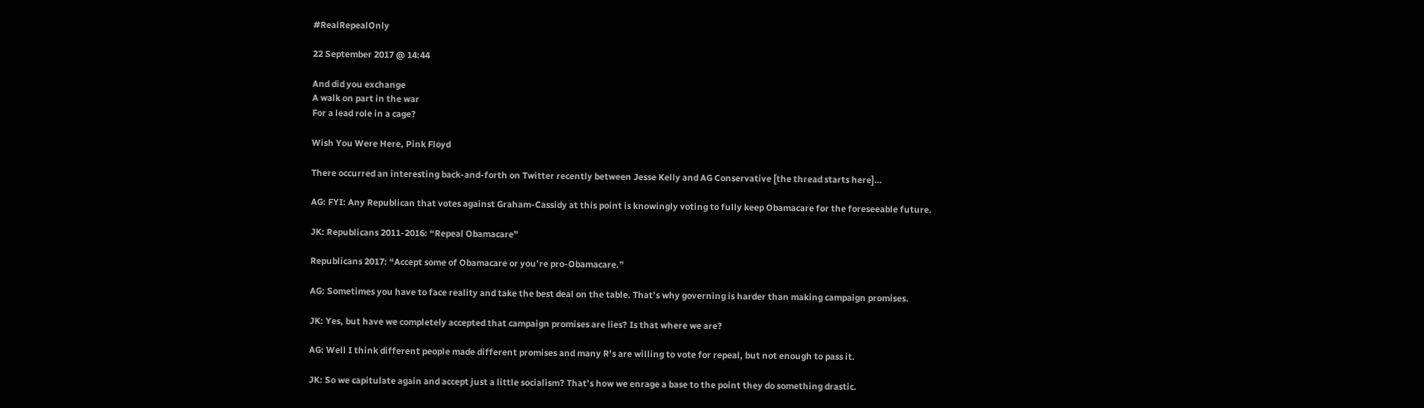#RealRepealOnly

22 September 2017 @ 14:44

And did you exchange
A walk on part in the war
For a lead role in a cage?

Wish You Were Here, Pink Floyd

There occurred an interesting back-and-forth on Twitter recently between Jesse Kelly and AG Conservative [the thread starts here]…

AG: FYI: Any Republican that votes against Graham-Cassidy at this point is knowingly voting to fully keep Obamacare for the foreseeable future.

JK: Republicans 2011-2016: “Repeal Obamacare”

Republicans 2017: “Accept some of Obamacare or you’re pro-Obamacare.”

AG: Sometimes you have to face reality and take the best deal on the table. That’s why governing is harder than making campaign promises.

JK: Yes, but have we completely accepted that campaign promises are lies? Is that where we are?

AG: Well I think different people made different promises and many R’s are willing to vote for repeal, but not enough to pass it.

JK: So we capitulate again and accept just a little socialism? That’s how we enrage a base to the point they do something drastic.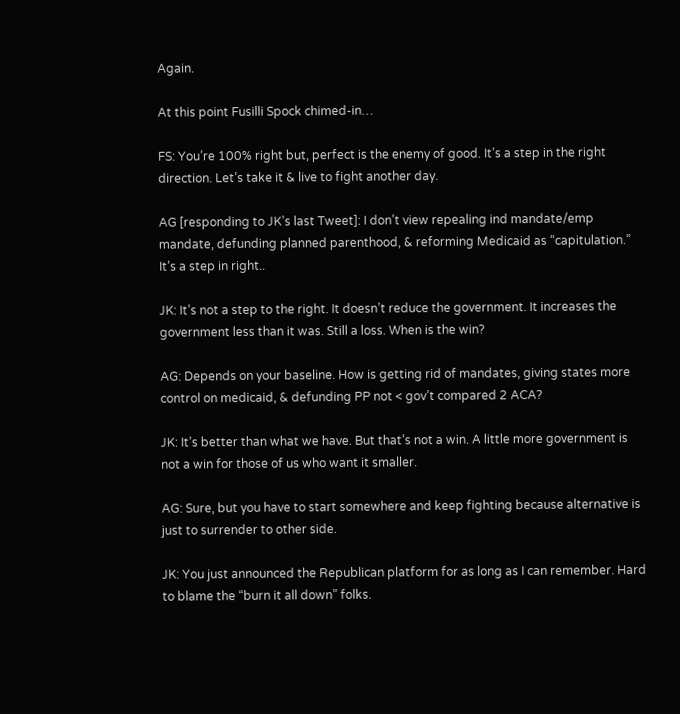Again.

At this point Fusilli Spock chimed-in…

FS: You’re 100% right but, perfect is the enemy of good. It’s a step in the right direction. Let’s take it & live to fight another day.

AG [responding to JK’s last Tweet]: I don’t view repealing ind mandate/emp mandate, defunding planned parenthood, & reforming Medicaid as “capitulation.” It’s a step in right..

JK: It’s not a step to the right. It doesn’t reduce the government. It increases the government less than it was. Still a loss. When is the win?

AG: Depends on your baseline. How is getting rid of mandates, giving states more control on medicaid, & defunding PP not < gov’t compared 2 ACA?

JK: It’s better than what we have. But that’s not a win. A little more government is not a win for those of us who want it smaller.

AG: Sure, but you have to start somewhere and keep fighting because alternative is just to surrender to other side.

JK: You just announced the Republican platform for as long as I can remember. Hard to blame the “burn it all down” folks.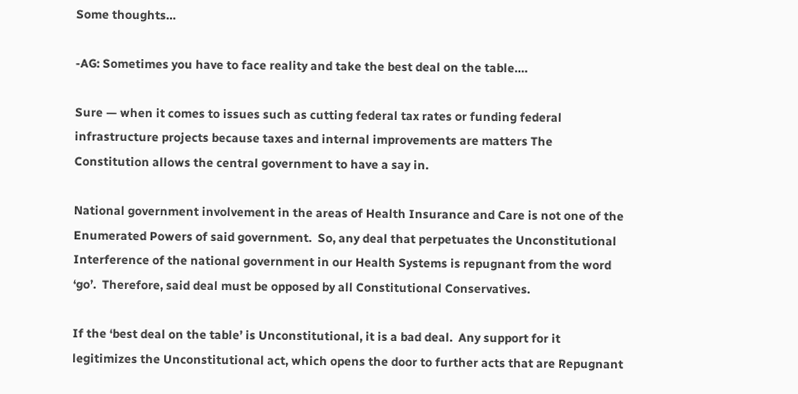Some thoughts…

-AG: Sometimes you have to face reality and take the best deal on the table….

Sure — when it comes to issues such as cutting federal tax rates or funding federal infrastructure projects because taxes and internal improvements are matters The Constitution allows the central government to have a say in.

National government involvement in the areas of Health Insurance and Care is not one of the Enumerated Powers of said government.  So, any deal that perpetuates the Unconstitutional Interference of the national government in our Health Systems is repugnant from the word ‘go’.  Therefore, said deal must be opposed by all Constitutional Conservatives.

If the ‘best deal on the table’ is Unconstitutional, it is a bad deal.  Any support for it legitimizes the Unconstitutional act, which opens the door to further acts that are Repugnant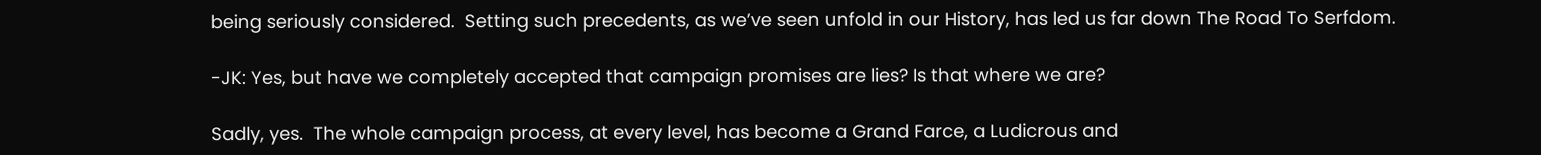being seriously considered.  Setting such precedents, as we’ve seen unfold in our History, has led us far down The Road To Serfdom.

-JK: Yes, but have we completely accepted that campaign promises are lies? Is that where we are?

Sadly, yes.  The whole campaign process, at every level, has become a Grand Farce, a Ludicrous and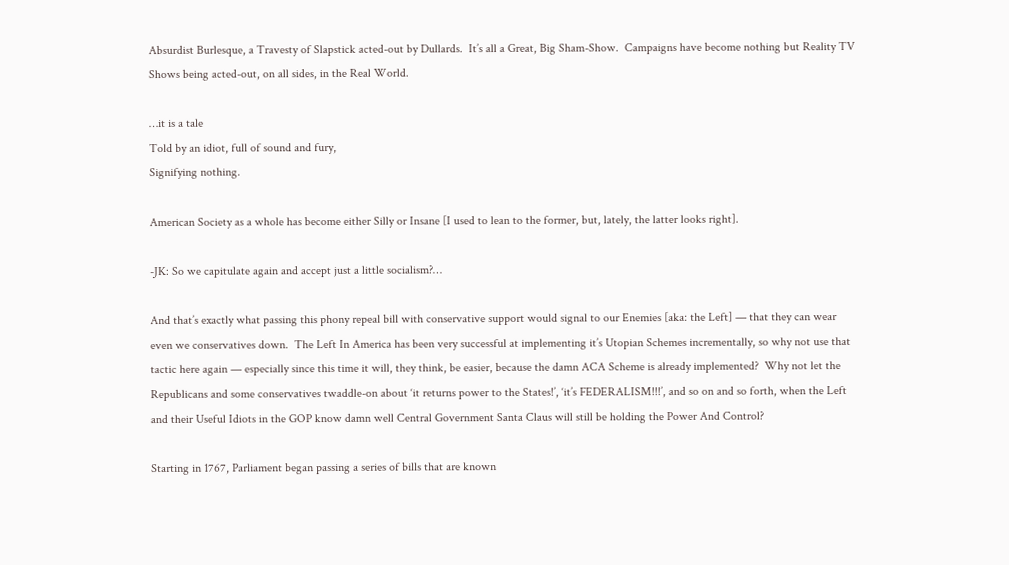Absurdist Burlesque, a Travesty of Slapstick acted-out by Dullards.  It’s all a Great, Big Sham-Show.  Campaigns have become nothing but Reality TV Shows being acted-out, on all sides, in the Real World.

…it is a tale
Told by an idiot, full of sound and fury,
Signifying nothing.

American Society as a whole has become either Silly or Insane [I used to lean to the former, but, lately, the latter looks right].

-JK: So we capitulate again and accept just a little socialism?…

And that’s exactly what passing this phony repeal bill with conservative support would signal to our Enemies [aka: the Left] — that they can wear even we conservatives down.  The Left In America has been very successful at implementing it’s Utopian Schemes incrementally, so why not use that tactic here again — especially since this time it will, they think, be easier, because the damn ACA Scheme is already implemented?  Why not let the Republicans and some conservatives twaddle-on about ‘it returns power to the States!’, ‘it’s FEDERALISM!!!’, and so on and so forth, when the Left and their Useful Idiots in the GOP know damn well Central Government Santa Claus will still be holding the Power And Control?

Starting in 1767, Parliament began passing a series of bills that are known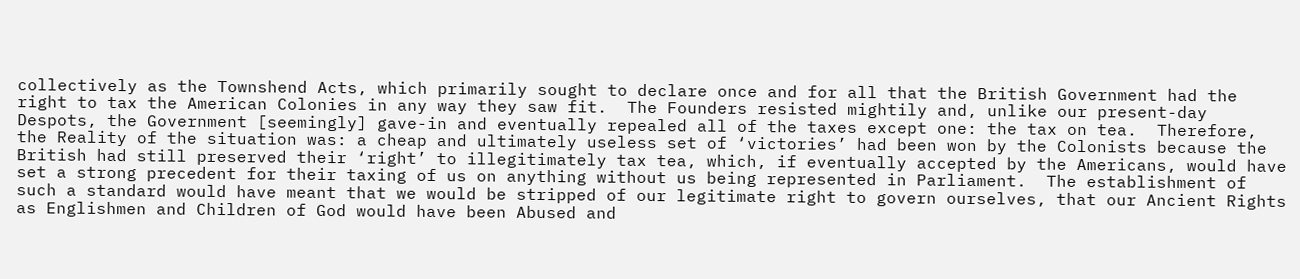collectively as the Townshend Acts, which primarily sought to declare once and for all that the British Government had the right to tax the American Colonies in any way they saw fit.  The Founders resisted mightily and, unlike our present-day Despots, the Government [seemingly] gave-in and eventually repealed all of the taxes except one: the tax on tea.  Therefore, the Reality of the situation was: a cheap and ultimately useless set of ‘victories’ had been won by the Colonists because the British had still preserved their ‘right’ to illegitimately tax tea, which, if eventually accepted by the Americans, would have set a strong precedent for their taxing of us on anything without us being represented in Parliament.  The establishment of such a standard would have meant that we would be stripped of our legitimate right to govern ourselves, that our Ancient Rights as Englishmen and Children of God would have been Abused and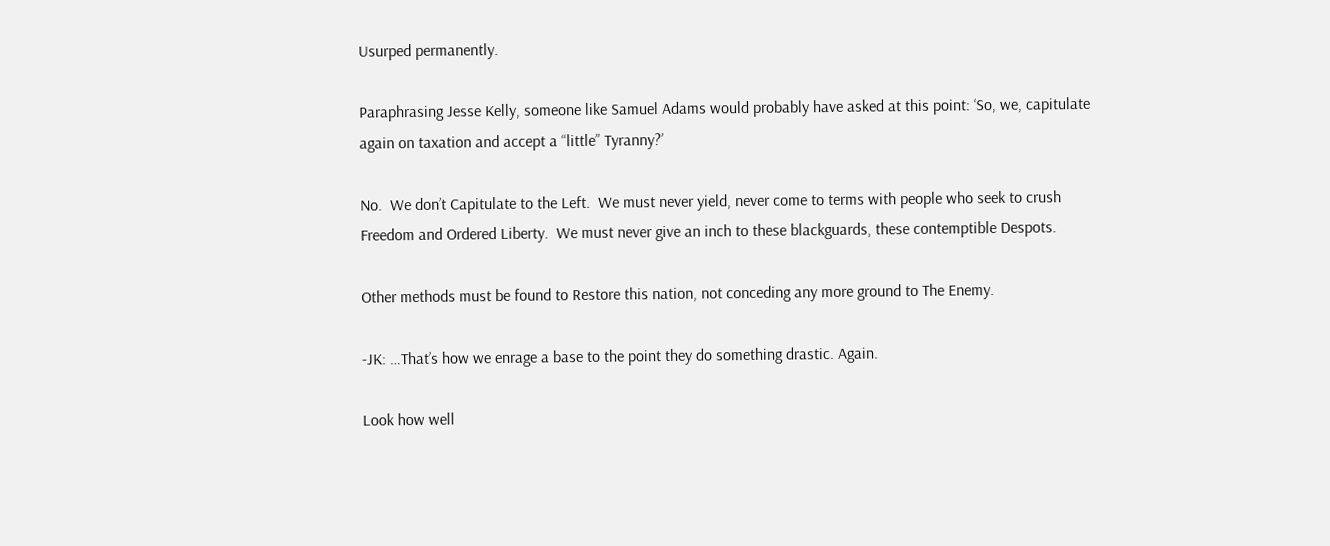Usurped permanently.

Paraphrasing Jesse Kelly, someone like Samuel Adams would probably have asked at this point: ‘So, we, capitulate again on taxation and accept a “little” Tyranny?’

No.  We don’t Capitulate to the Left.  We must never yield, never come to terms with people who seek to crush Freedom and Ordered Liberty.  We must never give an inch to these blackguards, these contemptible Despots.

Other methods must be found to Restore this nation, not conceding any more ground to The Enemy.

-JK: …That’s how we enrage a base to the point they do something drastic. Again.

Look how well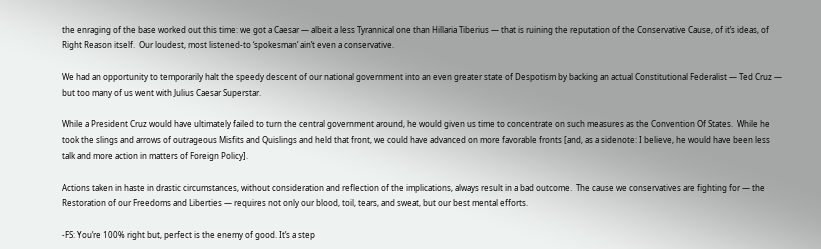the enraging of the base worked out this time: we got a Caesar — albeit a less Tyrannical one than Hillaria Tiberius — that is ruining the reputation of the Conservative Cause, of it’s ideas, of Right Reason itself.  Our loudest, most listened-to ‘spokesman’ ain’t even a conservative.

We had an opportunity to temporarily halt the speedy descent of our national government into an even greater state of Despotism by backing an actual Constitutional Federalist — Ted Cruz — but too many of us went with Julius Caesar Superstar.

While a President Cruz would have ultimately failed to turn the central government around, he would given us time to concentrate on such measures as the Convention Of States.  While he took the slings and arrows of outrageous Misfits and Quislings and held that front, we could have advanced on more favorable fronts [and, as a sidenote: I believe, he would have been less talk and more action in matters of Foreign Policy].

Actions taken in haste in drastic circumstances, without consideration and reflection of the implications, always result in a bad outcome.  The cause we conservatives are fighting for — the Restoration of our Freedoms and Liberties — requires not only our blood, toil, tears, and sweat, but our best mental efforts.

-FS: You’re 100% right but, perfect is the enemy of good. It’s a step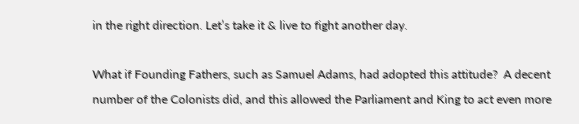in the right direction. Let’s take it & live to fight another day.

What if Founding Fathers, such as Samuel Adams, had adopted this attitude?  A decent number of the Colonists did, and this allowed the Parliament and King to act even more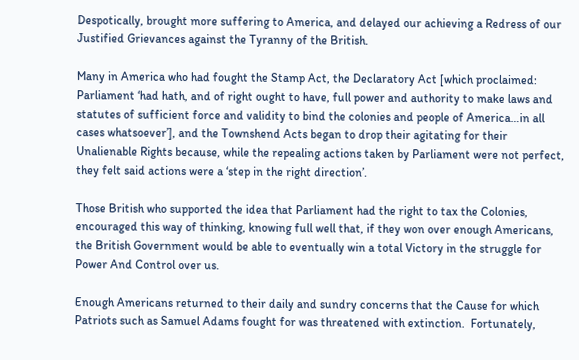Despotically, brought more suffering to America, and delayed our achieving a Redress of our Justified Grievances against the Tyranny of the British.

Many in America who had fought the Stamp Act, the Declaratory Act [which proclaimed: Parliament ‘had hath, and of right ought to have, full power and authority to make laws and statutes of sufficient force and validity to bind the colonies and people of America…in all cases whatsoever’], and the Townshend Acts began to drop their agitating for their Unalienable Rights because, while the repealing actions taken by Parliament were not perfect, they felt said actions were a ‘step in the right direction’.

Those British who supported the idea that Parliament had the right to tax the Colonies, encouraged this way of thinking, knowing full well that, if they won over enough Americans, the British Government would be able to eventually win a total Victory in the struggle for Power And Control over us.

Enough Americans returned to their daily and sundry concerns that the Cause for which Patriots such as Samuel Adams fought for was threatened with extinction.  Fortunately,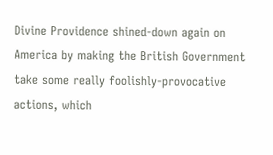Divine Providence shined-down again on America by making the British Government take some really foolishly-provocative actions, which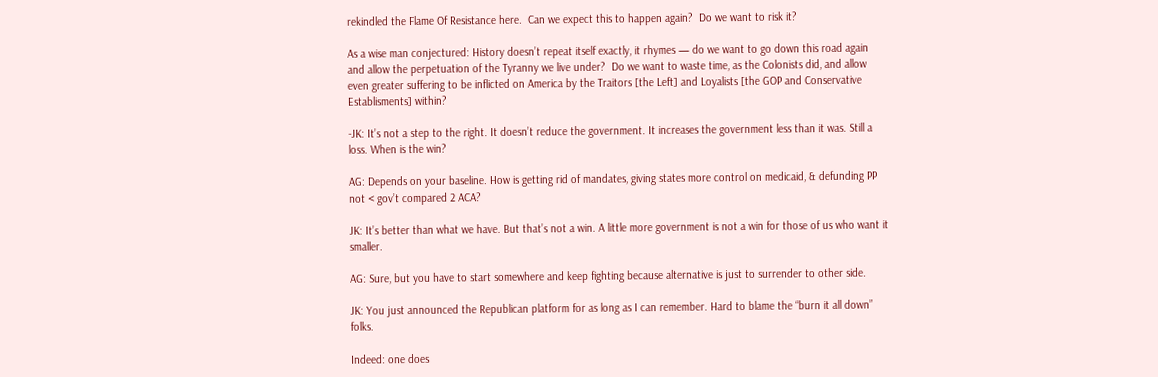rekindled the Flame Of Resistance here.  Can we expect this to happen again?  Do we want to risk it?

As a wise man conjectured: History doesn’t repeat itself exactly, it rhymes — do we want to go down this road again and allow the perpetuation of the Tyranny we live under?  Do we want to waste time, as the Colonists did, and allow even greater suffering to be inflicted on America by the Traitors [the Left] and Loyalists [the GOP and Conservative Establisments] within?

-JK: It’s not a step to the right. It doesn’t reduce the government. It increases the government less than it was. Still a loss. When is the win?

AG: Depends on your baseline. How is getting rid of mandates, giving states more control on medicaid, & defunding PP not < gov’t compared 2 ACA?

JK: It’s better than what we have. But that’s not a win. A little more government is not a win for those of us who want it smaller.

AG: Sure, but you have to start somewhere and keep fighting because alternative is just to surrender to other side.

JK: You just announced the Republican platform for as long as I can remember. Hard to blame the “burn it all down” folks.

Indeed: one does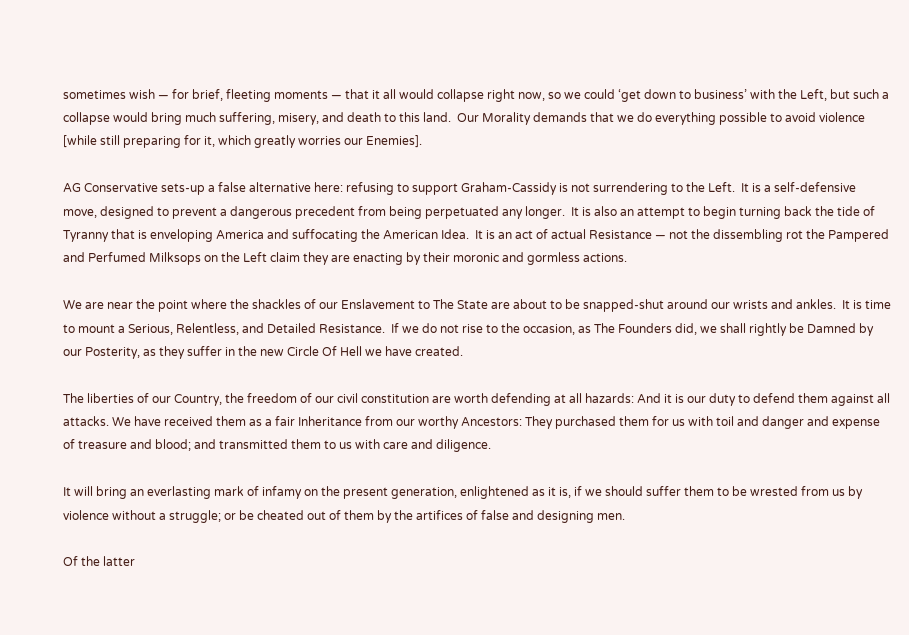sometimes wish — for brief, fleeting moments — that it all would collapse right now, so we could ‘get down to business’ with the Left, but such a collapse would bring much suffering, misery, and death to this land.  Our Morality demands that we do everything possible to avoid violence [while still preparing for it, which greatly worries our Enemies].

AG Conservative sets-up a false alternative here: refusing to support Graham-Cassidy is not surrendering to the Left.  It is a self-defensive move, designed to prevent a dangerous precedent from being perpetuated any longer.  It is also an attempt to begin turning back the tide of Tyranny that is enveloping America and suffocating the American Idea.  It is an act of actual Resistance — not the dissembling rot the Pampered and Perfumed Milksops on the Left claim they are enacting by their moronic and gormless actions.

We are near the point where the shackles of our Enslavement to The State are about to be snapped-shut around our wrists and ankles.  It is time to mount a Serious, Relentless, and Detailed Resistance.  If we do not rise to the occasion, as The Founders did, we shall rightly be Damned by our Posterity, as they suffer in the new Circle Of Hell we have created.

The liberties of our Country, the freedom of our civil constitution are worth defending at all hazards: And it is our duty to defend them against all attacks. We have received them as a fair Inheritance from our worthy Ancestors: They purchased them for us with toil and danger and expense of treasure and blood; and transmitted them to us with care and diligence.

It will bring an everlasting mark of infamy on the present generation, enlightened as it is, if we should suffer them to be wrested from us by violence without a struggle; or be cheated out of them by the artifices of false and designing men.

Of the latter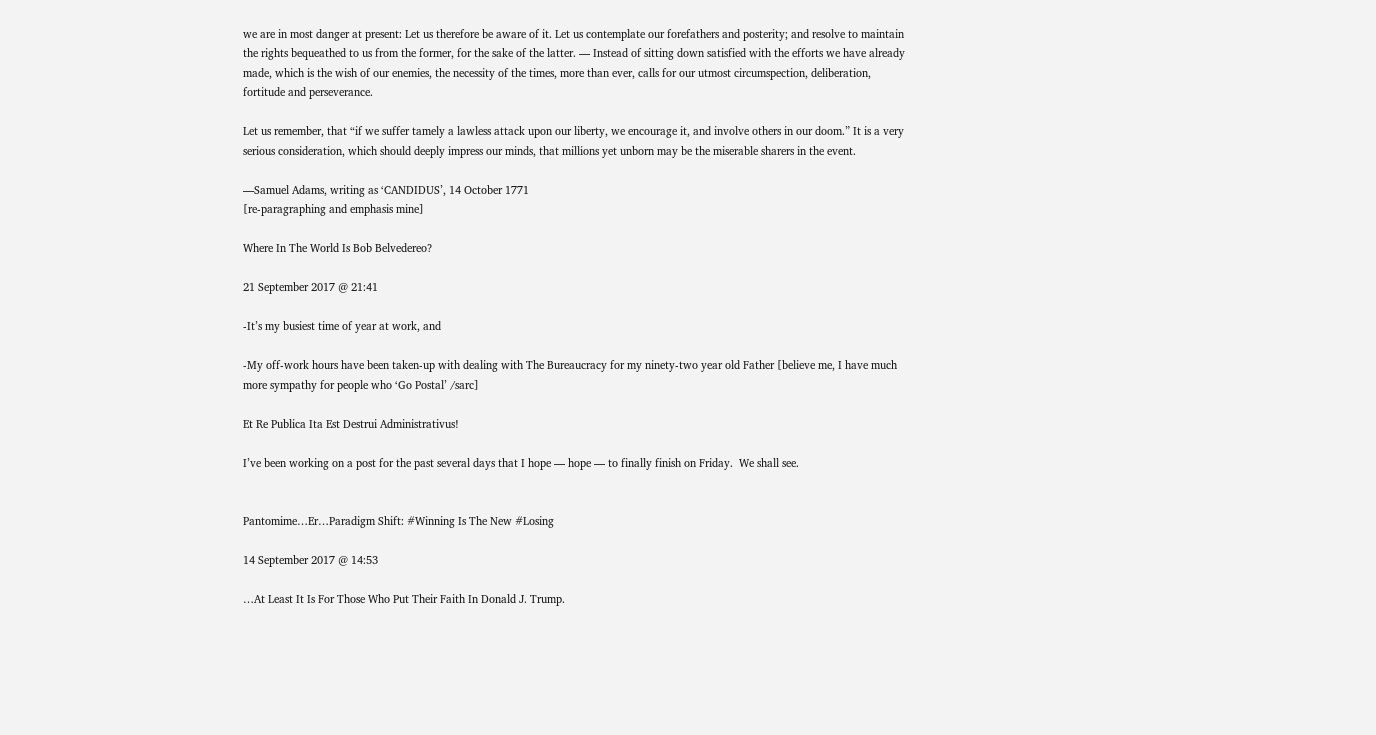we are in most danger at present: Let us therefore be aware of it. Let us contemplate our forefathers and posterity; and resolve to maintain the rights bequeathed to us from the former, for the sake of the latter. — Instead of sitting down satisfied with the efforts we have already made, which is the wish of our enemies, the necessity of the times, more than ever, calls for our utmost circumspection, deliberation, fortitude and perseverance.

Let us remember, that “if we suffer tamely a lawless attack upon our liberty, we encourage it, and involve others in our doom.” It is a very serious consideration, which should deeply impress our minds, that millions yet unborn may be the miserable sharers in the event.

—Samuel Adams, writing as ‘CANDIDUS’, 14 October 1771
[re-paragraphing and emphasis mine]

Where In The World Is Bob Belvedereo?

21 September 2017 @ 21:41

-It’s my busiest time of year at work, and

-My off-work hours have been taken-up with dealing with The Bureaucracy for my ninety-two year old Father [believe me, I have much more sympathy for people who ‘Go Postal’ /sarc]

Et Re Publica Ita Est Destrui Administrativus!

I’ve been working on a post for the past several days that I hope — hope — to finally finish on Friday.  We shall see.


Pantomime…Er…Paradigm Shift: #Winning Is The New #Losing

14 September 2017 @ 14:53

…At Least It Is For Those Who Put Their Faith In Donald J. Trump.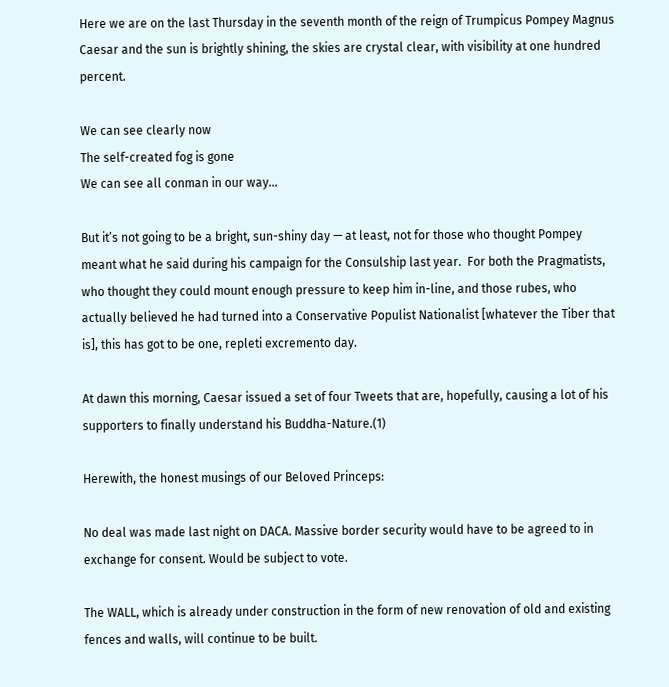Here we are on the last Thursday in the seventh month of the reign of Trumpicus Pompey Magnus Caesar and the sun is brightly shining, the skies are crystal clear, with visibility at one hundred percent.

We can see clearly now
The self-created fog is gone
We can see all conman in our way…

But it’s not going to be a bright, sun-shiny day — at least, not for those who thought Pompey meant what he said during his campaign for the Consulship last year.  For both the Pragmatists, who thought they could mount enough pressure to keep him in-line, and those rubes, who actually believed he had turned into a Conservative Populist Nationalist [whatever the Tiber that is], this has got to be one, repleti excremento day.

At dawn this morning, Caesar issued a set of four Tweets that are, hopefully, causing a lot of his supporters to finally understand his Buddha-Nature.(1)

Herewith, the honest musings of our Beloved Princeps:

No deal was made last night on DACA. Massive border security would have to be agreed to in exchange for consent. Would be subject to vote.

The WALL, which is already under construction in the form of new renovation of old and existing fences and walls, will continue to be built.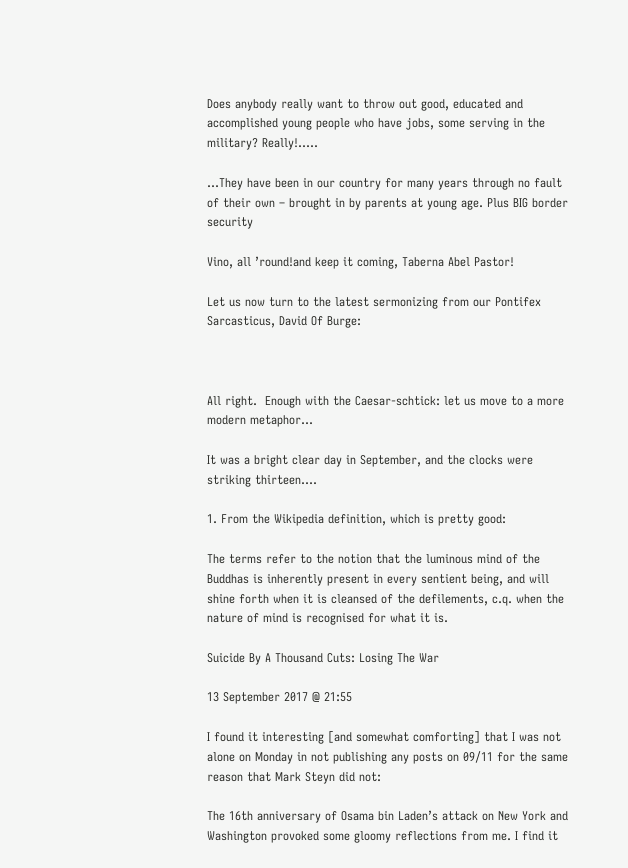Does anybody really want to throw out good, educated and accomplished young people who have jobs, some serving in the military? Really!…..

…They have been in our country for many years through no fault of their own – brought in by parents at young age. Plus BIG border security

Vino, all ’round!and keep it coming, Taberna Abel Pastor!

Let us now turn to the latest sermonizing from our Pontifex Sarcasticus, David Of Burge:



All right.  Enough with the Caesar-schtick: let us move to a more modern metaphor…

It was a bright clear day in September, and the clocks were striking thirteen….

1. From the Wikipedia definition, which is pretty good:

The terms refer to the notion that the luminous mind of the Buddhas is inherently present in every sentient being, and will shine forth when it is cleansed of the defilements, c.q. when the nature of mind is recognised for what it is.

Suicide By A Thousand Cuts: Losing The War

13 September 2017 @ 21:55

I found it interesting [and somewhat comforting] that I was not alone on Monday in not publishing any posts on 09/11 for the same reason that Mark Steyn did not:

The 16th anniversary of Osama bin Laden’s attack on New York and Washington provoked some gloomy reflections from me. I find it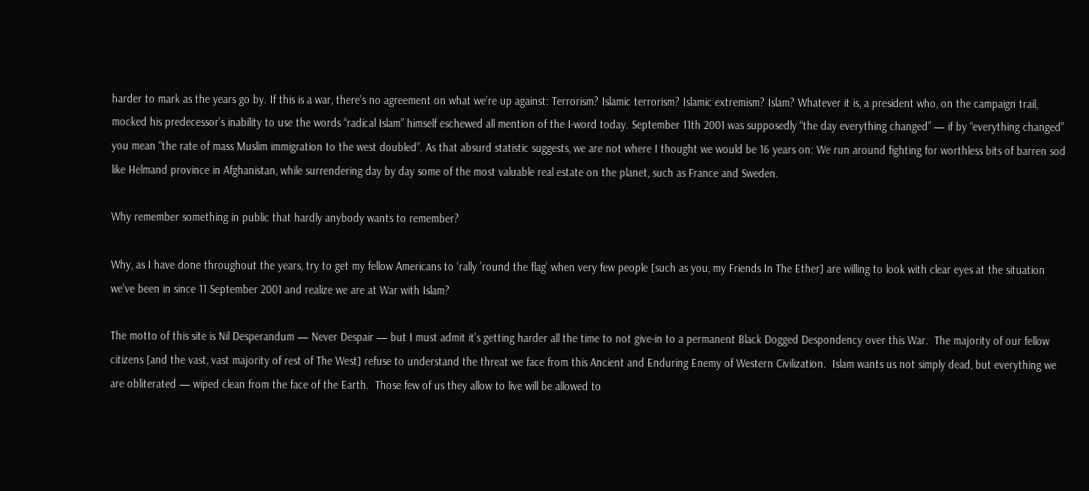harder to mark as the years go by. If this is a war, there’s no agreement on what we’re up against: Terrorism? Islamic terrorism? Islamic extremism? Islam? Whatever it is, a president who, on the campaign trail, mocked his predecessor’s inability to use the words “radical Islam” himself eschewed all mention of the I-word today. September 11th 2001 was supposedly “the day everything changed” — if by “everything changed” you mean “the rate of mass Muslim immigration to the west doubled”. As that absurd statistic suggests, we are not where I thought we would be 16 years on: We run around fighting for worthless bits of barren sod like Helmand province in Afghanistan, while surrendering day by day some of the most valuable real estate on the planet, such as France and Sweden.

Why remember something in public that hardly anybody wants to remember?

Why, as I have done throughout the years, try to get my fellow Americans to ‘rally ’round the flag’ when very few people [such as you, my Friends In The Ether] are willing to look with clear eyes at the situation we’ve been in since 11 September 2001 and realize we are at War with Islam?

The motto of this site is Nil Desperandum — Never Despair — but I must admit it’s getting harder all the time to not give-in to a permanent Black Dogged Despondency over this War.  The majority of our fellow citizens [and the vast, vast majority of rest of The West] refuse to understand the threat we face from this Ancient and Enduring Enemy of Western Civilization.  Islam wants us not simply dead, but everything we are obliterated — wiped clean from the face of the Earth.  Those few of us they allow to live will be allowed to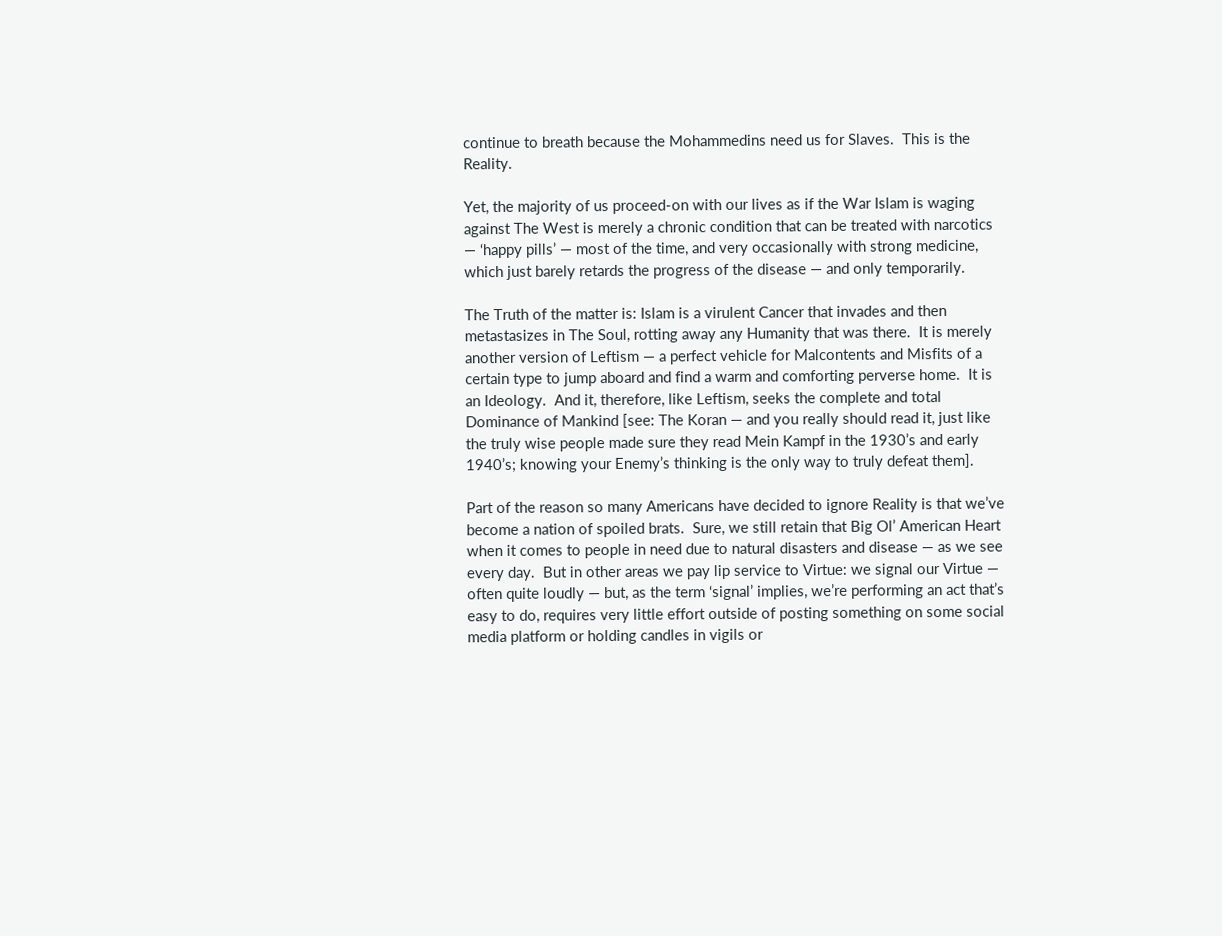continue to breath because the Mohammedins need us for Slaves.  This is the Reality.

Yet, the majority of us proceed-on with our lives as if the War Islam is waging against The West is merely a chronic condition that can be treated with narcotics — ‘happy pills’ — most of the time, and very occasionally with strong medicine, which just barely retards the progress of the disease — and only temporarily.

The Truth of the matter is: Islam is a virulent Cancer that invades and then metastasizes in The Soul, rotting away any Humanity that was there.  It is merely another version of Leftism — a perfect vehicle for Malcontents and Misfits of a certain type to jump aboard and find a warm and comforting perverse home.  It is an Ideology.  And it, therefore, like Leftism, seeks the complete and total Dominance of Mankind [see: The Koran — and you really should read it, just like the truly wise people made sure they read Mein Kampf in the 1930’s and early 1940’s; knowing your Enemy’s thinking is the only way to truly defeat them].

Part of the reason so many Americans have decided to ignore Reality is that we’ve become a nation of spoiled brats.  Sure, we still retain that Big Ol’ American Heart when it comes to people in need due to natural disasters and disease — as we see every day.  But in other areas we pay lip service to Virtue: we signal our Virtue — often quite loudly — but, as the term ‘signal’ implies, we’re performing an act that’s easy to do, requires very little effort outside of posting something on some social media platform or holding candles in vigils or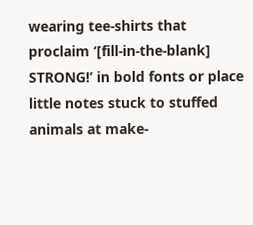wearing tee-shirts that proclaim ‘[fill-in-the-blank] STRONG!’ in bold fonts or place little notes stuck to stuffed animals at make-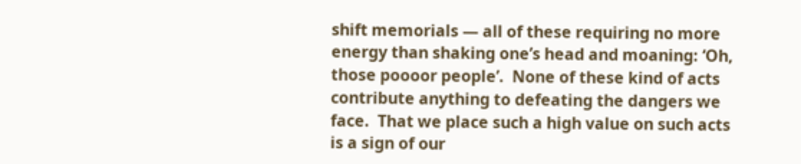shift memorials — all of these requiring no more energy than shaking one’s head and moaning: ‘Oh, those poooor people’.  None of these kind of acts contribute anything to defeating the dangers we face.  That we place such a high value on such acts is a sign of our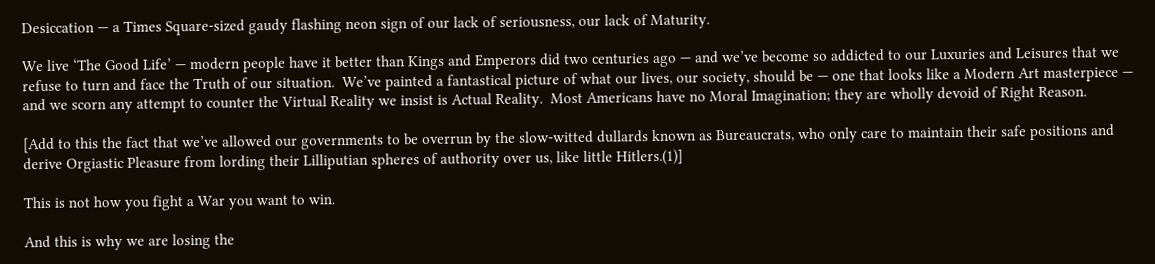Desiccation — a Times Square-sized gaudy flashing neon sign of our lack of seriousness, our lack of Maturity.

We live ‘The Good Life’ — modern people have it better than Kings and Emperors did two centuries ago — and we’ve become so addicted to our Luxuries and Leisures that we refuse to turn and face the Truth of our situation.  We’ve painted a fantastical picture of what our lives, our society, should be — one that looks like a Modern Art masterpiece — and we scorn any attempt to counter the Virtual Reality we insist is Actual Reality.  Most Americans have no Moral Imagination; they are wholly devoid of Right Reason.

[Add to this the fact that we’ve allowed our governments to be overrun by the slow-witted dullards known as Bureaucrats, who only care to maintain their safe positions and derive Orgiastic Pleasure from lording their Lilliputian spheres of authority over us, like little Hitlers.(1)]

This is not how you fight a War you want to win.

And this is why we are losing the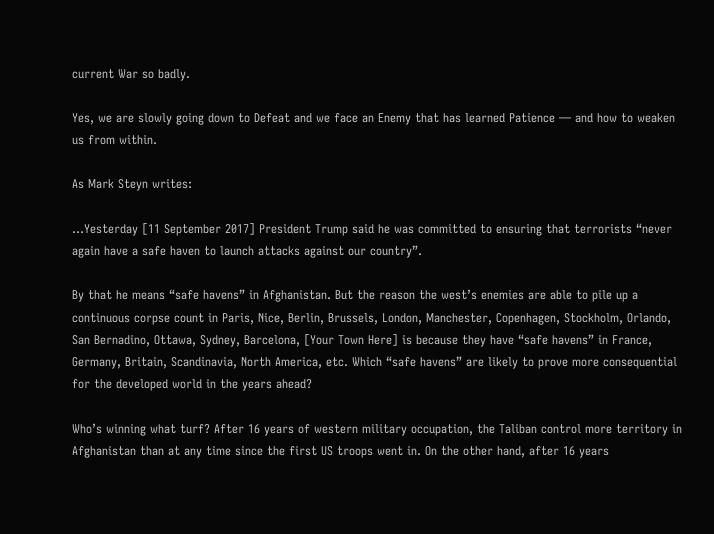current War so badly.

Yes, we are slowly going down to Defeat and we face an Enemy that has learned Patience — and how to weaken us from within.

As Mark Steyn writes:

…Yesterday [11 September 2017] President Trump said he was committed to ensuring that terrorists “never again have a safe haven to launch attacks against our country”.

By that he means “safe havens” in Afghanistan. But the reason the west’s enemies are able to pile up a continuous corpse count in Paris, Nice, Berlin, Brussels, London, Manchester, Copenhagen, Stockholm, Orlando, San Bernadino, Ottawa, Sydney, Barcelona, [Your Town Here] is because they have “safe havens” in France, Germany, Britain, Scandinavia, North America, etc. Which “safe havens” are likely to prove more consequential for the developed world in the years ahead?

Who’s winning what turf? After 16 years of western military occupation, the Taliban control more territory in Afghanistan than at any time since the first US troops went in. On the other hand, after 16 years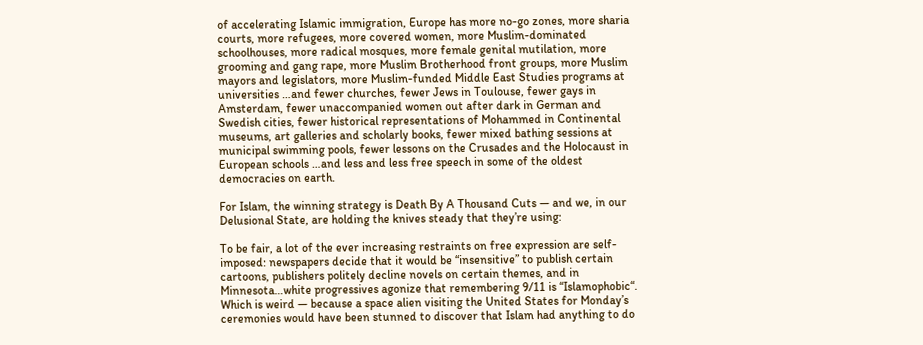of accelerating Islamic immigration, Europe has more no-go zones, more sharia courts, more refugees, more covered women, more Muslim-dominated schoolhouses, more radical mosques, more female genital mutilation, more grooming and gang rape, more Muslim Brotherhood front groups, more Muslim mayors and legislators, more Muslim-funded Middle East Studies programs at universities …and fewer churches, fewer Jews in Toulouse, fewer gays in Amsterdam, fewer unaccompanied women out after dark in German and Swedish cities, fewer historical representations of Mohammed in Continental museums, art galleries and scholarly books, fewer mixed bathing sessions at municipal swimming pools, fewer lessons on the Crusades and the Holocaust in European schools …and less and less free speech in some of the oldest democracies on earth.

For Islam, the winning strategy is Death By A Thousand Cuts — and we, in our Delusional State, are holding the knives steady that they’re using:

To be fair, a lot of the ever increasing restraints on free expression are self-imposed: newspapers decide that it would be “insensitive” to publish certain cartoons, publishers politely decline novels on certain themes, and in Minnesota…white progressives agonize that remembering 9/11 is “Islamophobic“. Which is weird — because a space alien visiting the United States for Monday’s ceremonies would have been stunned to discover that Islam had anything to do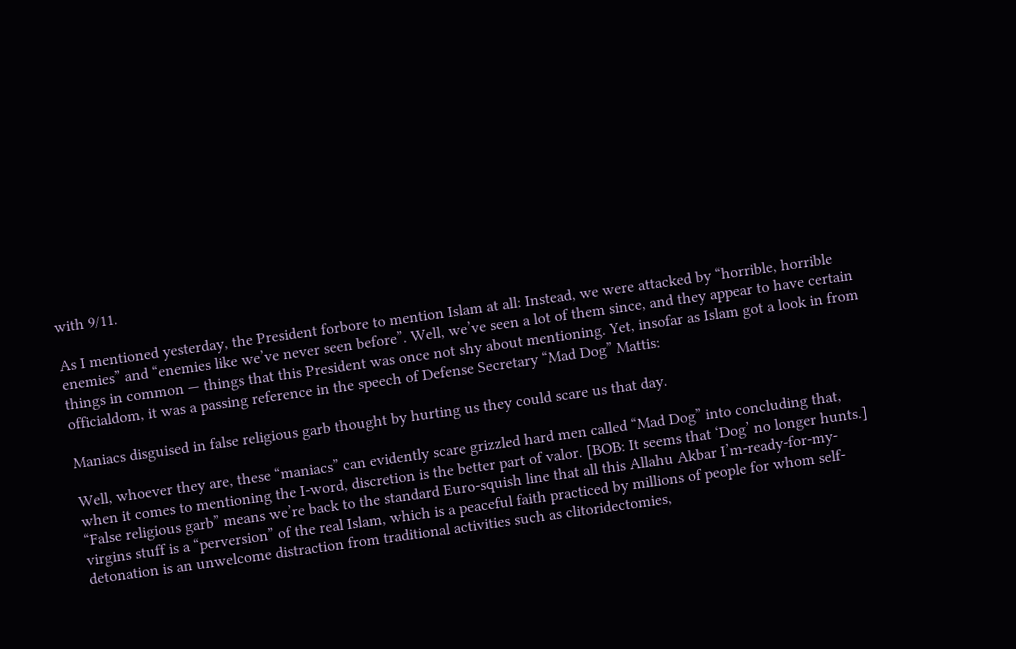with 9/11.

As I mentioned yesterday, the President forbore to mention Islam at all: Instead, we were attacked by “horrible, horrible enemies” and “enemies like we’ve never seen before”. Well, we’ve seen a lot of them since, and they appear to have certain things in common — things that this President was once not shy about mentioning. Yet, insofar as Islam got a look in from officialdom, it was a passing reference in the speech of Defense Secretary “Mad Dog” Mattis:

Maniacs disguised in false religious garb thought by hurting us they could scare us that day.

Well, whoever they are, these “maniacs” can evidently scare grizzled hard men called “Mad Dog” into concluding that, when it comes to mentioning the I-word, discretion is the better part of valor. [BOB: It seems that ‘Dog’ no longer hunts.] “False religious garb” means we’re back to the standard Euro-squish line that all this Allahu Akbar I’m-ready-for-my-virgins stuff is a “perversion” of the real Islam, which is a peaceful faith practiced by millions of people for whom self-detonation is an unwelcome distraction from traditional activities such as clitoridectomies,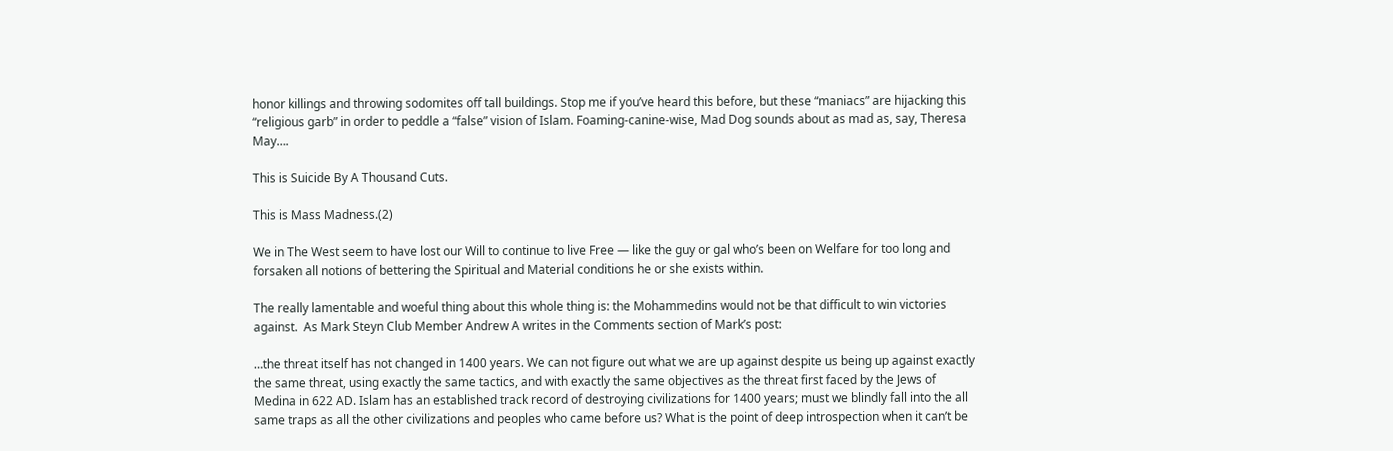honor killings and throwing sodomites off tall buildings. Stop me if you’ve heard this before, but these “maniacs” are hijacking this “religious garb” in order to peddle a “false” vision of Islam. Foaming-canine-wise, Mad Dog sounds about as mad as, say, Theresa May….

This is Suicide By A Thousand Cuts.

This is Mass Madness.(2)

We in The West seem to have lost our Will to continue to live Free — like the guy or gal who’s been on Welfare for too long and forsaken all notions of bettering the Spiritual and Material conditions he or she exists within.

The really lamentable and woeful thing about this whole thing is: the Mohammedins would not be that difficult to win victories against.  As Mark Steyn Club Member Andrew A writes in the Comments section of Mark’s post:

…the threat itself has not changed in 1400 years. We can not figure out what we are up against despite us being up against exactly the same threat, using exactly the same tactics, and with exactly the same objectives as the threat first faced by the Jews of Medina in 622 AD. Islam has an established track record of destroying civilizations for 1400 years; must we blindly fall into the all same traps as all the other civilizations and peoples who came before us? What is the point of deep introspection when it can’t be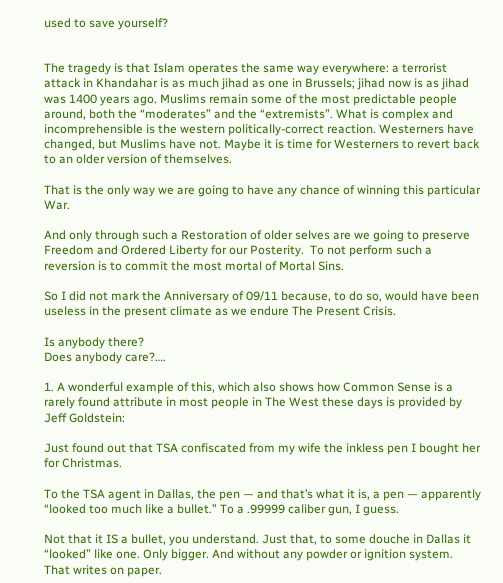used to save yourself?


The tragedy is that Islam operates the same way everywhere: a terrorist attack in Khandahar is as much jihad as one in Brussels; jihad now is as jihad was 1400 years ago. Muslims remain some of the most predictable people around, both the “moderates” and the “extremists”. What is complex and incomprehensible is the western politically-correct reaction. Westerners have changed, but Muslims have not. Maybe it is time for Westerners to revert back to an older version of themselves.

That is the only way we are going to have any chance of winning this particular War.

And only through such a Restoration of older selves are we going to preserve Freedom and Ordered Liberty for our Posterity.  To not perform such a reversion is to commit the most mortal of Mortal Sins.

So I did not mark the Anniversary of 09/11 because, to do so, would have been useless in the present climate as we endure The Present Crisis.

Is anybody there?
Does anybody care?….

1. A wonderful example of this, which also shows how Common Sense is a rarely found attribute in most people in The West these days is provided by Jeff Goldstein:

Just found out that TSA confiscated from my wife the inkless pen I bought her for Christmas.

To the TSA agent in Dallas, the pen — and that’s what it is, a pen — apparently “looked too much like a bullet.” To a .99999 caliber gun, I guess.

Not that it IS a bullet, you understand. Just that, to some douche in Dallas it “looked” like one. Only bigger. And without any powder or ignition system. That writes on paper.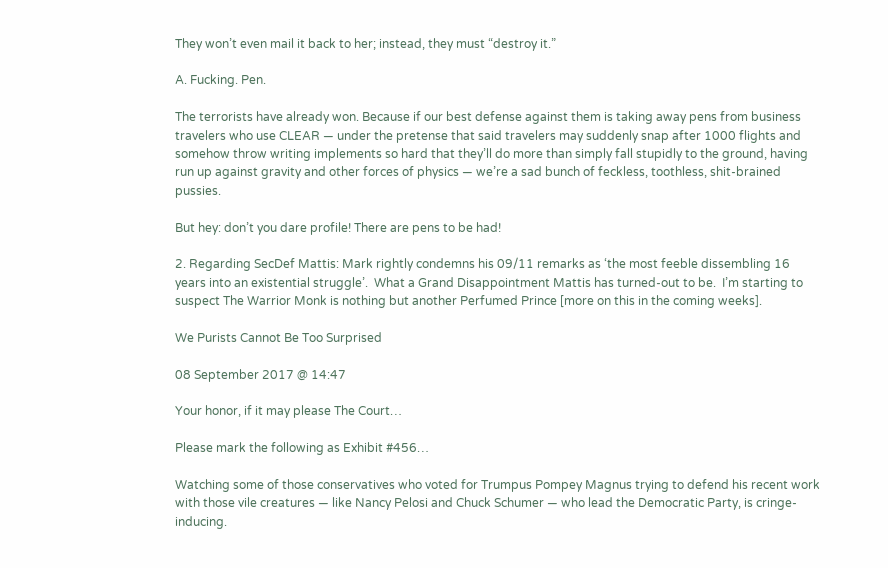They won’t even mail it back to her; instead, they must “destroy it.”

A. Fucking. Pen.

The terrorists have already won. Because if our best defense against them is taking away pens from business travelers who use CLEAR — under the pretense that said travelers may suddenly snap after 1000 flights and somehow throw writing implements so hard that they’ll do more than simply fall stupidly to the ground, having run up against gravity and other forces of physics — we’re a sad bunch of feckless, toothless, shit-brained pussies.

But hey: don’t you dare profile! There are pens to be had!

2. Regarding SecDef Mattis: Mark rightly condemns his 09/11 remarks as ‘the most feeble dissembling 16 years into an existential struggle’.  What a Grand Disappointment Mattis has turned-out to be.  I’m starting to suspect The Warrior Monk is nothing but another Perfumed Prince [more on this in the coming weeks].

We Purists Cannot Be Too Surprised

08 September 2017 @ 14:47

Your honor, if it may please The Court…

Please mark the following as Exhibit #456…

Watching some of those conservatives who voted for Trumpus Pompey Magnus trying to defend his recent work with those vile creatures — like Nancy Pelosi and Chuck Schumer — who lead the Democratic Party, is cringe-inducing.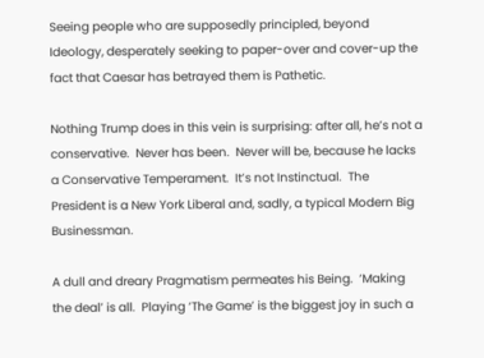Seeing people who are supposedly principled, beyond Ideology, desperately seeking to paper-over and cover-up the fact that Caesar has betrayed them is Pathetic.

Nothing Trump does in this vein is surprising: after all, he’s not a conservative.  Never has been.  Never will be, because he lacks a Conservative Temperament.  It’s not Instinctual.  The President is a New York Liberal and, sadly, a typical Modern Big Businessman.

A dull and dreary Pragmatism permeates his Being.  ‘Making the deal’ is all.  Playing ‘The Game’ is the biggest joy in such a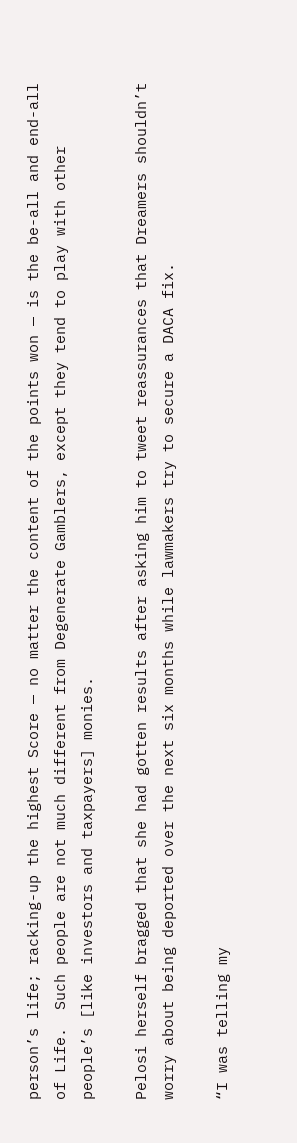person’s life; racking-up the highest Score — no matter the content of the points won — is the be-all and end-all of Life.  Such people are not much different from Degenerate Gamblers, except they tend to play with other people’s [like investors and taxpayers] monies.

Pelosi herself bragged that she had gotten results after asking him to tweet reassurances that Dreamers shouldn’t worry about being deported over the next six months while lawmakers try to secure a DACA fix.

“I was telling my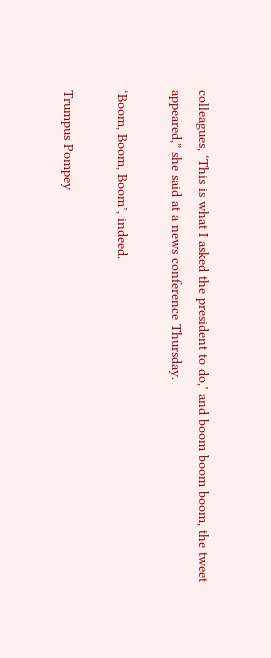colleagues, ‘This is what I asked the president to do,’ and boom boom boom, the tweet appeared,” she said at a news conference Thursday.

‘Boom, Boom, Boom’, indeed.

Trumpus Pompey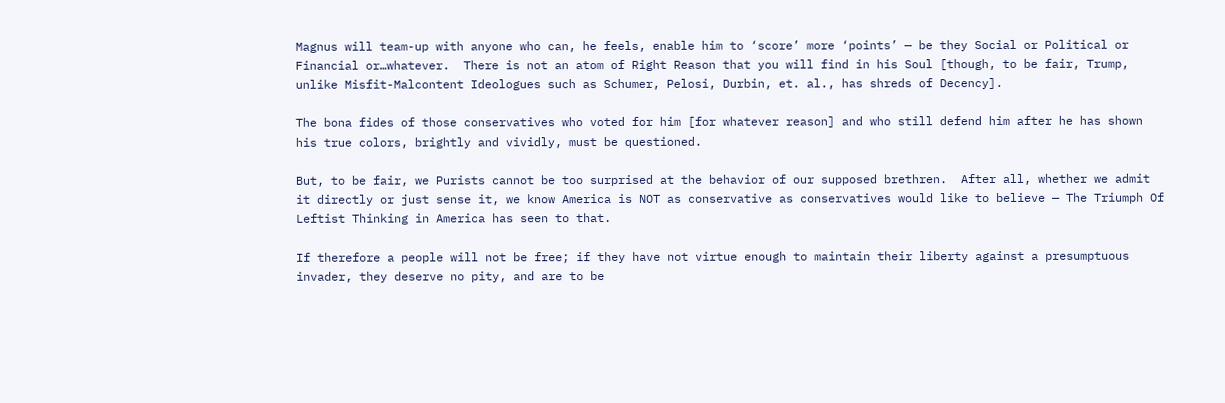Magnus will team-up with anyone who can, he feels, enable him to ‘score’ more ‘points’ — be they Social or Political or Financial or…whatever.  There is not an atom of Right Reason that you will find in his Soul [though, to be fair, Trump, unlike Misfit-Malcontent Ideologues such as Schumer, Pelosi, Durbin, et. al., has shreds of Decency].

The bona fides of those conservatives who voted for him [for whatever reason] and who still defend him after he has shown his true colors, brightly and vividly, must be questioned.

But, to be fair, we Purists cannot be too surprised at the behavior of our supposed brethren.  After all, whether we admit it directly or just sense it, we know America is NOT as conservative as conservatives would like to believe — The Triumph Of Leftist Thinking in America has seen to that.

If therefore a people will not be free; if they have not virtue enough to maintain their liberty against a presumptuous invader, they deserve no pity, and are to be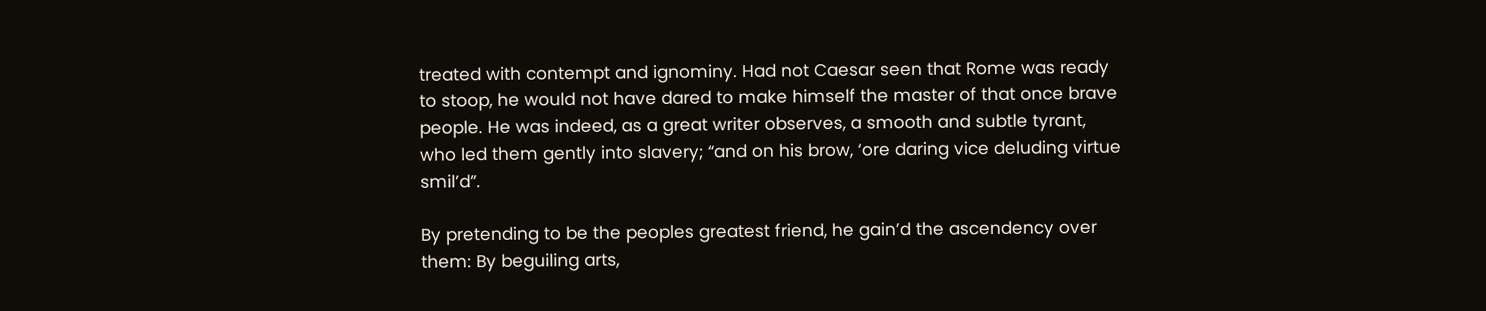treated with contempt and ignominy. Had not Caesar seen that Rome was ready to stoop, he would not have dared to make himself the master of that once brave people. He was indeed, as a great writer observes, a smooth and subtle tyrant, who led them gently into slavery; “and on his brow, ‘ore daring vice deluding virtue smil’d”.

By pretending to be the peoples greatest friend, he gain’d the ascendency over them: By beguiling arts,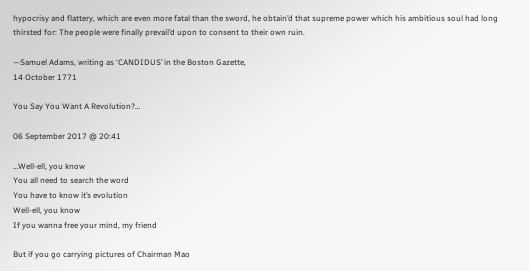hypocrisy and flattery, which are even more fatal than the sword, he obtain’d that supreme power which his ambitious soul had long thirsted for: The people were finally prevail’d upon to consent to their own ruin.

—Samuel Adams, writing as ‘CANDIDUS’ in the Boston Gazette,
14 October 1771

You Say You Want A Revolution?…

06 September 2017 @ 20:41

…Well-ell, you know
You all need to search the word
You have to know it’s evolution
Well-ell, you know
If you wanna free your mind, my friend

But if you go carrying pictures of Chairman Mao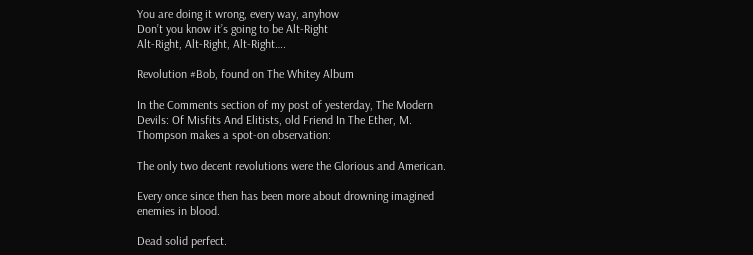You are doing it wrong, every way, anyhow
Don’t you know it’s going to be Alt-Right
Alt-Right, Alt-Right, Alt-Right….

Revolution #Bob, found on The Whitey Album

In the Comments section of my post of yesterday, The Modern Devils: Of Misfits And Elitists, old Friend In The Ether, M. Thompson makes a spot-on observation:

The only two decent revolutions were the Glorious and American.

Every once since then has been more about drowning imagined enemies in blood.

Dead solid perfect.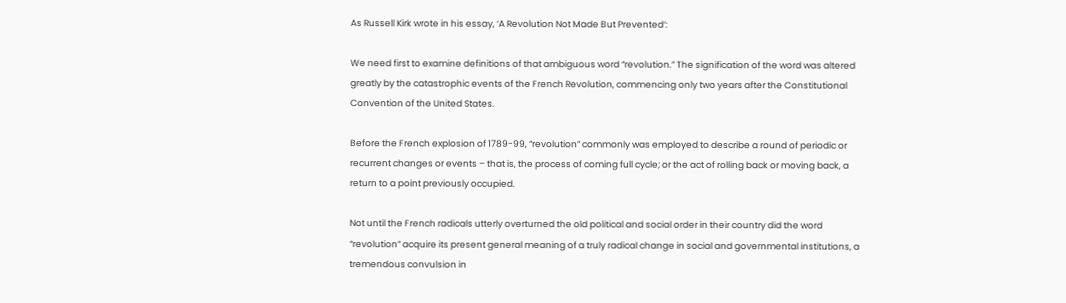As Russell Kirk wrote in his essay, ‘A Revolution Not Made But Prevented‘:

We need first to examine definitions of that ambiguous word “revolution.” The signification of the word was altered greatly by the catastrophic events of the French Revolution, commencing only two years after the Constitutional Convention of the United States.

Before the French explosion of 1789-99, “revolution” commonly was employed to describe a round of periodic or recurrent changes or events – that is, the process of coming full cycle; or the act of rolling back or moving back, a return to a point previously occupied.

Not until the French radicals utterly overturned the old political and social order in their country did the word “revolution” acquire its present general meaning of a truly radical change in social and governmental institutions, a tremendous convulsion in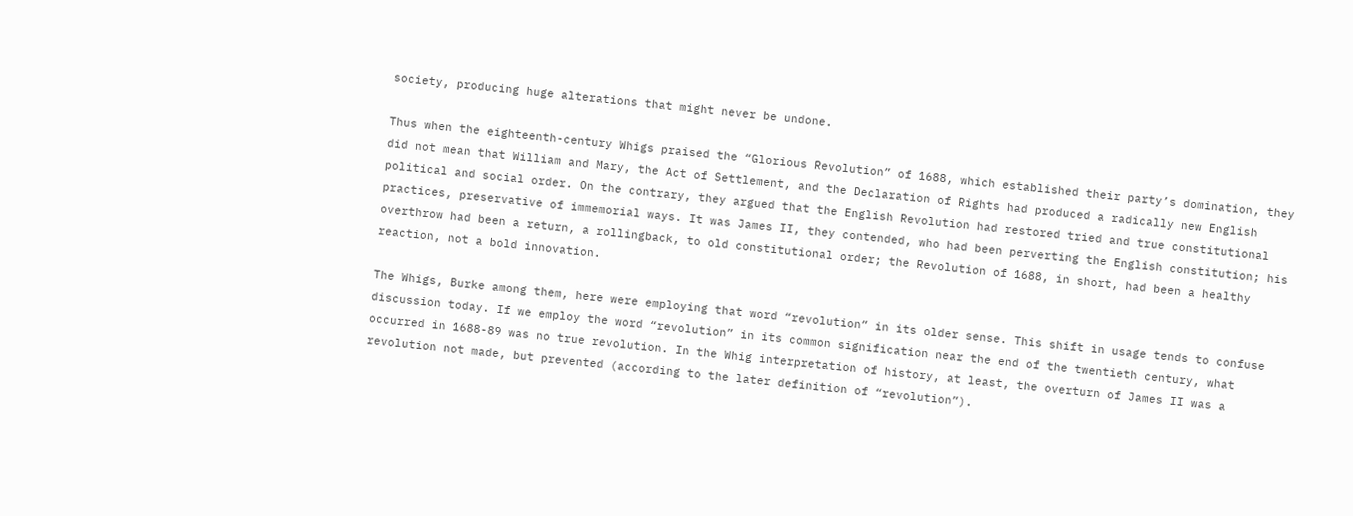society, producing huge alterations that might never be undone.

Thus when the eighteenth-century Whigs praised the “Glorious Revolution” of 1688, which established their party’s domination, they did not mean that William and Mary, the Act of Settlement, and the Declaration of Rights had produced a radically new English political and social order. On the contrary, they argued that the English Revolution had restored tried and true constitutional practices, preservative of immemorial ways. It was James II, they contended, who had been perverting the English constitution; his overthrow had been a return, a rollingback, to old constitutional order; the Revolution of 1688, in short, had been a healthy reaction, not a bold innovation.

The Whigs, Burke among them, here were employing that word “revolution” in its older sense. This shift in usage tends to confuse discussion today. If we employ the word “revolution” in its common signification near the end of the twentieth century, what occurred in 1688-89 was no true revolution. In the Whig interpretation of history, at least, the overturn of James II was a revolution not made, but prevented (according to the later definition of “revolution”).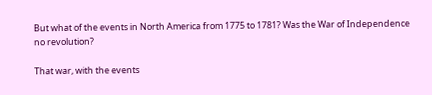But what of the events in North America from 1775 to 1781? Was the War of Independence no revolution?

That war, with the events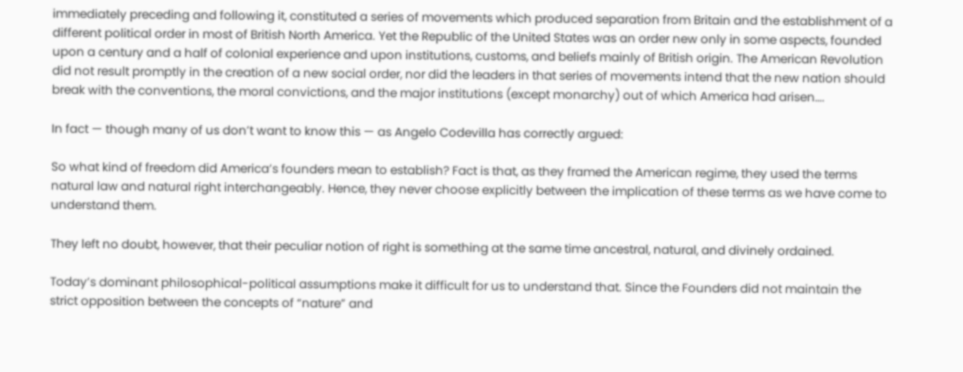immediately preceding and following it, constituted a series of movements which produced separation from Britain and the establishment of a different political order in most of British North America. Yet the Republic of the United States was an order new only in some aspects, founded upon a century and a half of colonial experience and upon institutions, customs, and beliefs mainly of British origin. The American Revolution did not result promptly in the creation of a new social order, nor did the leaders in that series of movements intend that the new nation should break with the conventions, the moral convictions, and the major institutions (except monarchy) out of which America had arisen….

In fact — though many of us don’t want to know this — as Angelo Codevilla has correctly argued:

So what kind of freedom did America’s founders mean to establish? Fact is that, as they framed the American regime, they used the terms natural law and natural right interchangeably. Hence, they never choose explicitly between the implication of these terms as we have come to understand them.

They left no doubt, however, that their peculiar notion of right is something at the same time ancestral, natural, and divinely ordained.

Today’s dominant philosophical-political assumptions make it difficult for us to understand that. Since the Founders did not maintain the strict opposition between the concepts of “nature” and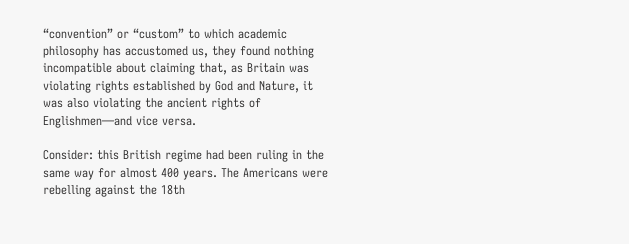“convention” or “custom” to which academic philosophy has accustomed us, they found nothing incompatible about claiming that, as Britain was violating rights established by God and Nature, it was also violating the ancient rights of Englishmen—and vice versa.

Consider: this British regime had been ruling in the same way for almost 400 years. The Americans were rebelling against the 18th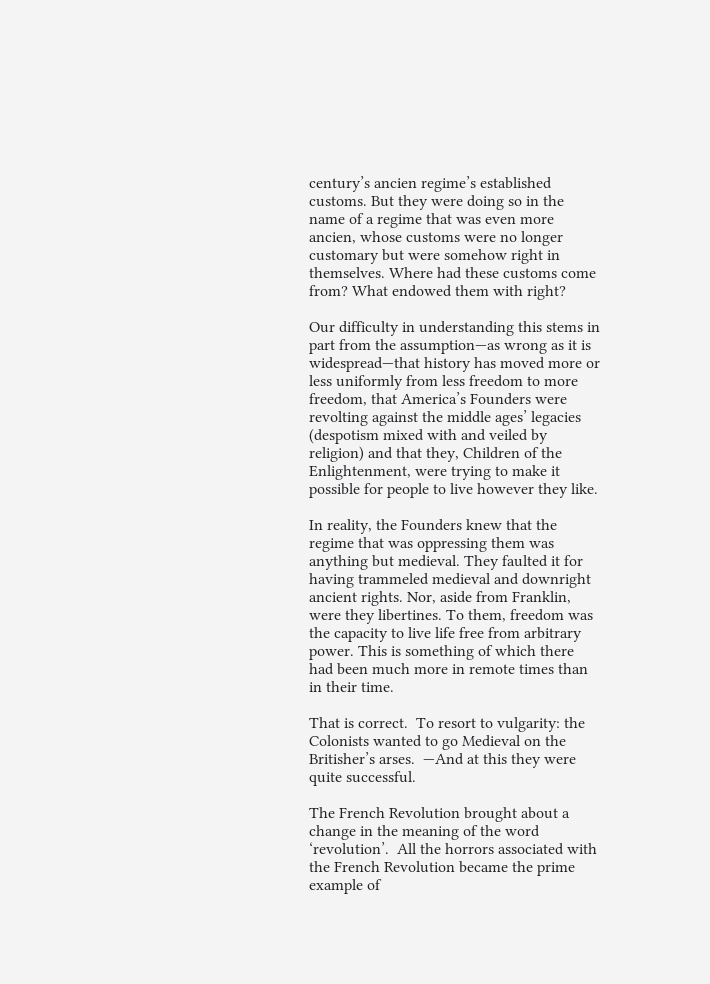century’s ancien regime’s established customs. But they were doing so in the name of a regime that was even more ancien, whose customs were no longer customary but were somehow right in themselves. Where had these customs come from? What endowed them with right?

Our difficulty in understanding this stems in part from the assumption—as wrong as it is widespread—that history has moved more or less uniformly from less freedom to more freedom, that America’s Founders were revolting against the middle ages’ legacies (despotism mixed with and veiled by religion) and that they, Children of the Enlightenment, were trying to make it possible for people to live however they like.

In reality, the Founders knew that the regime that was oppressing them was anything but medieval. They faulted it for having trammeled medieval and downright ancient rights. Nor, aside from Franklin, were they libertines. To them, freedom was the capacity to live life free from arbitrary power. This is something of which there had been much more in remote times than in their time.

That is correct.  To resort to vulgarity: the Colonists wanted to go Medieval on the Britisher’s arses.  —And at this they were quite successful.

The French Revolution brought about a change in the meaning of the word ‘revolution’.  All the horrors associated with the French Revolution became the prime example of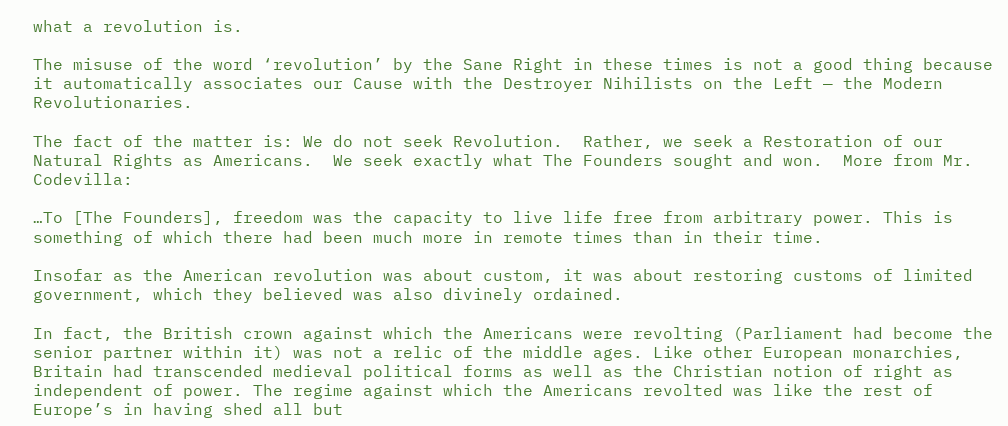what a revolution is.

The misuse of the word ‘revolution’ by the Sane Right in these times is not a good thing because it automatically associates our Cause with the Destroyer Nihilists on the Left — the Modern Revolutionaries.

The fact of the matter is: We do not seek Revolution.  Rather, we seek a Restoration of our Natural Rights as Americans.  We seek exactly what The Founders sought and won.  More from Mr. Codevilla:

…To [The Founders], freedom was the capacity to live life free from arbitrary power. This is something of which there had been much more in remote times than in their time.

Insofar as the American revolution was about custom, it was about restoring customs of limited government, which they believed was also divinely ordained.

In fact, the British crown against which the Americans were revolting (Parliament had become the senior partner within it) was not a relic of the middle ages. Like other European monarchies, Britain had transcended medieval political forms as well as the Christian notion of right as independent of power. The regime against which the Americans revolted was like the rest of Europe’s in having shed all but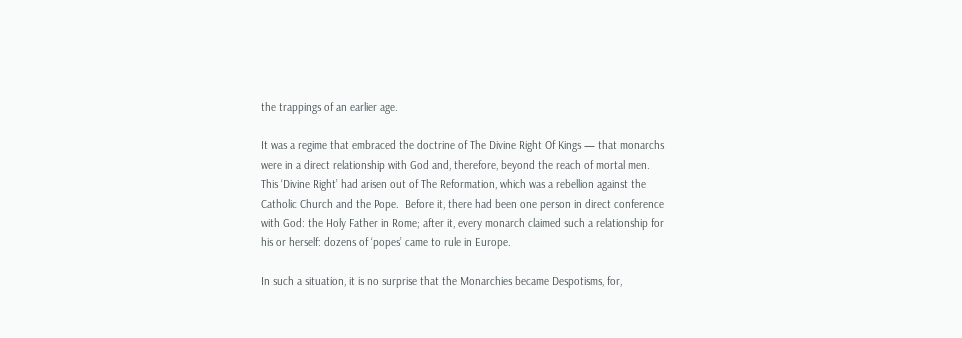the trappings of an earlier age.

It was a regime that embraced the doctrine of The Divine Right Of Kings — that monarchs were in a direct relationship with God and, therefore, beyond the reach of mortal men.  This ‘Divine Right’ had arisen out of The Reformation, which was a rebellion against the Catholic Church and the Pope.  Before it, there had been one person in direct conference with God: the Holy Father in Rome; after it, every monarch claimed such a relationship for his or herself: dozens of ‘popes’ came to rule in Europe.

In such a situation, it is no surprise that the Monarchies became Despotisms, for,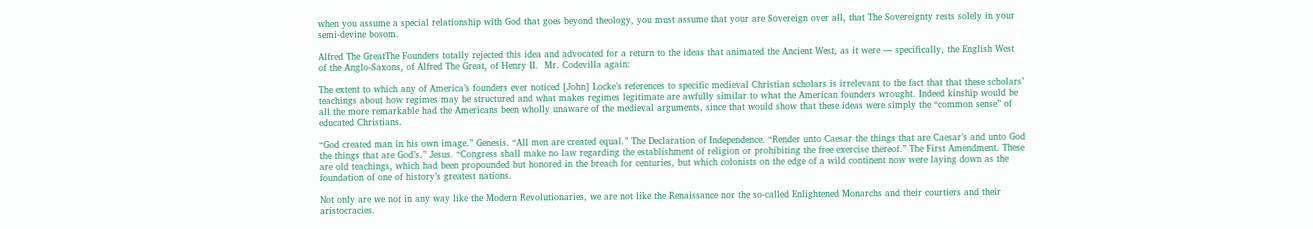when you assume a special relationship with God that goes beyond theology, you must assume that your are Sovereign over all, that The Sovereignty rests solely in your semi-devine bosom.

Alfred The GreatThe Founders totally rejected this idea and advocated for a return to the ideas that animated the Ancient West, as it were — specifically, the English West of the Anglo-Saxons, of Alfred The Great, of Henry II.  Mr. Codevilla again:

The extent to which any of America’s founders ever noticed [John] Locke’s references to specific medieval Christian scholars is irrelevant to the fact that that these scholars’ teachings about how regimes may be structured and what makes regimes legitimate are awfully similar to what the American founders wrought. Indeed kinship would be all the more remarkable had the Americans been wholly unaware of the medieval arguments, since that would show that these ideas were simply the “common sense” of educated Christians.

“God created man in his own image.” Genesis. “All men are created equal.” The Declaration of Independence. “Render unto Caesar the things that are Caesar’s and unto God the things that are God’s.” Jesus. “Congress shall make no law regarding the establishment of religion or prohibiting the free exercise thereof.” The First Amendment. These are old teachings, which had been propounded but honored in the breach for centuries, but which colonists on the edge of a wild continent now were laying down as the foundation of one of history’s greatest nations.

Not only are we not in any way like the Modern Revolutionaries, we are not like the Renaissance nor the so-called Enlightened Monarchs and their courtiers and their aristocracies.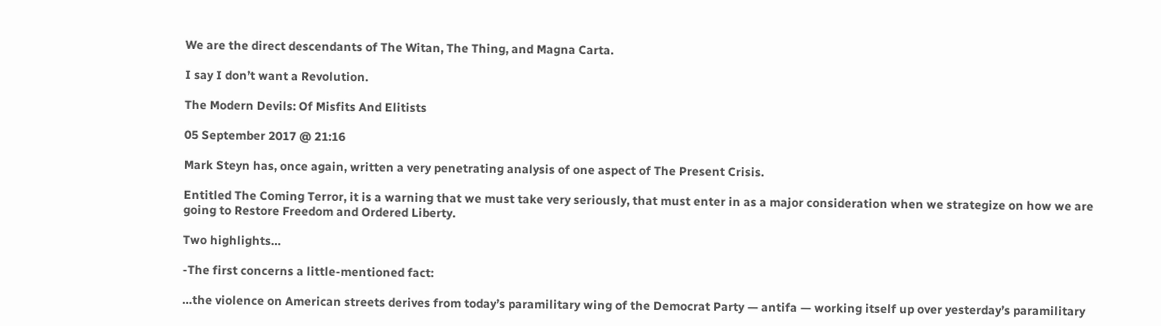We are the direct descendants of The Witan, The Thing, and Magna Carta.

I say I don’t want a Revolution.

The Modern Devils: Of Misfits And Elitists

05 September 2017 @ 21:16

Mark Steyn has, once again, written a very penetrating analysis of one aspect of The Present Crisis.

Entitled The Coming Terror, it is a warning that we must take very seriously, that must enter in as a major consideration when we strategize on how we are going to Restore Freedom and Ordered Liberty.

Two highlights…

-The first concerns a little-mentioned fact:

…the violence on American streets derives from today’s paramilitary wing of the Democrat Party — antifa — working itself up over yesterday’s paramilitary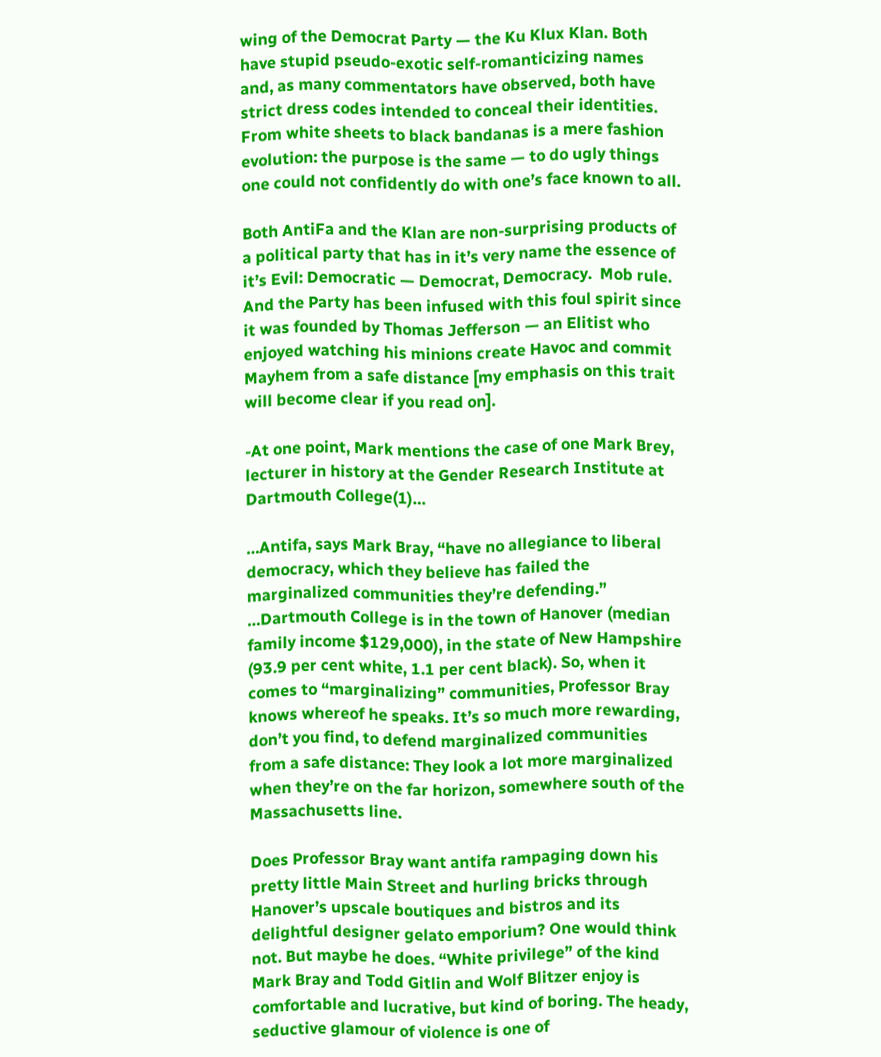wing of the Democrat Party — the Ku Klux Klan. Both have stupid pseudo-exotic self-romanticizing names and, as many commentators have observed, both have strict dress codes intended to conceal their identities. From white sheets to black bandanas is a mere fashion evolution: the purpose is the same — to do ugly things one could not confidently do with one’s face known to all.

Both AntiFa and the Klan are non-surprising products of a political party that has in it’s very name the essence of it’s Evil: Democratic — Democrat, Democracy.  Mob rule.  And the Party has been infused with this foul spirit since it was founded by Thomas Jefferson — an Elitist who enjoyed watching his minions create Havoc and commit Mayhem from a safe distance [my emphasis on this trait will become clear if you read on].

-At one point, Mark mentions the case of one Mark Brey, lecturer in history at the Gender Research Institute at Dartmouth College(1)…

…Antifa, says Mark Bray, “have no allegiance to liberal democracy, which they believe has failed the marginalized communities they’re defending.” …Dartmouth College is in the town of Hanover (median family income $129,000), in the state of New Hampshire (93.9 per cent white, 1.1 per cent black). So, when it comes to “marginalizing” communities, Professor Bray knows whereof he speaks. It’s so much more rewarding, don’t you find, to defend marginalized communities from a safe distance: They look a lot more marginalized when they’re on the far horizon, somewhere south of the Massachusetts line.

Does Professor Bray want antifa rampaging down his pretty little Main Street and hurling bricks through Hanover’s upscale boutiques and bistros and its delightful designer gelato emporium? One would think not. But maybe he does. “White privilege” of the kind Mark Bray and Todd Gitlin and Wolf Blitzer enjoy is comfortable and lucrative, but kind of boring. The heady, seductive glamour of violence is one of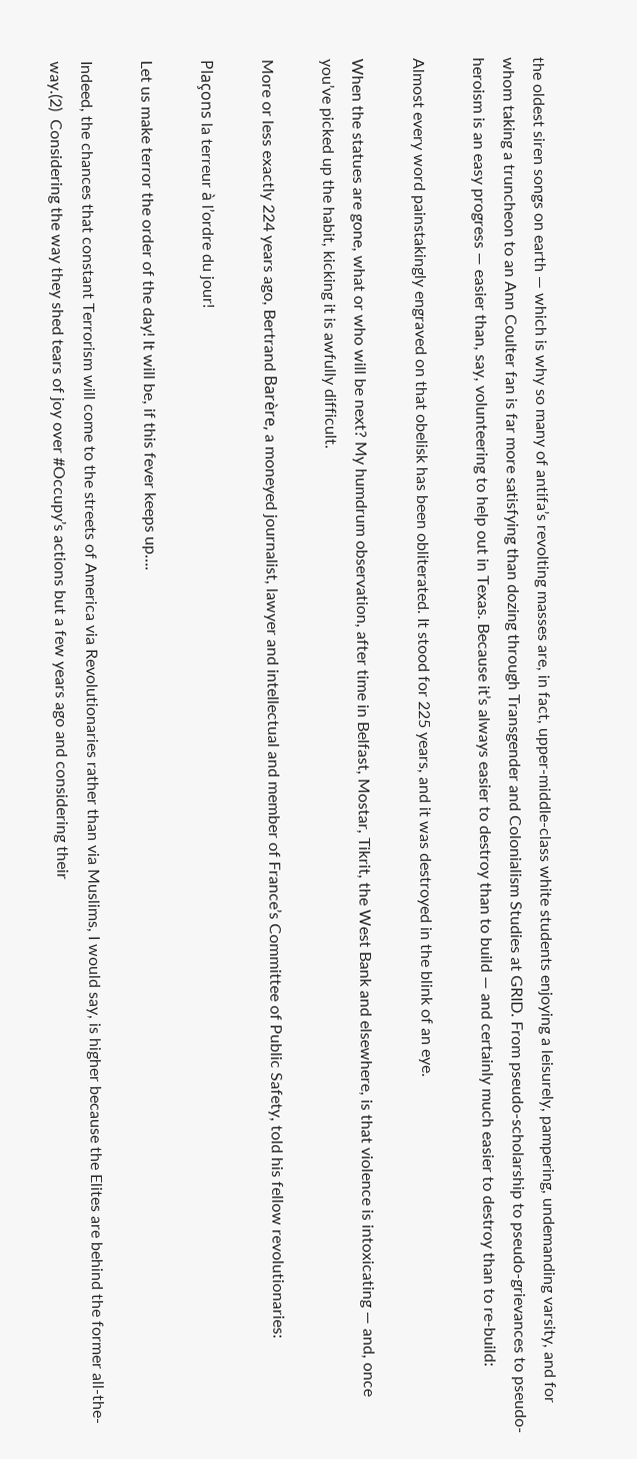the oldest siren songs on earth — which is why so many of antifa’s revolting masses are, in fact, upper-middle-class white students enjoying a leisurely, pampering, undemanding varsity, and for whom taking a truncheon to an Ann Coulter fan is far more satisfying than dozing through Transgender and Colonialism Studies at GRID. From pseudo-scholarship to pseudo-grievances to pseudo-heroism is an easy progress — easier than, say, volunteering to help out in Texas. Because it’s always easier to destroy than to build — and certainly much easier to destroy than to re-build:

Almost every word painstakingly engraved on that obelisk has been obliterated. It stood for 225 years, and it was destroyed in the blink of an eye.

When the statues are gone, what or who will be next? My humdrum observation, after time in Belfast, Mostar, Tikrit, the West Bank and elsewhere, is that violence is intoxicating — and, once you’ve picked up the habit, kicking it is awfully difficult.

More or less exactly 224 years ago, Bertrand Barère, a moneyed journalist, lawyer and intellectual and member of France’s Committee of Public Safety, told his fellow revolutionaries:

Plaçons la terreur à l’ordre du jour!

Let us make terror the order of the day! It will be, if this fever keeps up….

Indeed, the chances that constant Terrorism will come to the streets of America via Revolutionaries rather than via Muslims, I would say, is higher because the Elites are behind the former all-the-way.(2)  Considering the way they shed tears of joy over #Occupy’s actions but a few years ago and considering their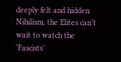deeply felt and hidden Nihilism, the Elites can’t wait to watch the ‘Fascists’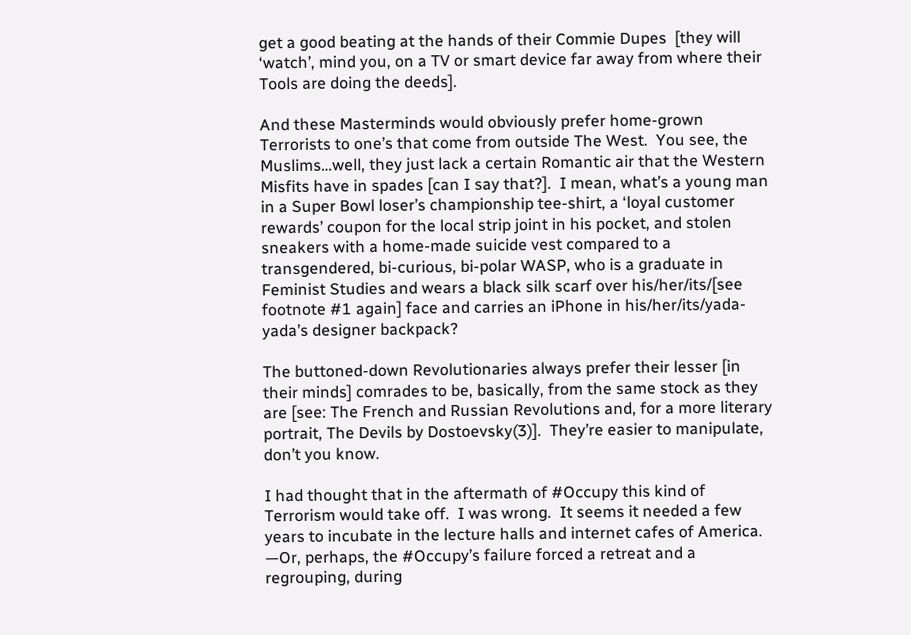get a good beating at the hands of their Commie Dupes  [they will ‘watch’, mind you, on a TV or smart device far away from where their Tools are doing the deeds].

And these Masterminds would obviously prefer home-grown Terrorists to one’s that come from outside The West.  You see, the Muslims…well, they just lack a certain Romantic air that the Western Misfits have in spades [can I say that?].  I mean, what’s a young man in a Super Bowl loser’s championship tee-shirt, a ‘loyal customer rewards’ coupon for the local strip joint in his pocket, and stolen sneakers with a home-made suicide vest compared to a transgendered, bi-curious, bi-polar WASP, who is a graduate in Feminist Studies and wears a black silk scarf over his/her/its/[see footnote #1 again] face and carries an iPhone in his/her/its/yada-yada’s designer backpack?

The buttoned-down Revolutionaries always prefer their lesser [in their minds] comrades to be, basically, from the same stock as they are [see: The French and Russian Revolutions and, for a more literary portrait, The Devils by Dostoevsky(3)].  They’re easier to manipulate, don’t you know.

I had thought that in the aftermath of #Occupy this kind of Terrorism would take off.  I was wrong.  It seems it needed a few years to incubate in the lecture halls and internet cafes of America.  —Or, perhaps, the #Occupy’s failure forced a retreat and a regrouping, during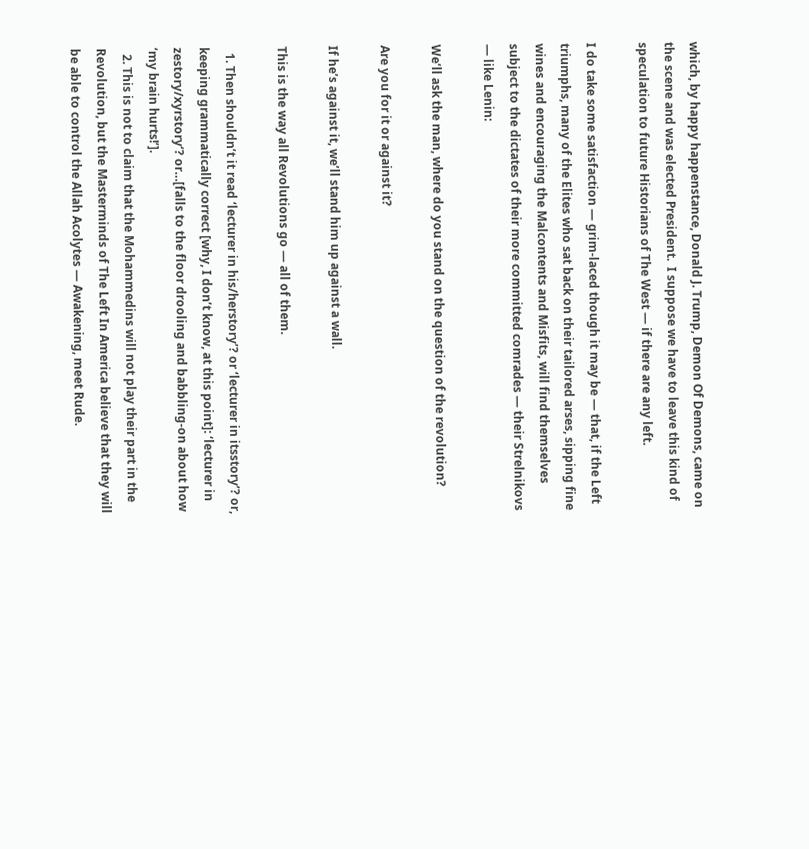which, by happy happenstance, Donald J. Trump, Demon Of Demons, came on the scene and was elected President.  I suppose we have to leave this kind of speculation to future Historians of The West — if there are any left.

I do take some satisfaction — grim-laced though it may be — that, if the Left triumphs, many of the Elites who sat back on their tailored arses, sipping fine wines and encouraging the Malcontents and Misfits, will find themselves subject to the dictates of their more committed comrades — their Strelnikovs — like Lenin:

We’ll ask the man, where do you stand on the question of the revolution?

Are you for it or against it?

If he’s against it, we’ll stand him up against a wall.

This is the way all Revolutions go — all of them.

  1. Then shouldn’t it read ‘lecturer in his/herstory’? or ‘lecturer in itsstory’? or, keeping grammatically correct [why, I don’t know, at this point]: ‘lecturer in zestory/xyrstory‘? or…[falls to the floor drooling and babbling-on about how ‘my brain hurts!’].
  2. This is not to claim that the Mohammedins will not play their part in the Revolution, but the Masterminds of The Left In America believe that they will be able to control the Allah Acolytes — Awakening, meet Rude.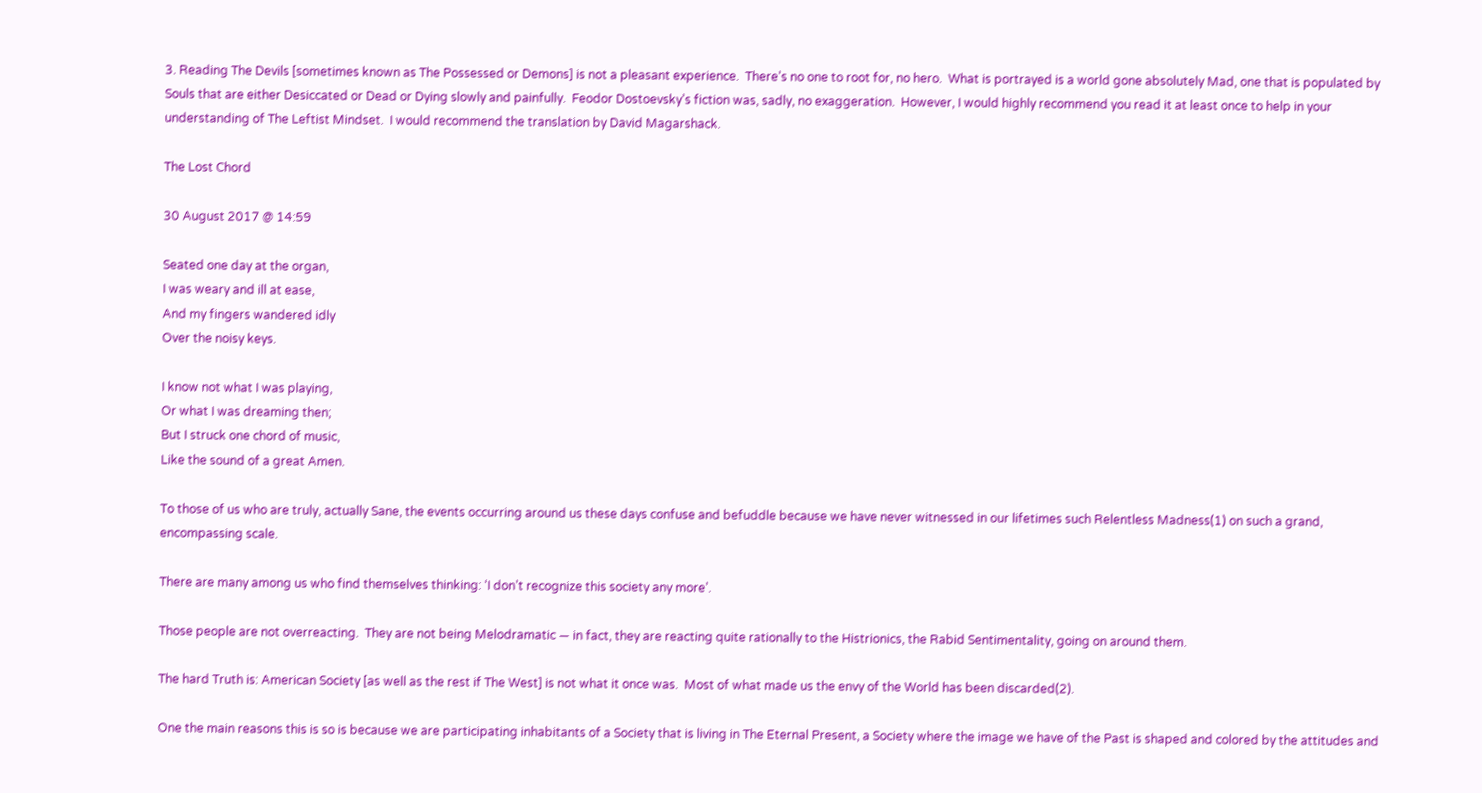3. Reading The Devils [sometimes known as The Possessed or Demons] is not a pleasant experience.  There’s no one to root for, no hero.  What is portrayed is a world gone absolutely Mad, one that is populated by Souls that are either Desiccated or Dead or Dying slowly and painfully.  Feodor Dostoevsky’s fiction was, sadly, no exaggeration.  However, I would highly recommend you read it at least once to help in your understanding of The Leftist Mindset.  I would recommend the translation by David Magarshack.

The Lost Chord

30 August 2017 @ 14:59

Seated one day at the organ,
I was weary and ill at ease,
And my fingers wandered idly
Over the noisy keys.

I know not what I was playing,
Or what I was dreaming then;
But I struck one chord of music,
Like the sound of a great Amen.

To those of us who are truly, actually Sane, the events occurring around us these days confuse and befuddle because we have never witnessed in our lifetimes such Relentless Madness(1) on such a grand, encompassing scale.

There are many among us who find themselves thinking: ‘I don’t recognize this society any more’.

Those people are not overreacting.  They are not being Melodramatic — in fact, they are reacting quite rationally to the Histrionics, the Rabid Sentimentality, going on around them.

The hard Truth is: American Society [as well as the rest if The West] is not what it once was.  Most of what made us the envy of the World has been discarded(2).

One the main reasons this is so is because we are participating inhabitants of a Society that is living in The Eternal Present, a Society where the image we have of the Past is shaped and colored by the attitudes and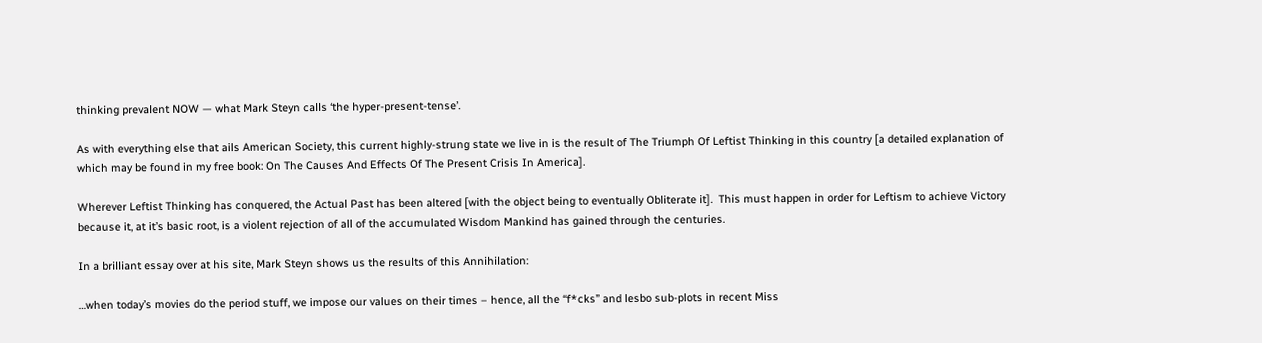thinking prevalent NOW — what Mark Steyn calls ‘the hyper-present-tense’.

As with everything else that ails American Society, this current highly-strung state we live in is the result of The Triumph Of Leftist Thinking in this country [a detailed explanation of which may be found in my free book: On The Causes And Effects Of The Present Crisis In America].

Wherever Leftist Thinking has conquered, the Actual Past has been altered [with the object being to eventually Obliterate it].  This must happen in order for Leftism to achieve Victory because it, at it’s basic root, is a violent rejection of all of the accumulated Wisdom Mankind has gained through the centuries.

In a brilliant essay over at his site, Mark Steyn shows us the results of this Annihilation:

…when today’s movies do the period stuff, we impose our values on their times – hence, all the “f*cks” and lesbo sub-plots in recent Miss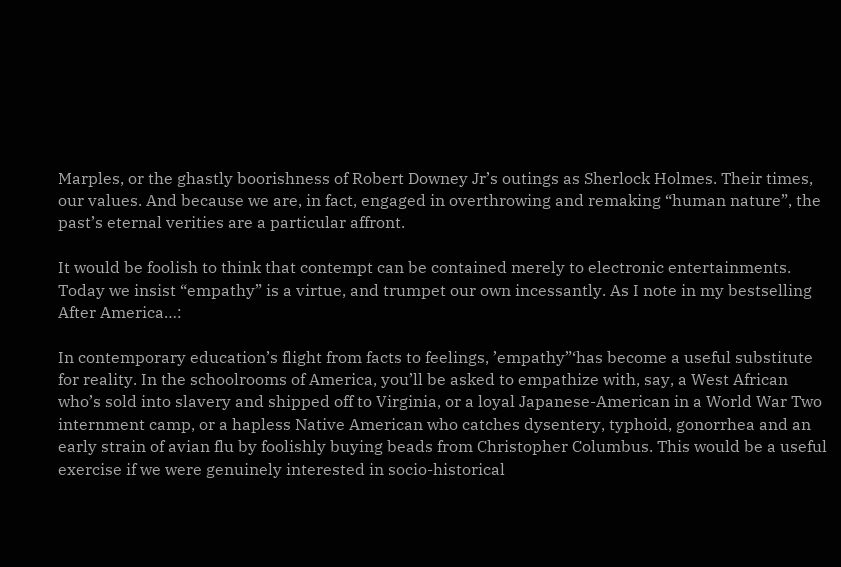Marples, or the ghastly boorishness of Robert Downey Jr’s outings as Sherlock Holmes. Their times, our values. And because we are, in fact, engaged in overthrowing and remaking “human nature”, the past’s eternal verities are a particular affront.

It would be foolish to think that contempt can be contained merely to electronic entertainments. Today we insist “empathy” is a virtue, and trumpet our own incessantly. As I note in my bestselling After America…:

In contemporary education’s flight from facts to feelings, ’empathy”‘has become a useful substitute for reality. In the schoolrooms of America, you’ll be asked to empathize with, say, a West African who’s sold into slavery and shipped off to Virginia, or a loyal Japanese-American in a World War Two internment camp, or a hapless Native American who catches dysentery, typhoid, gonorrhea and an early strain of avian flu by foolishly buying beads from Christopher Columbus. This would be a useful exercise if we were genuinely interested in socio-historical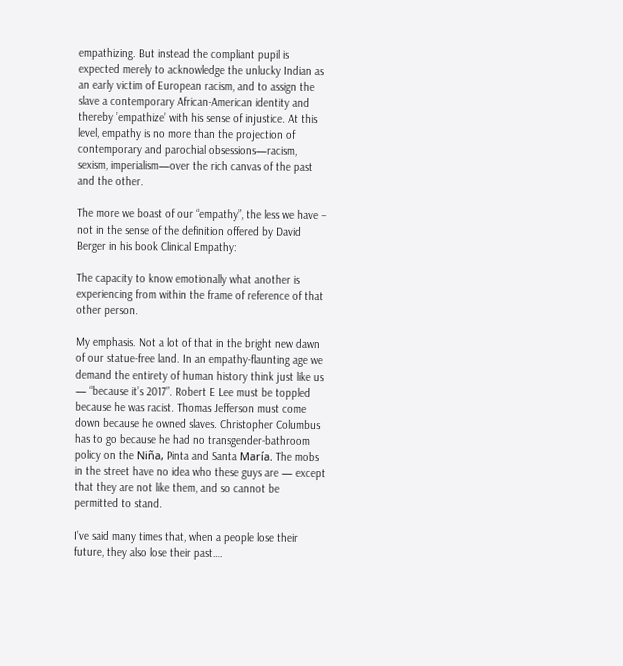empathizing. But instead the compliant pupil is expected merely to acknowledge the unlucky Indian as an early victim of European racism, and to assign the slave a contemporary African-American identity and thereby ’empathize’ with his sense of injustice. At this level, empathy is no more than the projection of contemporary and parochial obsessions—racism, sexism, imperialism—over the rich canvas of the past and the other.

The more we boast of our “empathy”, the less we have – not in the sense of the definition offered by David Berger in his book Clinical Empathy:

The capacity to know emotionally what another is experiencing from within the frame of reference of that other person.

My emphasis. Not a lot of that in the bright new dawn of our statue-free land. In an empathy-flaunting age we demand the entirety of human history think just like us — “because it’s 2017”. Robert E Lee must be toppled because he was racist. Thomas Jefferson must come down because he owned slaves. Christopher Columbus has to go because he had no transgender-bathroom policy on the Niña, Pinta and Santa María. The mobs in the street have no idea who these guys are — except that they are not like them, and so cannot be permitted to stand.

I’ve said many times that, when a people lose their future, they also lose their past….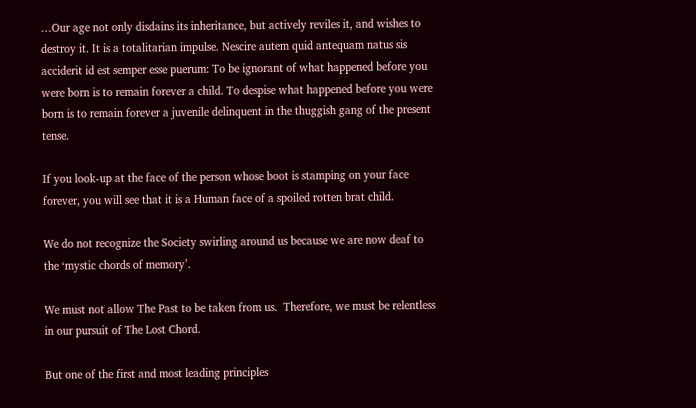…Our age not only disdains its inheritance, but actively reviles it, and wishes to destroy it. It is a totalitarian impulse. Nescire autem quid antequam natus sis acciderit id est semper esse puerum: To be ignorant of what happened before you were born is to remain forever a child. To despise what happened before you were born is to remain forever a juvenile delinquent in the thuggish gang of the present tense.

If you look-up at the face of the person whose boot is stamping on your face forever, you will see that it is a Human face of a spoiled rotten brat child.

We do not recognize the Society swirling around us because we are now deaf to the ‘mystic chords of memory’.

We must not allow The Past to be taken from us.  Therefore, we must be relentless in our pursuit of The Lost Chord.

But one of the first and most leading principles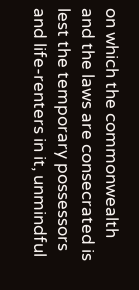on which the commonwealth and the laws are consecrated is lest the temporary possessors and life-renters in it, unmindful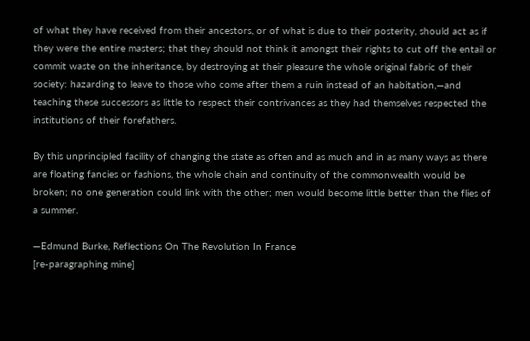of what they have received from their ancestors, or of what is due to their posterity, should act as if they were the entire masters; that they should not think it amongst their rights to cut off the entail or commit waste on the inheritance, by destroying at their pleasure the whole original fabric of their society: hazarding to leave to those who come after them a ruin instead of an habitation,—and teaching these successors as little to respect their contrivances as they had themselves respected the institutions of their forefathers.

By this unprincipled facility of changing the state as often and as much and in as many ways as there are floating fancies or fashions, the whole chain and continuity of the commonwealth would be broken; no one generation could link with the other; men would become little better than the flies of a summer.

—Edmund Burke, Reflections On The Revolution In France
[re-paragraphing mine]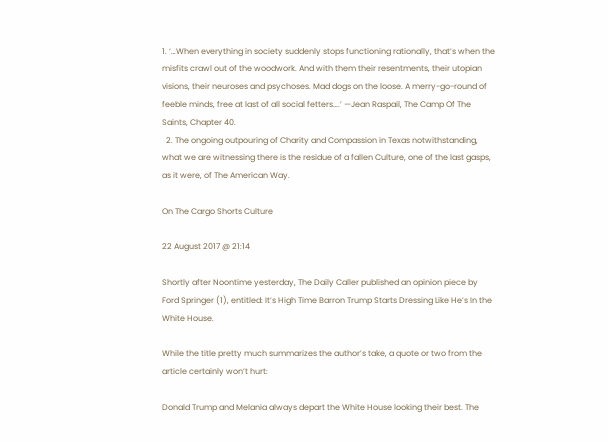1. ‘…When everything in society suddenly stops functioning rationally, that’s when the misfits crawl out of the woodwork. And with them their resentments, their utopian visions, their neuroses and psychoses. Mad dogs on the loose. A merry-go-round of feeble minds, free at last of all social fetters….’ —Jean Raspail, The Camp Of The Saints, Chapter 40.
  2. The ongoing outpouring of Charity and Compassion in Texas notwithstanding, what we are witnessing there is the residue of a fallen Culture, one of the last gasps, as it were, of The American Way.

On The Cargo Shorts Culture

22 August 2017 @ 21:14

Shortly after Noontime yesterday, The Daily Caller published an opinion piece by Ford Springer (1), entitled: It’s High Time Barron Trump Starts Dressing Like He’s In the White House.

While the title pretty much summarizes the author’s take, a quote or two from the article certainly won’t hurt:

Donald Trump and Melania always depart the White House looking their best. The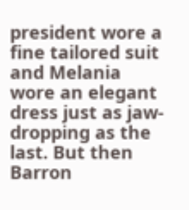president wore a fine tailored suit and Melania wore an elegant dress just as jaw-dropping as the last. But then Barron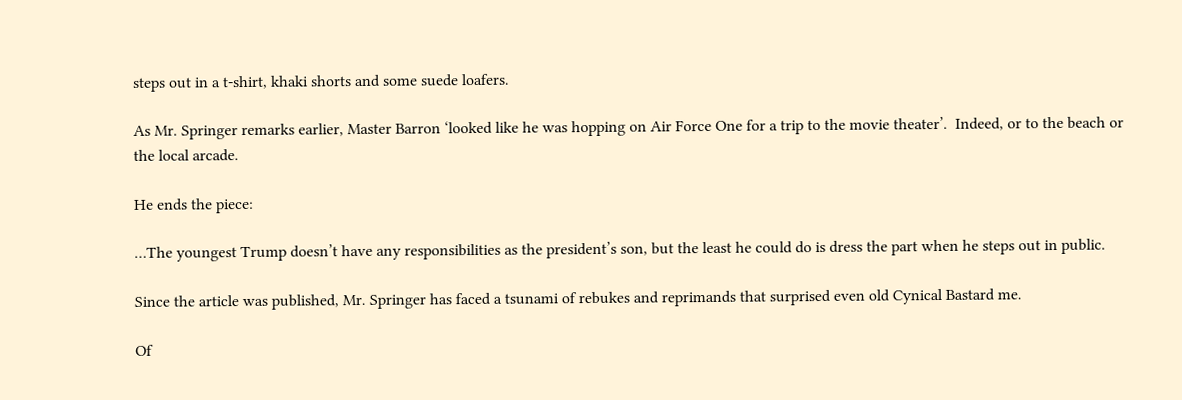steps out in a t-shirt, khaki shorts and some suede loafers.

As Mr. Springer remarks earlier, Master Barron ‘looked like he was hopping on Air Force One for a trip to the movie theater’.  Indeed, or to the beach or the local arcade.

He ends the piece:

…The youngest Trump doesn’t have any responsibilities as the president’s son, but the least he could do is dress the part when he steps out in public.

Since the article was published, Mr. Springer has faced a tsunami of rebukes and reprimands that surprised even old Cynical Bastard me.

Of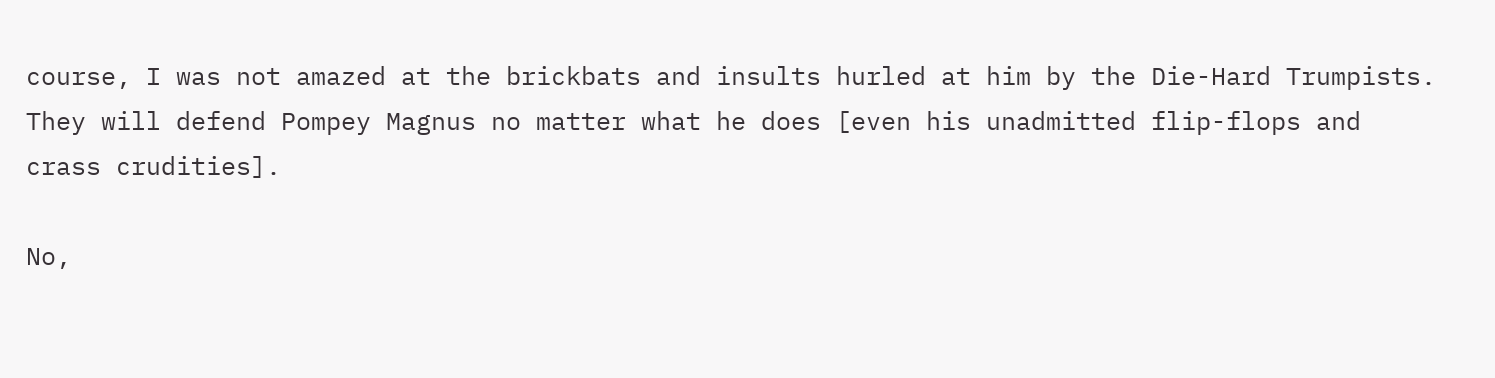course, I was not amazed at the brickbats and insults hurled at him by the Die-Hard Trumpists.  They will defend Pompey Magnus no matter what he does [even his unadmitted flip-flops and crass crudities].

No,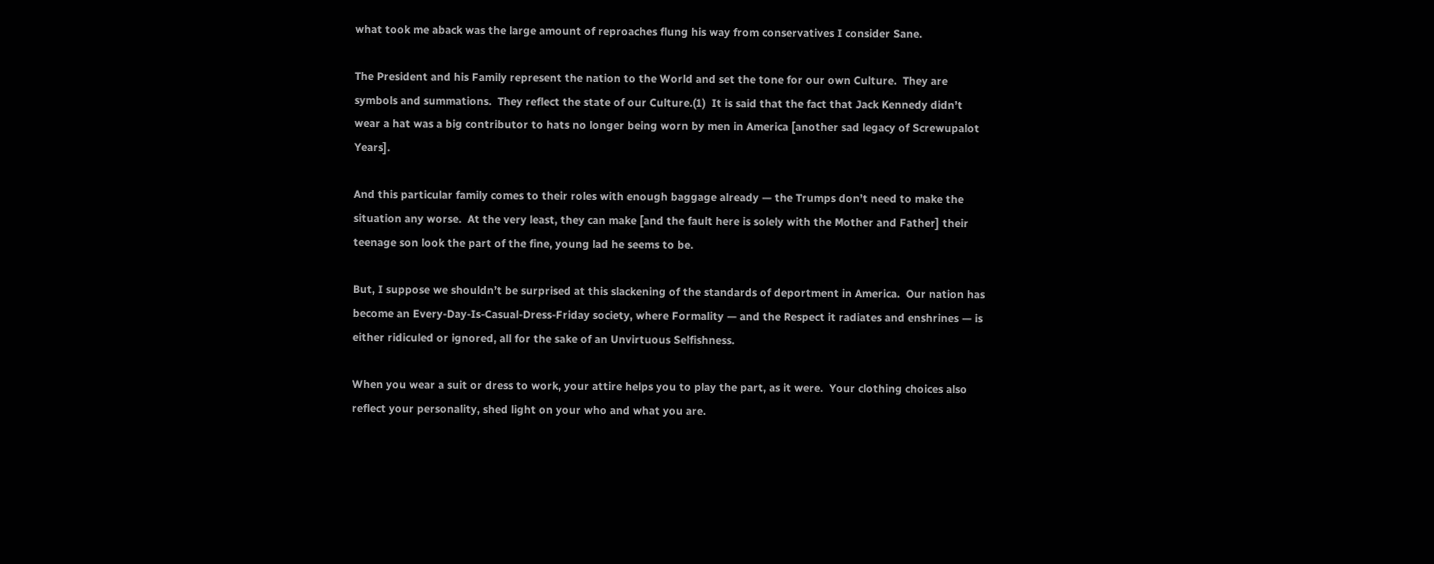what took me aback was the large amount of reproaches flung his way from conservatives I consider Sane.

The President and his Family represent the nation to the World and set the tone for our own Culture.  They are symbols and summations.  They reflect the state of our Culture.(1)  It is said that the fact that Jack Kennedy didn’t wear a hat was a big contributor to hats no longer being worn by men in America [another sad legacy of Screwupalot Years].

And this particular family comes to their roles with enough baggage already — the Trumps don’t need to make the situation any worse.  At the very least, they can make [and the fault here is solely with the Mother and Father] their teenage son look the part of the fine, young lad he seems to be.

But, I suppose we shouldn’t be surprised at this slackening of the standards of deportment in America.  Our nation has become an Every-Day-Is-Casual-Dress-Friday society, where Formality — and the Respect it radiates and enshrines — is either ridiculed or ignored, all for the sake of an Unvirtuous Selfishness.

When you wear a suit or dress to work, your attire helps you to play the part, as it were.  Your clothing choices also reflect your personality, shed light on your who and what you are.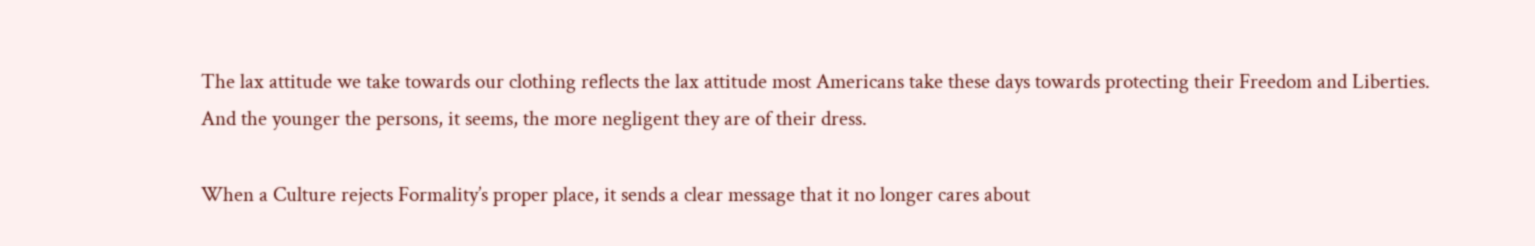The lax attitude we take towards our clothing reflects the lax attitude most Americans take these days towards protecting their Freedom and Liberties.  And the younger the persons, it seems, the more negligent they are of their dress.

When a Culture rejects Formality’s proper place, it sends a clear message that it no longer cares about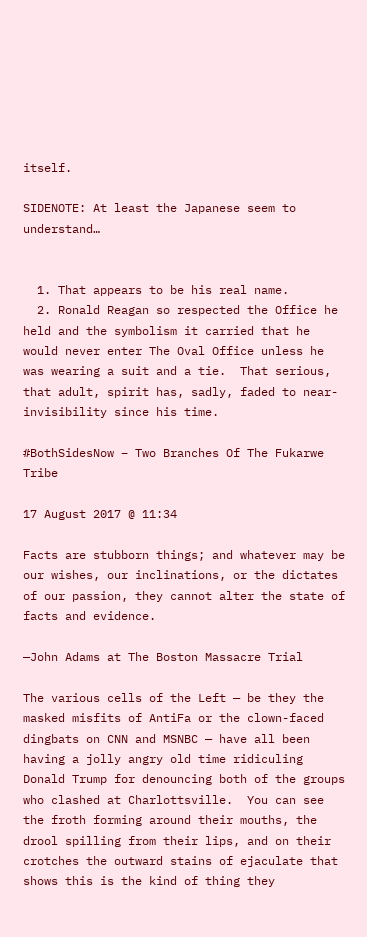itself.

SIDENOTE: At least the Japanese seem to understand…


  1. That appears to be his real name.
  2. Ronald Reagan so respected the Office he held and the symbolism it carried that he would never enter The Oval Office unless he was wearing a suit and a tie.  That serious, that adult, spirit has, sadly, faded to near-invisibility since his time.

#BothSidesNow – Two Branches Of The Fukarwe Tribe

17 August 2017 @ 11:34

Facts are stubborn things; and whatever may be our wishes, our inclinations, or the dictates of our passion, they cannot alter the state of facts and evidence.

—John Adams at The Boston Massacre Trial

The various cells of the Left — be they the masked misfits of AntiFa or the clown-faced dingbats on CNN and MSNBC — have all been having a jolly angry old time ridiculing Donald Trump for denouncing both of the groups who clashed at Charlottsville.  You can see the froth forming around their mouths, the drool spilling from their lips, and on their crotches the outward stains of ejaculate that shows this is the kind of thing they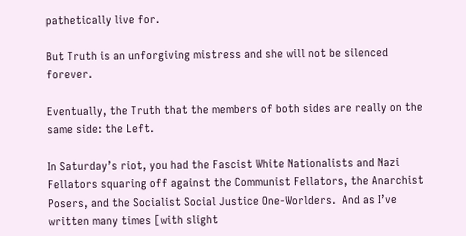pathetically live for.

But Truth is an unforgiving mistress and she will not be silenced forever.

Eventually, the Truth that the members of both sides are really on the same side: the Left.

In Saturday’s riot, you had the Fascist White Nationalists and Nazi Fellators squaring off against the Communist Fellators, the Anarchist Posers, and the Socialist Social Justice One-Worlders.  And as I’ve written many times [with slight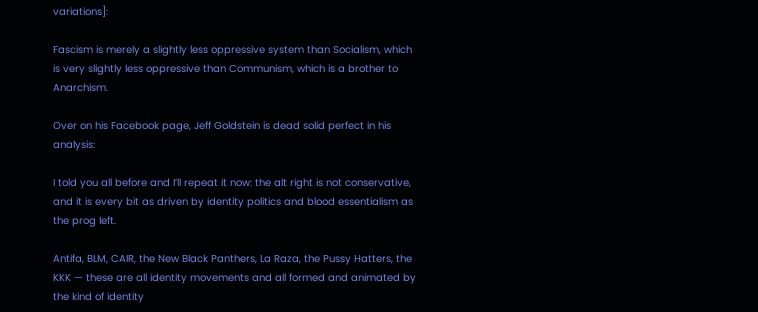variations]:

Fascism is merely a slightly less oppressive system than Socialism, which is very slightly less oppressive than Communism, which is a brother to Anarchism.

Over on his Facebook page, Jeff Goldstein is dead solid perfect in his analysis:

I told you all before and I’ll repeat it now: the alt right is not conservative, and it is every bit as driven by identity politics and blood essentialism as the prog left.

Antifa, BLM, CAIR, the New Black Panthers, La Raza, the Pussy Hatters, the KKK — these are all identity movements and all formed and animated by the kind of identity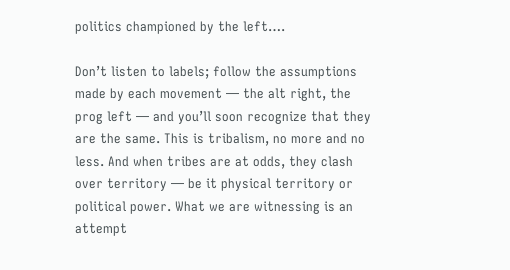politics championed by the left….

Don’t listen to labels; follow the assumptions made by each movement — the alt right, the prog left — and you’ll soon recognize that they are the same. This is tribalism, no more and no less. And when tribes are at odds, they clash over territory — be it physical territory or political power. What we are witnessing is an attempt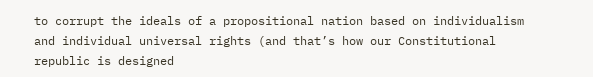to corrupt the ideals of a propositional nation based on individualism and individual universal rights (and that’s how our Constitutional republic is designed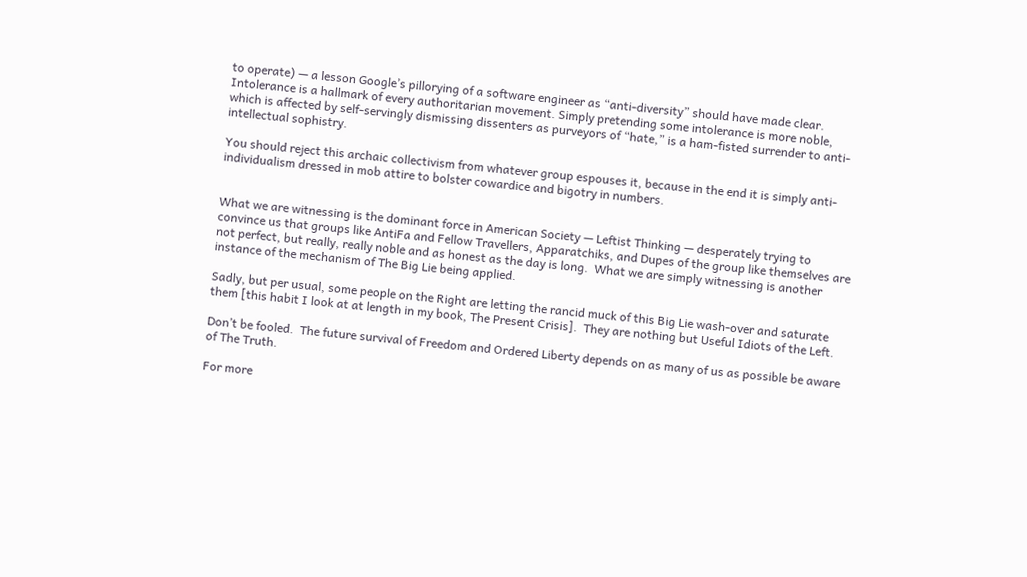to operate) — a lesson Google’s pillorying of a software engineer as “anti-diversity” should have made clear. Intolerance is a hallmark of every authoritarian movement. Simply pretending some intolerance is more noble, which is affected by self-servingly dismissing dissenters as purveyors of “hate,” is a ham-fisted surrender to anti-intellectual sophistry.

You should reject this archaic collectivism from whatever group espouses it, because in the end it is simply anti-individualism dressed in mob attire to bolster cowardice and bigotry in numbers.


What we are witnessing is the dominant force in American Society — Leftist Thinking — desperately trying to convince us that groups like AntiFa and Fellow Travellers, Apparatchiks, and Dupes of the group like themselves are not perfect, but really, really noble and as honest as the day is long.  What we are simply witnessing is another instance of the mechanism of The Big Lie being applied.

Sadly, but per usual, some people on the Right are letting the rancid muck of this Big Lie wash-over and saturate them [this habit I look at at length in my book, The Present Crisis].  They are nothing but Useful Idiots of the Left.

Don’t be fooled.  The future survival of Freedom and Ordered Liberty depends on as many of us as possible be aware of The Truth.

For more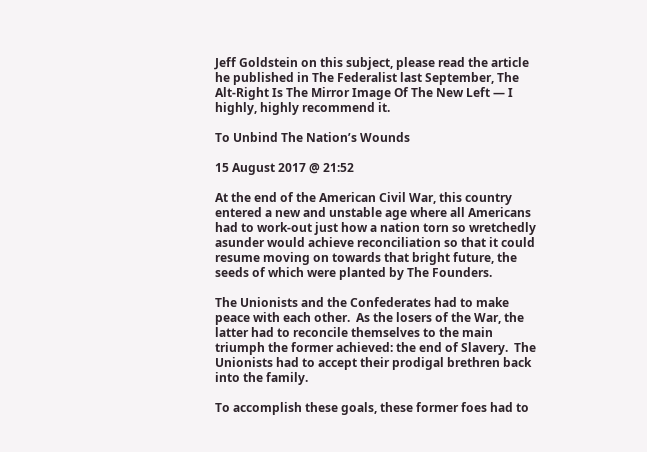Jeff Goldstein on this subject, please read the article he published in The Federalist last September, The Alt-Right Is The Mirror Image Of The New Left — I highly, highly recommend it.

To Unbind The Nation’s Wounds

15 August 2017 @ 21:52

At the end of the American Civil War, this country entered a new and unstable age where all Americans had to work-out just how a nation torn so wretchedly asunder would achieve reconciliation so that it could resume moving on towards that bright future, the seeds of which were planted by The Founders.

The Unionists and the Confederates had to make peace with each other.  As the losers of the War, the latter had to reconcile themselves to the main triumph the former achieved: the end of Slavery.  The Unionists had to accept their prodigal brethren back into the family.

To accomplish these goals, these former foes had to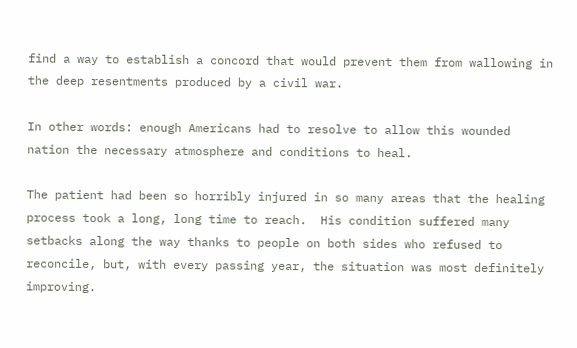find a way to establish a concord that would prevent them from wallowing in the deep resentments produced by a civil war.

In other words: enough Americans had to resolve to allow this wounded nation the necessary atmosphere and conditions to heal.

The patient had been so horribly injured in so many areas that the healing process took a long, long time to reach.  His condition suffered many setbacks along the way thanks to people on both sides who refused to reconcile, but, with every passing year, the situation was most definitely improving.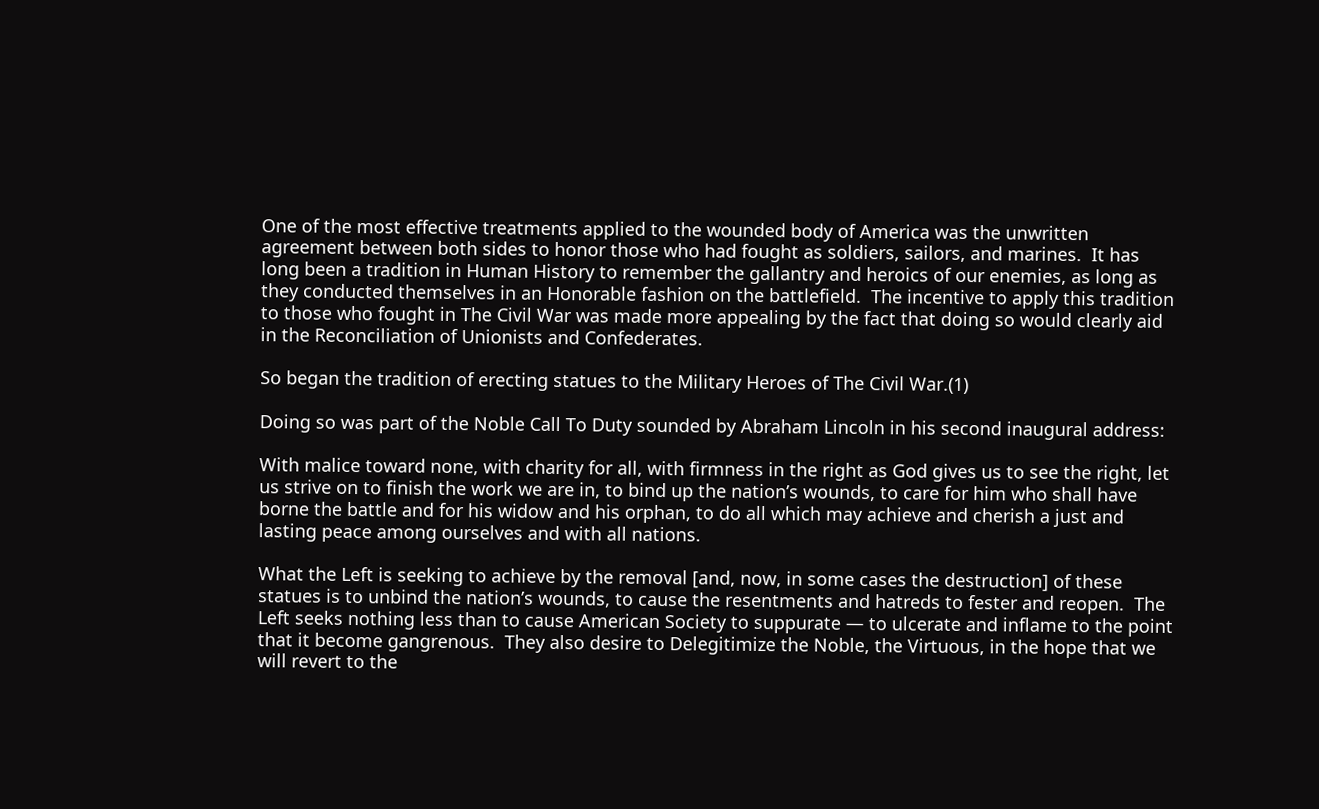One of the most effective treatments applied to the wounded body of America was the unwritten agreement between both sides to honor those who had fought as soldiers, sailors, and marines.  It has long been a tradition in Human History to remember the gallantry and heroics of our enemies, as long as they conducted themselves in an Honorable fashion on the battlefield.  The incentive to apply this tradition to those who fought in The Civil War was made more appealing by the fact that doing so would clearly aid in the Reconciliation of Unionists and Confederates.

So began the tradition of erecting statues to the Military Heroes of The Civil War.(1)

Doing so was part of the Noble Call To Duty sounded by Abraham Lincoln in his second inaugural address:

With malice toward none, with charity for all, with firmness in the right as God gives us to see the right, let us strive on to finish the work we are in, to bind up the nation’s wounds, to care for him who shall have borne the battle and for his widow and his orphan, to do all which may achieve and cherish a just and lasting peace among ourselves and with all nations.

What the Left is seeking to achieve by the removal [and, now, in some cases the destruction] of these statues is to unbind the nation’s wounds, to cause the resentments and hatreds to fester and reopen.  The Left seeks nothing less than to cause American Society to suppurate — to ulcerate and inflame to the point that it become gangrenous.  They also desire to Delegitimize the Noble, the Virtuous, in the hope that we will revert to the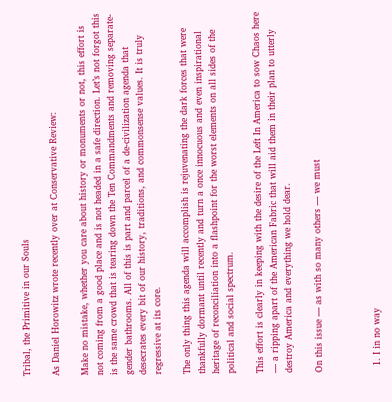Tribal, the Primitive in our Souls

As Daniel Horowitz wrote recently over at Conservative Review:

Make no mistake, whether you care about history or monuments or not, this effort is not coming from a good place and is not headed in a safe direction. Let’s not forgot this is the same crowd that is tearing down the Ten Commandments and removing separate-gender bathrooms. All of this is part and parcel of a de-civilization agenda that desecrates every bit of our history, traditions, and commonsense values. It is truly regressive at its core.

The only thing this agenda will accomplish is rejuvenating the dark forces that were thankfully dormant until recently and turn a once innocuous and even inspirational heritage of reconciliation into a flashpoint for the worst elements on all sides of the political and social spectrum.

This effort is clearly in keeping with the desire of the Left In America to sow Chaos here — a ripping apart of the American Fabric that will aid them in their plan to utterly destroy America and everything we hold dear.

On this issue — as with so many others — we must



  1. I in no way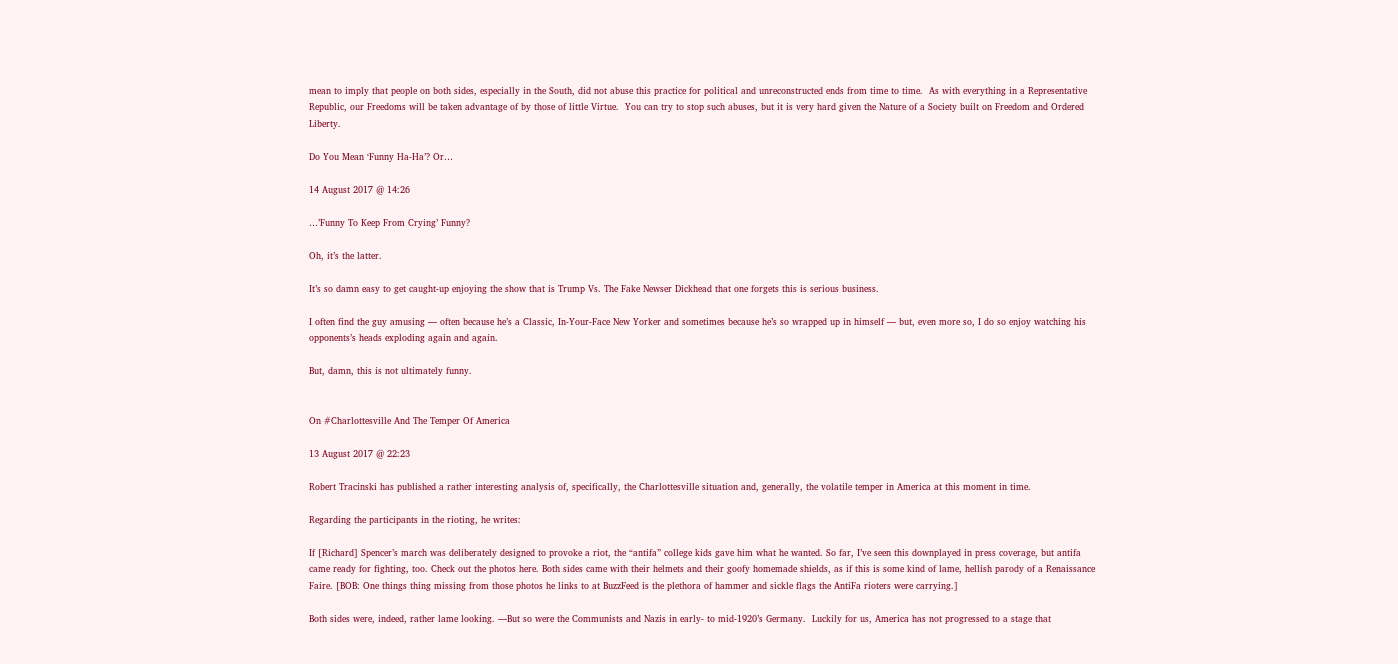mean to imply that people on both sides, especially in the South, did not abuse this practice for political and unreconstructed ends from time to time.  As with everything in a Representative Republic, our Freedoms will be taken advantage of by those of little Virtue.  You can try to stop such abuses, but it is very hard given the Nature of a Society built on Freedom and Ordered Liberty.

Do You Mean ‘Funny Ha-Ha’? Or…

14 August 2017 @ 14:26

…’Funny To Keep From Crying’ Funny?

Oh, it’s the latter.

It’s so damn easy to get caught-up enjoying the show that is Trump Vs. The Fake Newser Dickhead that one forgets this is serious business.

I often find the guy amusing — often because he’s a Classic, In-Your-Face New Yorker and sometimes because he’s so wrapped up in himself — but, even more so, I do so enjoy watching his opponents’s heads exploding again and again.

But, damn, this is not ultimately funny.


On #Charlottesville And The Temper Of America

13 August 2017 @ 22:23

Robert Tracinski has published a rather interesting analysis of, specifically, the Charlottesville situation and, generally, the volatile temper in America at this moment in time.

Regarding the participants in the rioting, he writes:

If [Richard] Spencer’s march was deliberately designed to provoke a riot, the “antifa” college kids gave him what he wanted. So far, I’ve seen this downplayed in press coverage, but antifa came ready for fighting, too. Check out the photos here. Both sides came with their helmets and their goofy homemade shields, as if this is some kind of lame, hellish parody of a Renaissance Faire. [BOB: One things thing missing from those photos he links to at BuzzFeed is the plethora of hammer and sickle flags the AntiFa rioters were carrying.]

Both sides were, indeed, rather lame looking. —But so were the Communists and Nazis in early- to mid-1920’s Germany.  Luckily for us, America has not progressed to a stage that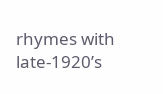rhymes with late-1920’s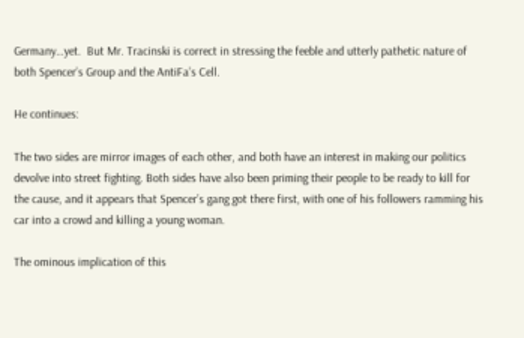Germany…yet.  But Mr. Tracinski is correct in stressing the feeble and utterly pathetic nature of both Spencer’s Group and the AntiFa’s Cell.

He continues:

The two sides are mirror images of each other, and both have an interest in making our politics devolve into street fighting. Both sides have also been priming their people to be ready to kill for the cause, and it appears that Spencer’s gang got there first, with one of his followers ramming his car into a crowd and killing a young woman.

The ominous implication of this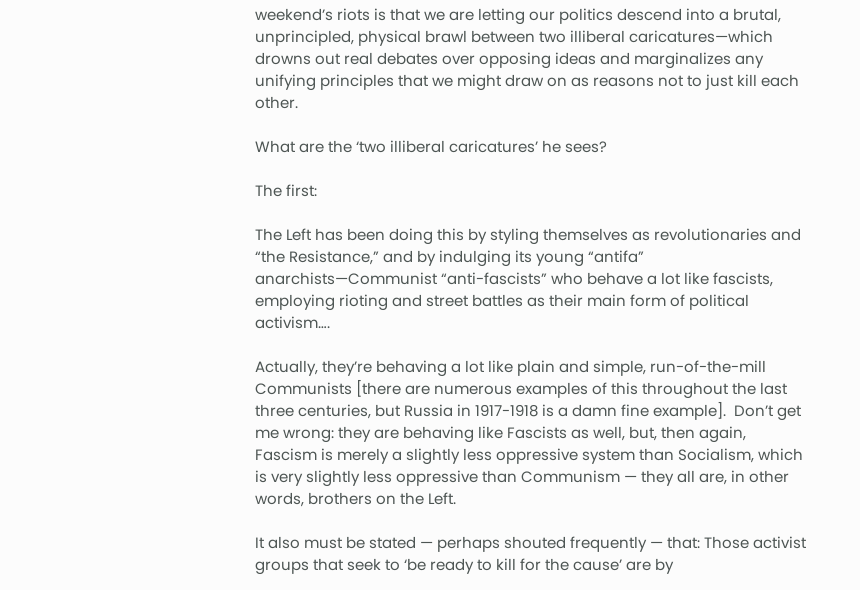weekend’s riots is that we are letting our politics descend into a brutal, unprincipled, physical brawl between two illiberal caricatures—which drowns out real debates over opposing ideas and marginalizes any unifying principles that we might draw on as reasons not to just kill each other.

What are the ‘two illiberal caricatures’ he sees?

The first:

The Left has been doing this by styling themselves as revolutionaries and “the Resistance,” and by indulging its young “antifa” anarchists—Communist “anti-fascists” who behave a lot like fascists, employing rioting and street battles as their main form of political activism….

Actually, they’re behaving a lot like plain and simple, run-of-the-mill Communists [there are numerous examples of this throughout the last three centuries, but Russia in 1917-1918 is a damn fine example].  Don’t get me wrong: they are behaving like Fascists as well, but, then again, Fascism is merely a slightly less oppressive system than Socialism, which is very slightly less oppressive than Communism — they all are, in other words, brothers on the Left.

It also must be stated — perhaps shouted frequently — that: Those activist groups that seek to ‘be ready to kill for the cause’ are by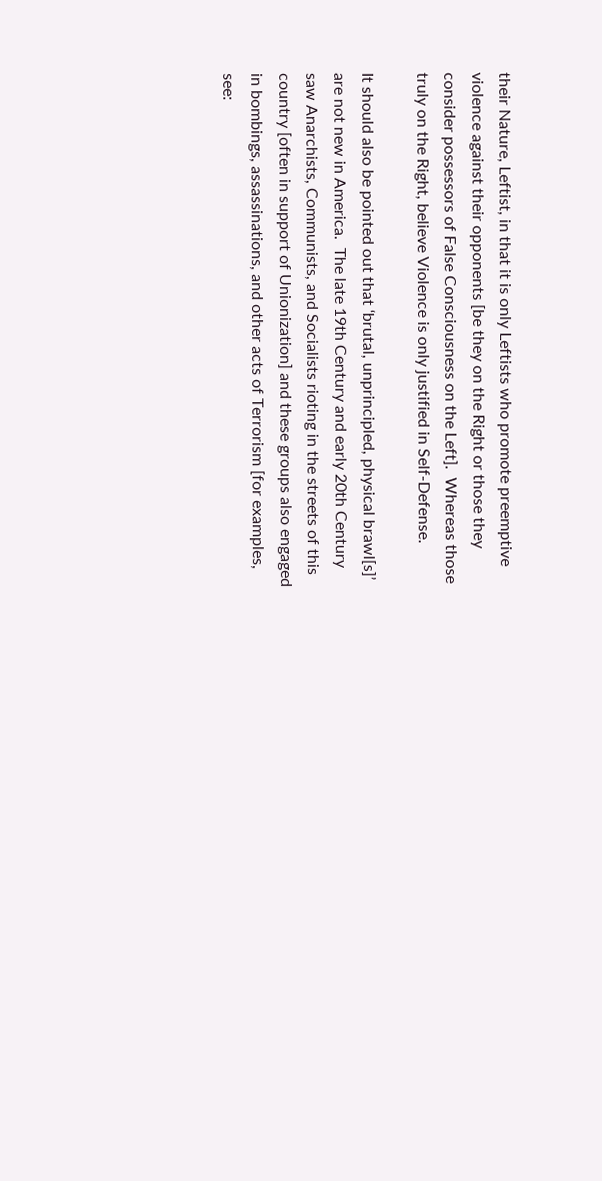their Nature, Leftist, in that it is only Leftists who promote preemptive violence against their opponents [be they on the Right or those they consider possessors of False Consciousness on the Left].  Whereas those truly on the Right, believe Violence is only justified in Self-Defense.

It should also be pointed out that ‘brutal, unprincipled, physical brawl[s]’ are not new in America.  The late 19th Century and early 20th Century saw Anarchists, Communists, and Socialists rioting in the streets of this country [often in support of Unionization] and these groups also engaged in bombings, assassinations, and other acts of Terrorism [for examples, see: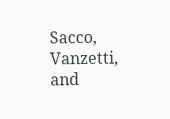Sacco, Vanzetti, and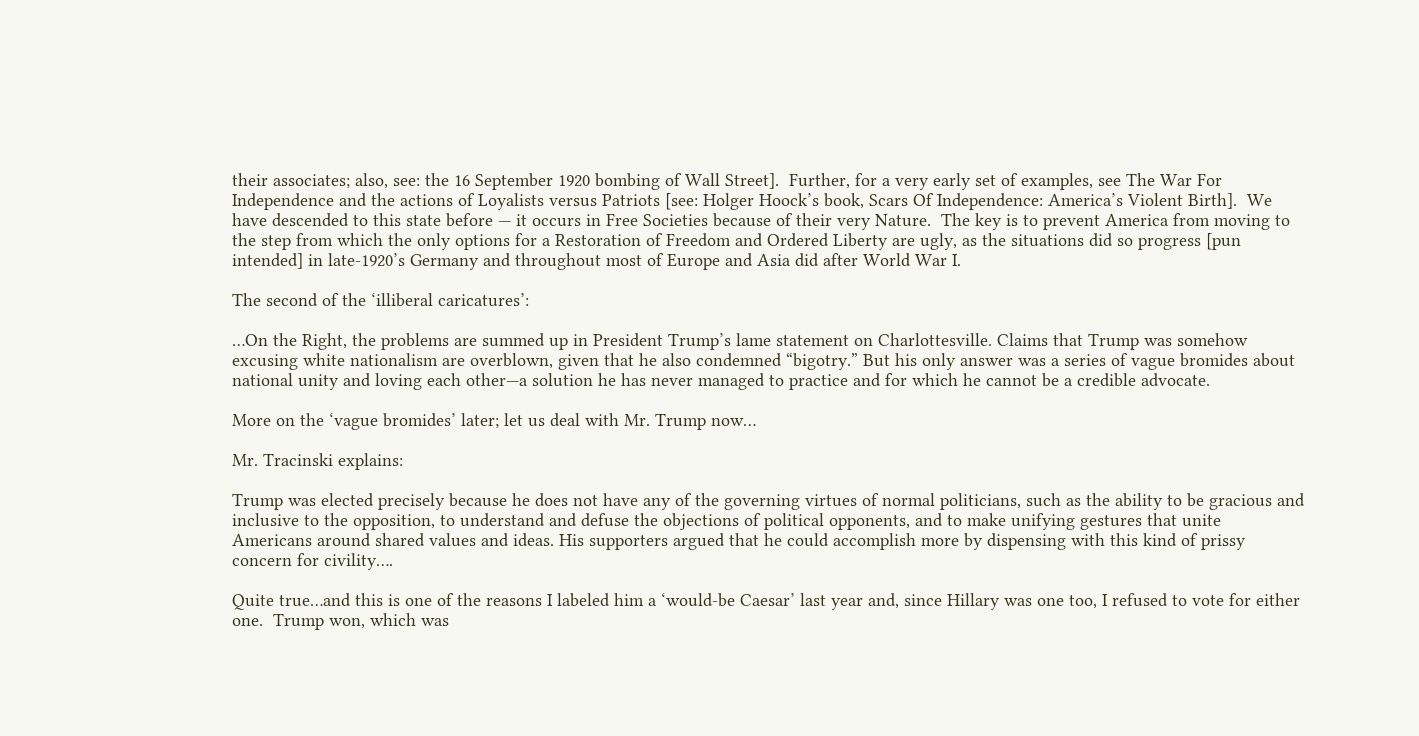their associates; also, see: the 16 September 1920 bombing of Wall Street].  Further, for a very early set of examples, see The War For Independence and the actions of Loyalists versus Patriots [see: Holger Hoock’s book, Scars Of Independence: America’s Violent Birth].  We have descended to this state before — it occurs in Free Societies because of their very Nature.  The key is to prevent America from moving to the step from which the only options for a Restoration of Freedom and Ordered Liberty are ugly, as the situations did so progress [pun intended] in late-1920’s Germany and throughout most of Europe and Asia did after World War I.

The second of the ‘illiberal caricatures’:

…On the Right, the problems are summed up in President Trump’s lame statement on Charlottesville. Claims that Trump was somehow excusing white nationalism are overblown, given that he also condemned “bigotry.” But his only answer was a series of vague bromides about national unity and loving each other—a solution he has never managed to practice and for which he cannot be a credible advocate.

More on the ‘vague bromides’ later; let us deal with Mr. Trump now…

Mr. Tracinski explains:

Trump was elected precisely because he does not have any of the governing virtues of normal politicians, such as the ability to be gracious and inclusive to the opposition, to understand and defuse the objections of political opponents, and to make unifying gestures that unite Americans around shared values and ideas. His supporters argued that he could accomplish more by dispensing with this kind of prissy concern for civility….

Quite true…and this is one of the reasons I labeled him a ‘would-be Caesar’ last year and, since Hillary was one too, I refused to vote for either one.  Trump won, which was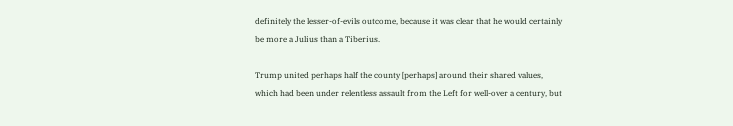definitely the lesser-of-evils outcome, because it was clear that he would certainly be more a Julius than a Tiberius.

Trump united perhaps half the county [perhaps] around their shared values, which had been under relentless assault from the Left for well-over a century, but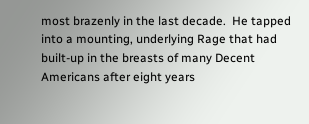most brazenly in the last decade.  He tapped into a mounting, underlying Rage that had built-up in the breasts of many Decent Americans after eight years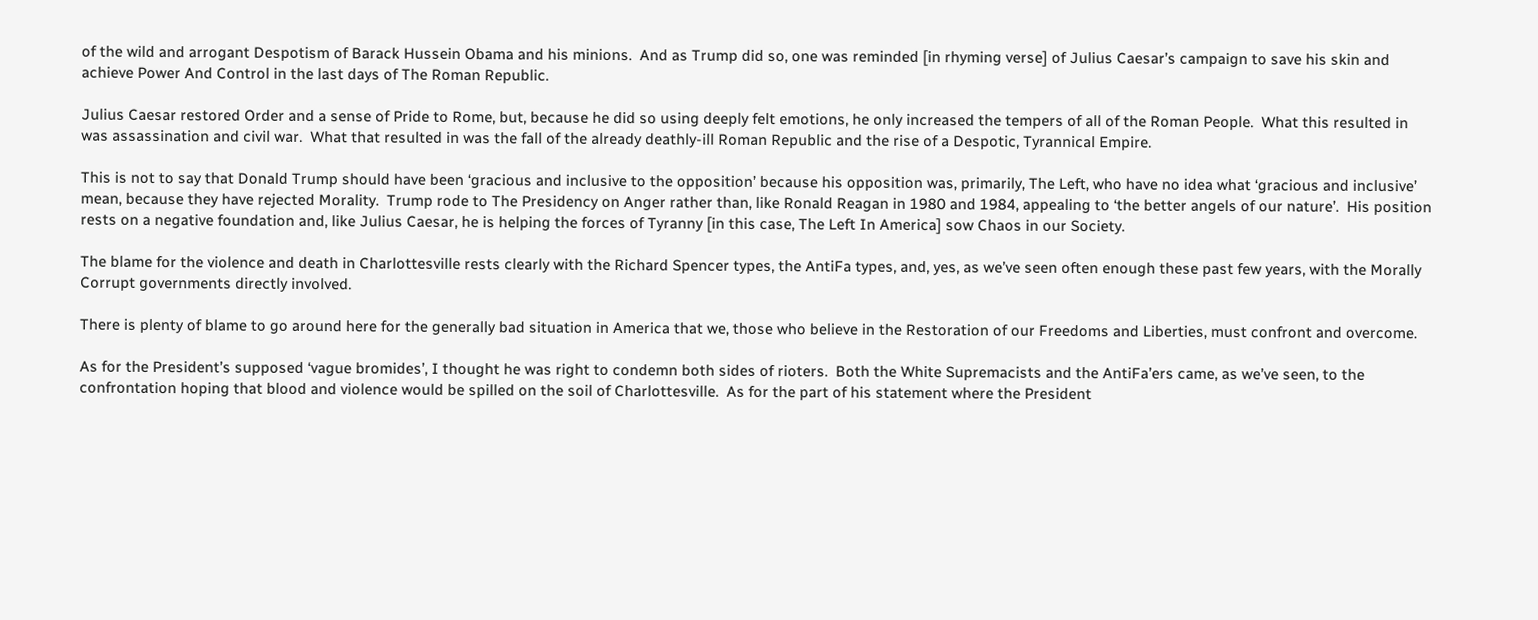of the wild and arrogant Despotism of Barack Hussein Obama and his minions.  And as Trump did so, one was reminded [in rhyming verse] of Julius Caesar’s campaign to save his skin and achieve Power And Control in the last days of The Roman Republic.

Julius Caesar restored Order and a sense of Pride to Rome, but, because he did so using deeply felt emotions, he only increased the tempers of all of the Roman People.  What this resulted in was assassination and civil war.  What that resulted in was the fall of the already deathly-ill Roman Republic and the rise of a Despotic, Tyrannical Empire.

This is not to say that Donald Trump should have been ‘gracious and inclusive to the opposition’ because his opposition was, primarily, The Left, who have no idea what ‘gracious and inclusive’ mean, because they have rejected Morality.  Trump rode to The Presidency on Anger rather than, like Ronald Reagan in 1980 and 1984, appealing to ‘the better angels of our nature’.  His position rests on a negative foundation and, like Julius Caesar, he is helping the forces of Tyranny [in this case, The Left In America] sow Chaos in our Society.

The blame for the violence and death in Charlottesville rests clearly with the Richard Spencer types, the AntiFa types, and, yes, as we’ve seen often enough these past few years, with the Morally Corrupt governments directly involved.

There is plenty of blame to go around here for the generally bad situation in America that we, those who believe in the Restoration of our Freedoms and Liberties, must confront and overcome.

As for the President’s supposed ‘vague bromides’, I thought he was right to condemn both sides of rioters.  Both the White Supremacists and the AntiFa’ers came, as we’ve seen, to the confrontation hoping that blood and violence would be spilled on the soil of Charlottesville.  As for the part of his statement where the President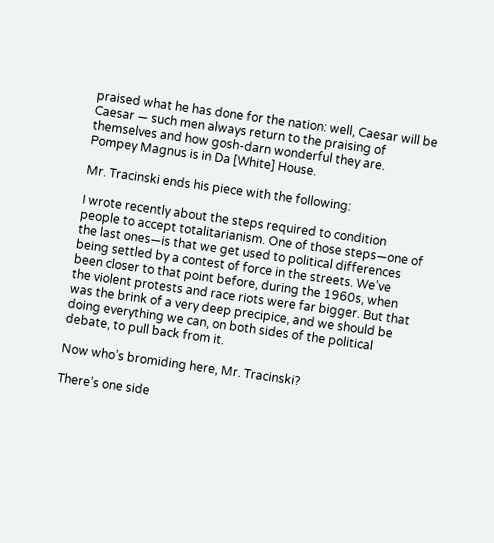praised what he has done for the nation: well, Caesar will be Caesar — such men always return to the praising of themselves and how gosh-darn wonderful they are.  Pompey Magnus is in Da [White] House.

Mr. Tracinski ends his piece with the following:

I wrote recently about the steps required to condition people to accept totalitarianism. One of those steps—one of the last ones—is that we get used to political differences being settled by a contest of force in the streets. We’ve been closer to that point before, during the 1960s, when the violent protests and race riots were far bigger. But that was the brink of a very deep precipice, and we should be doing everything we can, on both sides of the political debate, to pull back from it.

Now who’s bromiding here, Mr. Tracinski?

There’s one side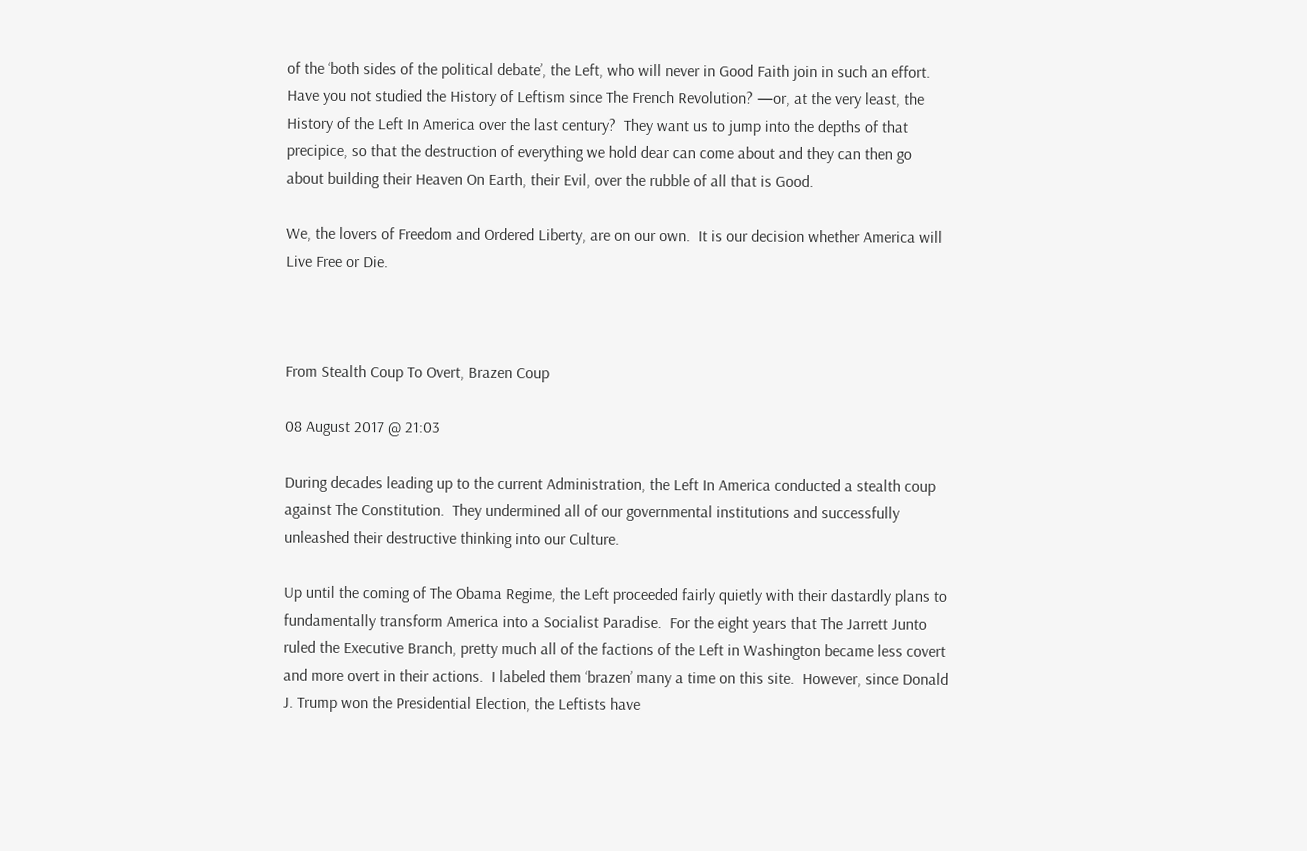of the ‘both sides of the political debate’, the Left, who will never in Good Faith join in such an effort.  Have you not studied the History of Leftism since The French Revolution? —or, at the very least, the History of the Left In America over the last century?  They want us to jump into the depths of that precipice, so that the destruction of everything we hold dear can come about and they can then go about building their Heaven On Earth, their Evil, over the rubble of all that is Good.

We, the lovers of Freedom and Ordered Liberty, are on our own.  It is our decision whether America will Live Free or Die.



From Stealth Coup To Overt, Brazen Coup

08 August 2017 @ 21:03

During decades leading up to the current Administration, the Left In America conducted a stealth coup against The Constitution.  They undermined all of our governmental institutions and successfully unleashed their destructive thinking into our Culture.

Up until the coming of The Obama Regime, the Left proceeded fairly quietly with their dastardly plans to fundamentally transform America into a Socialist Paradise.  For the eight years that The Jarrett Junto ruled the Executive Branch, pretty much all of the factions of the Left in Washington became less covert and more overt in their actions.  I labeled them ‘brazen’ many a time on this site.  However, since Donald J. Trump won the Presidential Election, the Leftists have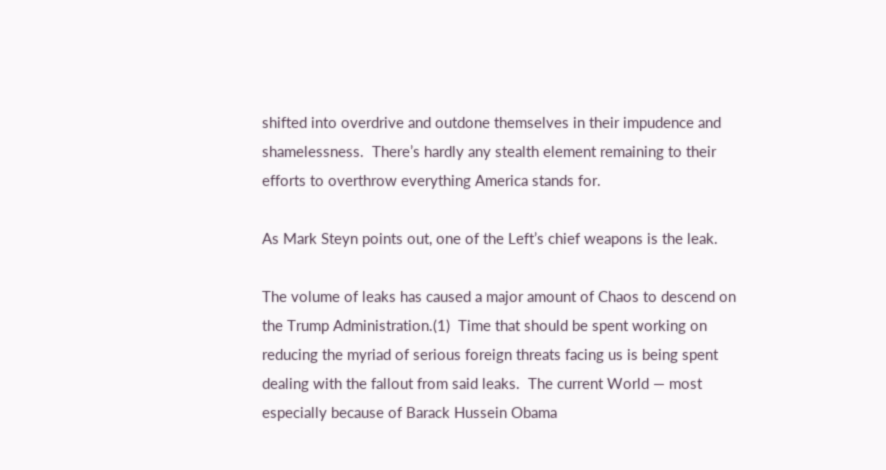shifted into overdrive and outdone themselves in their impudence and shamelessness.  There’s hardly any stealth element remaining to their efforts to overthrow everything America stands for.

As Mark Steyn points out, one of the Left’s chief weapons is the leak.

The volume of leaks has caused a major amount of Chaos to descend on the Trump Administration.(1)  Time that should be spent working on reducing the myriad of serious foreign threats facing us is being spent dealing with the fallout from said leaks.  The current World — most especially because of Barack Hussein Obama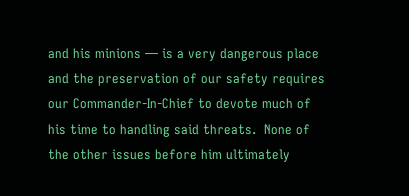and his minions — is a very dangerous place and the preservation of our safety requires our Commander-In-Chief to devote much of his time to handling said threats.  None of the other issues before him ultimately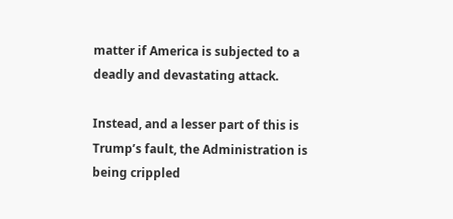matter if America is subjected to a deadly and devastating attack.

Instead, and a lesser part of this is Trump’s fault, the Administration is being crippled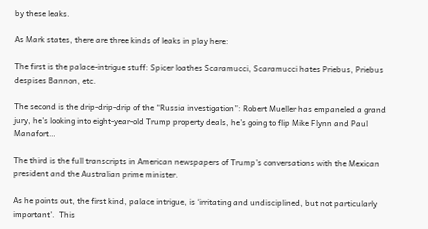by these leaks.

As Mark states, there are three kinds of leaks in play here:

The first is the palace-intrigue stuff: Spicer loathes Scaramucci, Scaramucci hates Priebus, Priebus despises Bannon, etc.

The second is the drip-drip-drip of the “Russia investigation”: Robert Mueller has empaneled a grand jury, he’s looking into eight-year-old Trump property deals, he’s going to flip Mike Flynn and Paul Manafort…

The third is the full transcripts in American newspapers of Trump’s conversations with the Mexican president and the Australian prime minister.

As he points out, the first kind, palace intrigue, is ‘irritating and undisciplined, but not particularly important’.  This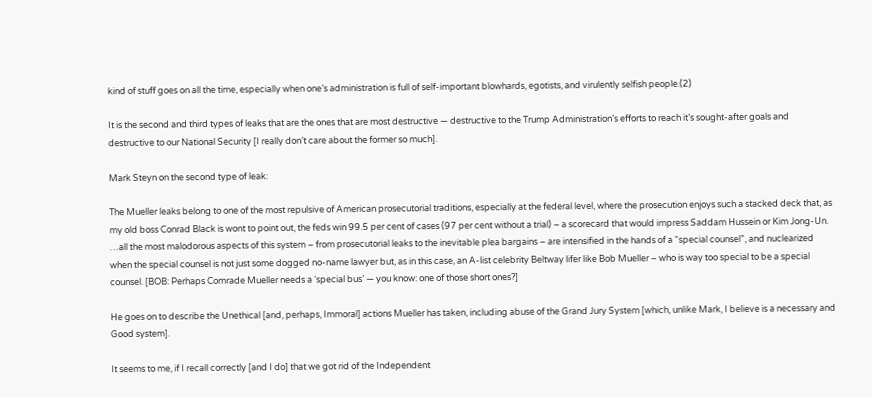kind of stuff goes on all the time, especially when one’s administration is full of self-important blowhards, egotists, and virulently selfish people.(2)

It is the second and third types of leaks that are the ones that are most destructive — destructive to the Trump Administration’s efforts to reach it’s sought-after goals and destructive to our National Security [I really don’t care about the former so much].

Mark Steyn on the second type of leak:

The Mueller leaks belong to one of the most repulsive of American prosecutorial traditions, especially at the federal level, where the prosecution enjoys such a stacked deck that, as my old boss Conrad Black is wont to point out, the feds win 99.5 per cent of cases (97 per cent without a trial) – a scorecard that would impress Saddam Hussein or Kim Jong-Un. …all the most malodorous aspects of this system – from prosecutorial leaks to the inevitable plea bargains – are intensified in the hands of a “special counsel”, and nuclearized when the special counsel is not just some dogged no-name lawyer but, as in this case, an A-list celebrity Beltway lifer like Bob Mueller – who is way too special to be a special counsel. [BOB: Perhaps Comrade Mueller needs a ‘special bus’ — you know: one of those short ones?]

He goes on to describe the Unethical [and, perhaps, Immoral] actions Mueller has taken, including abuse of the Grand Jury System [which, unlike Mark, I believe is a necessary and Good system].

It seems to me, if I recall correctly [and I do] that we got rid of the Independent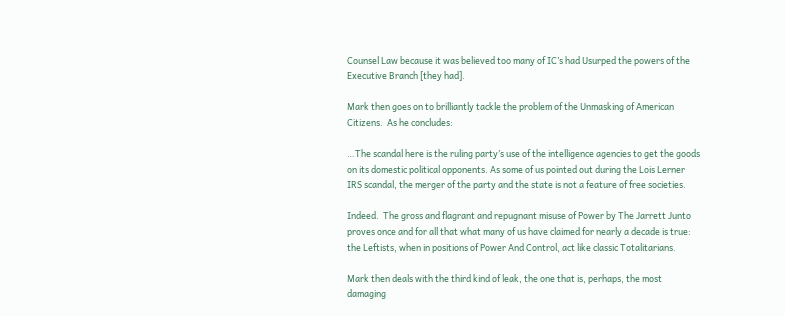Counsel Law because it was believed too many of IC’s had Usurped the powers of the Executive Branch [they had].

Mark then goes on to brilliantly tackle the problem of the Unmasking of American Citizens.  As he concludes:

…The scandal here is the ruling party’s use of the intelligence agencies to get the goods on its domestic political opponents. As some of us pointed out during the Lois Lerner IRS scandal, the merger of the party and the state is not a feature of free societies.

Indeed.  The gross and flagrant and repugnant misuse of Power by The Jarrett Junto proves once and for all that what many of us have claimed for nearly a decade is true: the Leftists, when in positions of Power And Control, act like classic Totalitarians.

Mark then deals with the third kind of leak, the one that is, perhaps, the most damaging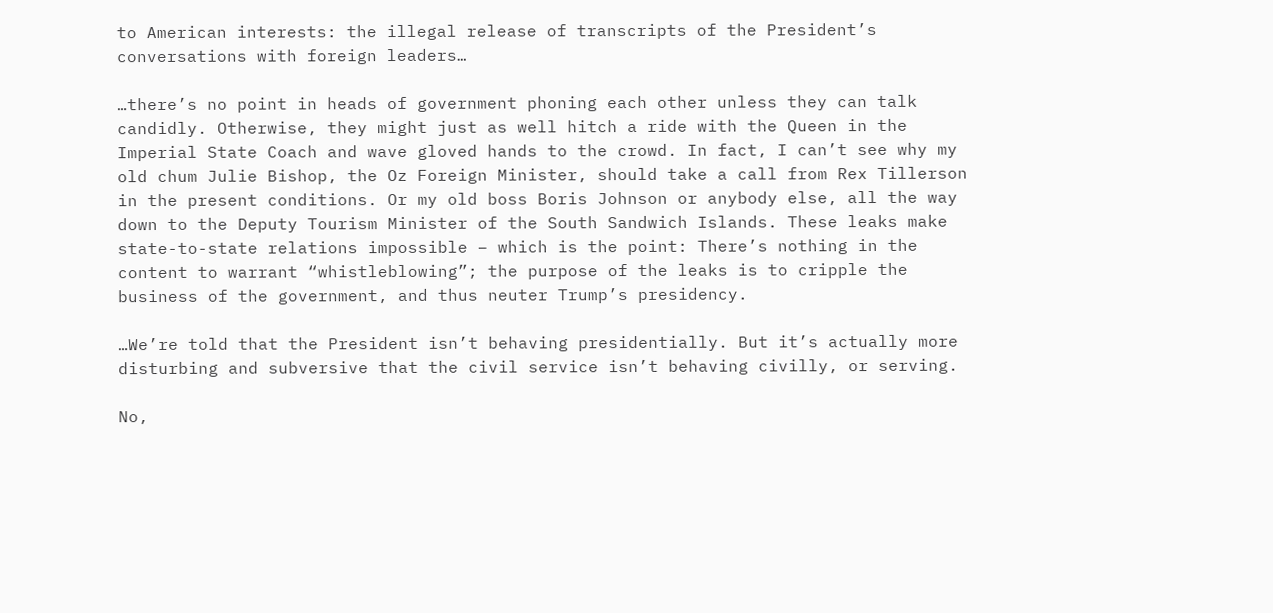to American interests: the illegal release of transcripts of the President’s conversations with foreign leaders…

…there’s no point in heads of government phoning each other unless they can talk candidly. Otherwise, they might just as well hitch a ride with the Queen in the Imperial State Coach and wave gloved hands to the crowd. In fact, I can’t see why my old chum Julie Bishop, the Oz Foreign Minister, should take a call from Rex Tillerson in the present conditions. Or my old boss Boris Johnson or anybody else, all the way down to the Deputy Tourism Minister of the South Sandwich Islands. These leaks make state-to-state relations impossible – which is the point: There’s nothing in the content to warrant “whistleblowing”; the purpose of the leaks is to cripple the business of the government, and thus neuter Trump’s presidency.

…We’re told that the President isn’t behaving presidentially. But it’s actually more disturbing and subversive that the civil service isn’t behaving civilly, or serving.

No,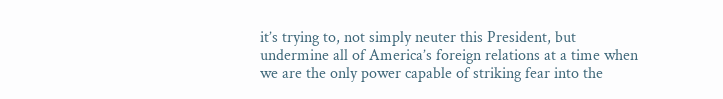it’s trying to, not simply neuter this President, but undermine all of America’s foreign relations at a time when we are the only power capable of striking fear into the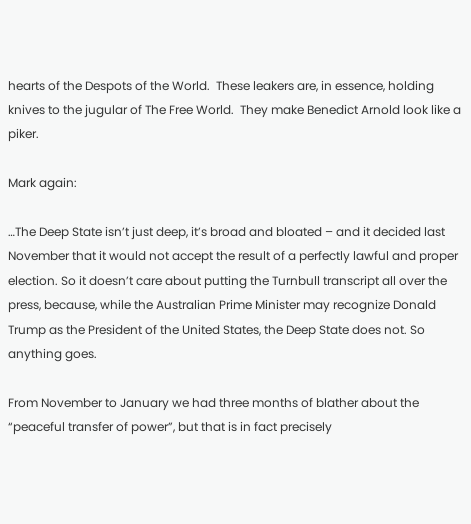hearts of the Despots of the World.  These leakers are, in essence, holding knives to the jugular of The Free World.  They make Benedict Arnold look like a piker.

Mark again:

…The Deep State isn’t just deep, it’s broad and bloated – and it decided last November that it would not accept the result of a perfectly lawful and proper election. So it doesn’t care about putting the Turnbull transcript all over the press, because, while the Australian Prime Minister may recognize Donald Trump as the President of the United States, the Deep State does not. So anything goes.

From November to January we had three months of blather about the “peaceful transfer of power”, but that is in fact precisely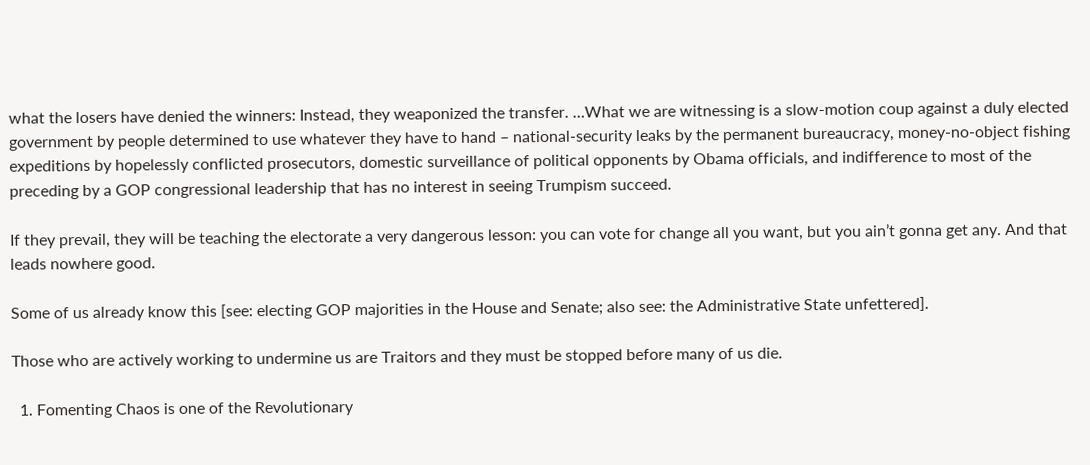what the losers have denied the winners: Instead, they weaponized the transfer. …What we are witnessing is a slow-motion coup against a duly elected government by people determined to use whatever they have to hand – national-security leaks by the permanent bureaucracy, money-no-object fishing expeditions by hopelessly conflicted prosecutors, domestic surveillance of political opponents by Obama officials, and indifference to most of the preceding by a GOP congressional leadership that has no interest in seeing Trumpism succeed.

If they prevail, they will be teaching the electorate a very dangerous lesson: you can vote for change all you want, but you ain’t gonna get any. And that leads nowhere good.

Some of us already know this [see: electing GOP majorities in the House and Senate; also see: the Administrative State unfettered].

Those who are actively working to undermine us are Traitors and they must be stopped before many of us die.

  1. Fomenting Chaos is one of the Revolutionary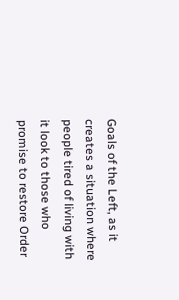Goals of the Left, as it creates a situation where people tired of living with it look to those who promise to restore Order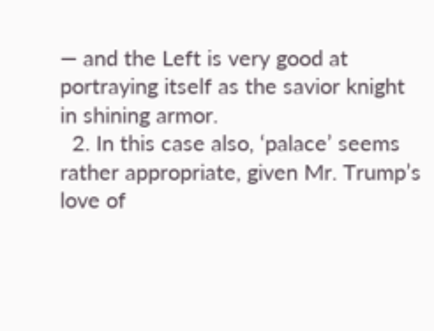— and the Left is very good at portraying itself as the savior knight in shining armor.
  2. In this case also, ‘palace’ seems rather appropriate, given Mr. Trump’s love of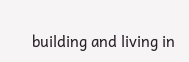building and living in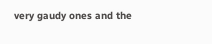very gaudy ones and the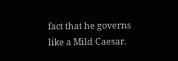fact that he governs like a Mild Caesar.